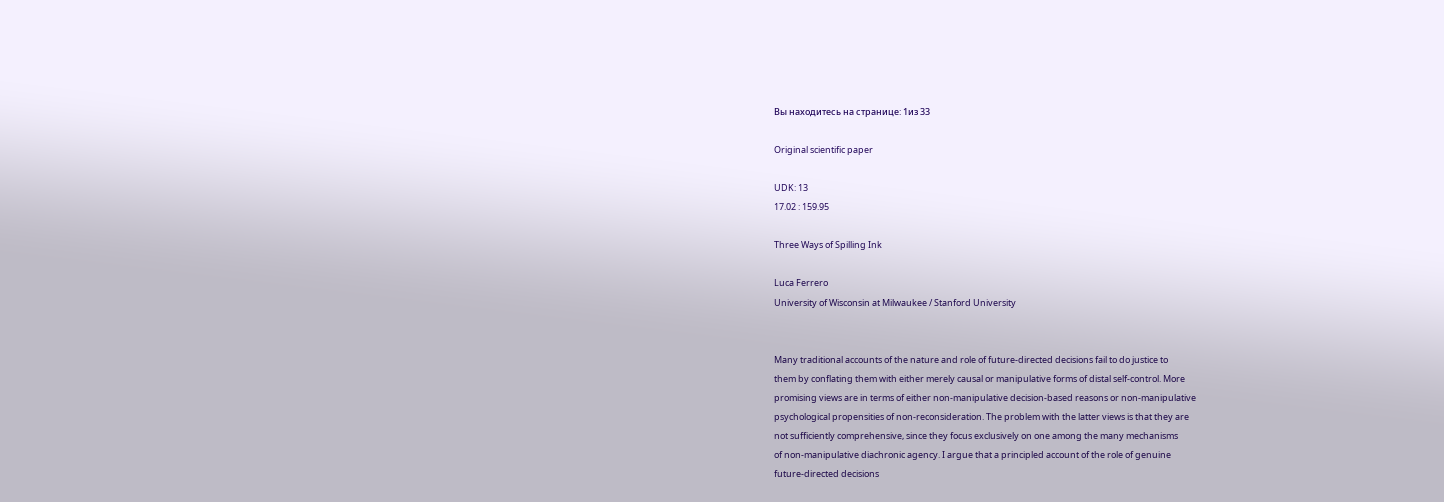Вы находитесь на странице: 1из 33

Original scientific paper

UDK: 13
17.02 : 159.95

Three Ways of Spilling Ink

Luca Ferrero
University of Wisconsin at Milwaukee / Stanford University


Many traditional accounts of the nature and role of future-directed decisions fail to do justice to
them by conflating them with either merely causal or manipulative forms of distal self-control. More
promising views are in terms of either non-manipulative decision-based reasons or non-manipulative
psychological propensities of non-reconsideration. The problem with the latter views is that they are
not sufficiently comprehensive, since they focus exclusively on one among the many mechanisms
of non-manipulative diachronic agency. I argue that a principled account of the role of genuine
future-directed decisions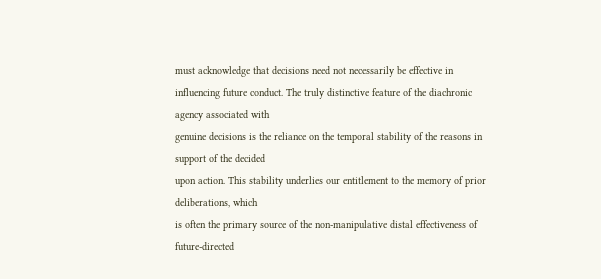must acknowledge that decisions need not necessarily be effective in
influencing future conduct. The truly distinctive feature of the diachronic agency associated with
genuine decisions is the reliance on the temporal stability of the reasons in support of the decided
upon action. This stability underlies our entitlement to the memory of prior deliberations, which
is often the primary source of the non-manipulative distal effectiveness of future-directed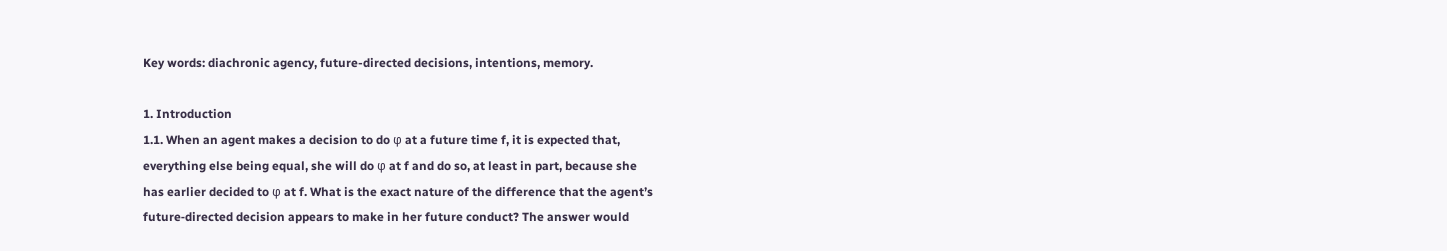Key words: diachronic agency, future-directed decisions, intentions, memory.

1. Introduction
1.1. When an agent makes a decision to do φ at a future time f, it is expected that,
everything else being equal, she will do φ at f and do so, at least in part, because she
has earlier decided to φ at f. What is the exact nature of the difference that the agent’s
future‑directed decision appears to make in her future conduct? The answer would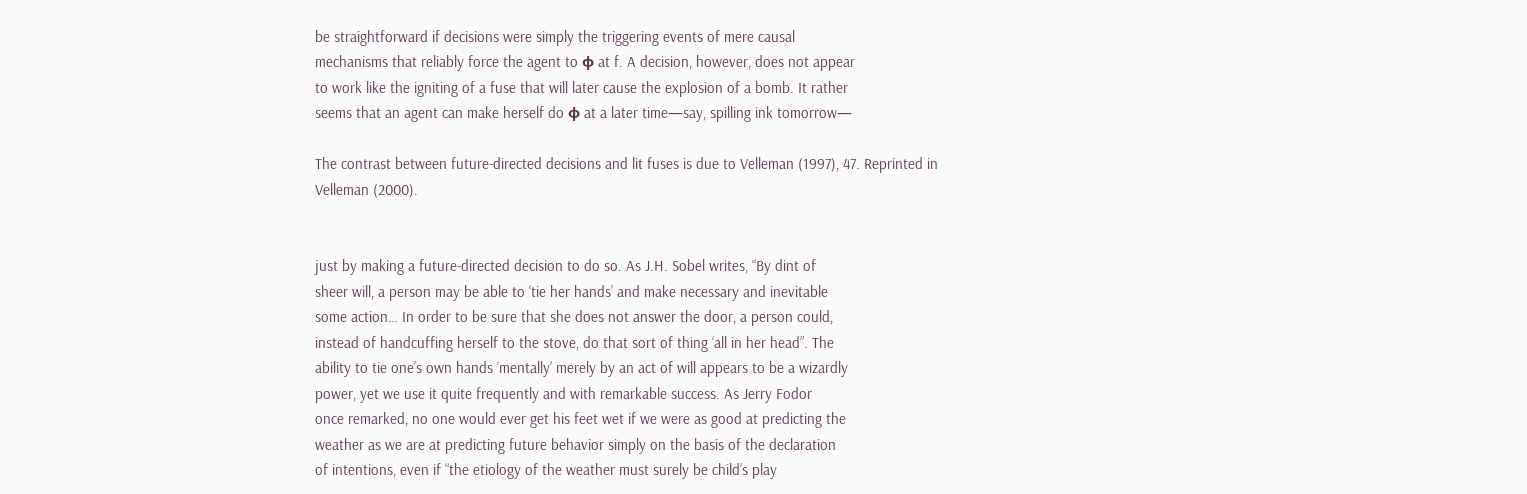be straightforward if decisions were simply the triggering events of mere causal
mechanisms that reliably force the agent to φ at f. A decision, however, does not appear
to work like the igniting of a fuse that will later cause the explosion of a bomb. It rather
seems that an agent can make herself do φ at a later time—say, spilling ink tomorrow—

The contrast between future‑directed decisions and lit fuses is due to Velleman (1997), 47. Reprinted in
Velleman (2000).


just by making a future‑directed decision to do so. As J.H. Sobel writes, “By dint of
sheer will, a person may be able to ‘tie her hands’ and make necessary and inevitable
some action… In order to be sure that she does not answer the door, a person could,
instead of handcuffing herself to the stove, do that sort of thing ‘all in her head”. The
ability to tie one’s own hands ‘mentally’ merely by an act of will appears to be a wizardly
power, yet we use it quite frequently and with remarkable success. As Jerry Fodor
once remarked, no one would ever get his feet wet if we were as good at predicting the
weather as we are at predicting future behavior simply on the basis of the declaration
of intentions, even if “the etiology of the weather must surely be child’s play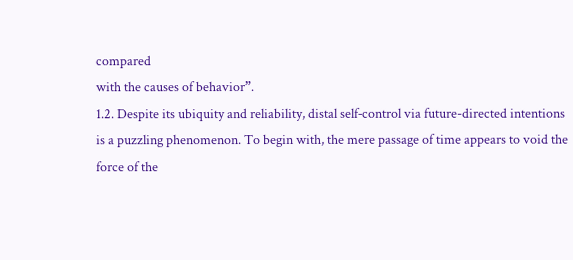compared
with the causes of behavior”.
1.2. Despite its ubiquity and reliability, distal self‑control via future-directed intentions
is a puzzling phenomenon. To begin with, the mere passage of time appears to void the
force of the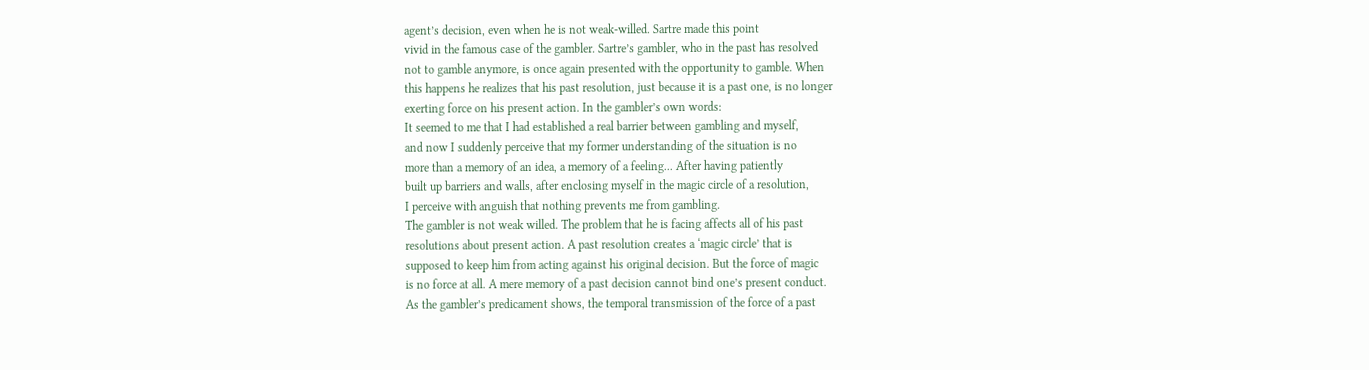agent’s decision, even when he is not weak-willed. Sartre made this point
vivid in the famous case of the gambler. Sartre’s gambler, who in the past has resolved
not to gamble anymore, is once again presented with the opportunity to gamble. When
this happens he realizes that his past resolution, just because it is a past one, is no longer
exerting force on his present action. In the gambler’s own words:
It seemed to me that I had established a real barrier between gambling and myself,
and now I suddenly perceive that my former understanding of the situation is no
more than a memory of an idea, a memory of a feeling... After having patiently
built up barriers and walls, after enclosing myself in the magic circle of a resolution,
I perceive with anguish that nothing prevents me from gambling.
The gambler is not weak willed. The problem that he is facing affects all of his past
resolutions about present action. A past resolution creates a ‘magic circle’ that is
supposed to keep him from acting against his original decision. But the force of magic
is no force at all. A mere memory of a past decision cannot bind one’s present conduct.
As the gambler’s predicament shows, the temporal transmission of the force of a past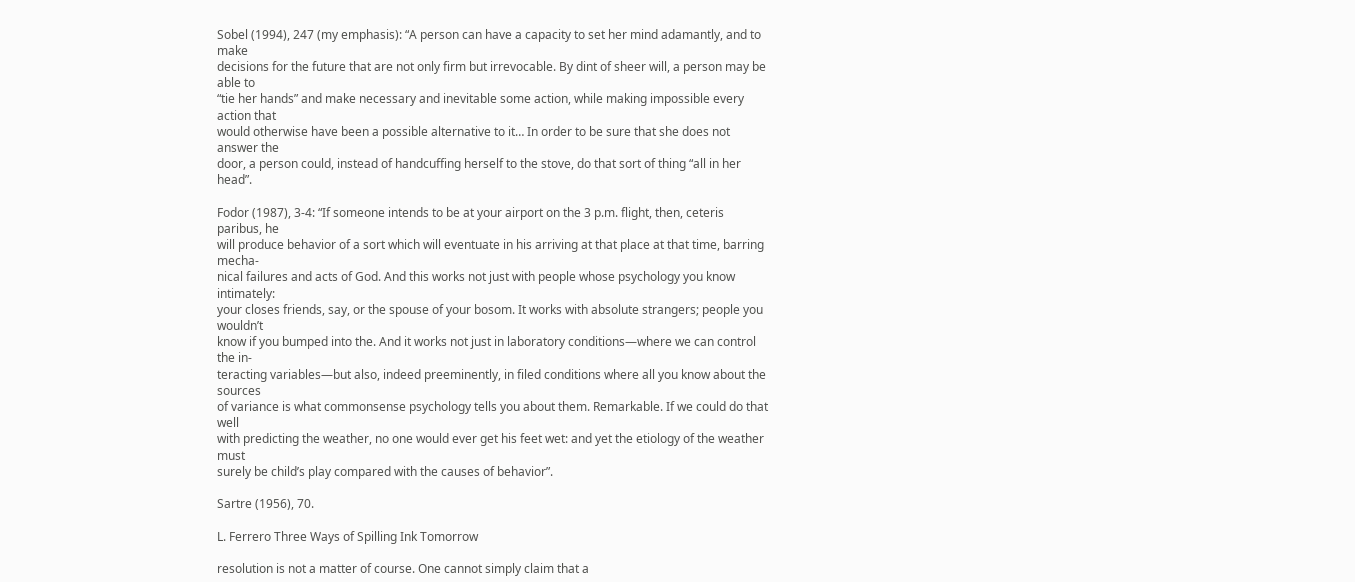Sobel (1994), 247 (my emphasis): “A person can have a capacity to set her mind adamantly, and to make
decisions for the future that are not only firm but irrevocable. By dint of sheer will, a person may be able to
“tie her hands” and make necessary and inevitable some action, while making impossible every action that
would otherwise have been a possible alternative to it… In order to be sure that she does not answer the
door, a person could, instead of handcuffing herself to the stove, do that sort of thing “all in her head”.

Fodor (1987), 3-4: “If someone intends to be at your airport on the 3 p.m. flight, then, ceteris paribus, he
will produce behavior of a sort which will eventuate in his arriving at that place at that time, barring mecha-
nical failures and acts of God. And this works not just with people whose psychology you know intimately:
your closes friends, say, or the spouse of your bosom. It works with absolute strangers; people you wouldn’t
know if you bumped into the. And it works not just in laboratory conditions—where we can control the in-
teracting variables—but also, indeed preeminently, in filed conditions where all you know about the sources
of variance is what commonsense psychology tells you about them. Remarkable. If we could do that well
with predicting the weather, no one would ever get his feet wet: and yet the etiology of the weather must
surely be child’s play compared with the causes of behavior”.

Sartre (1956), 70.

L. Ferrero Three Ways of Spilling Ink Tomorrow

resolution is not a matter of course. One cannot simply claim that a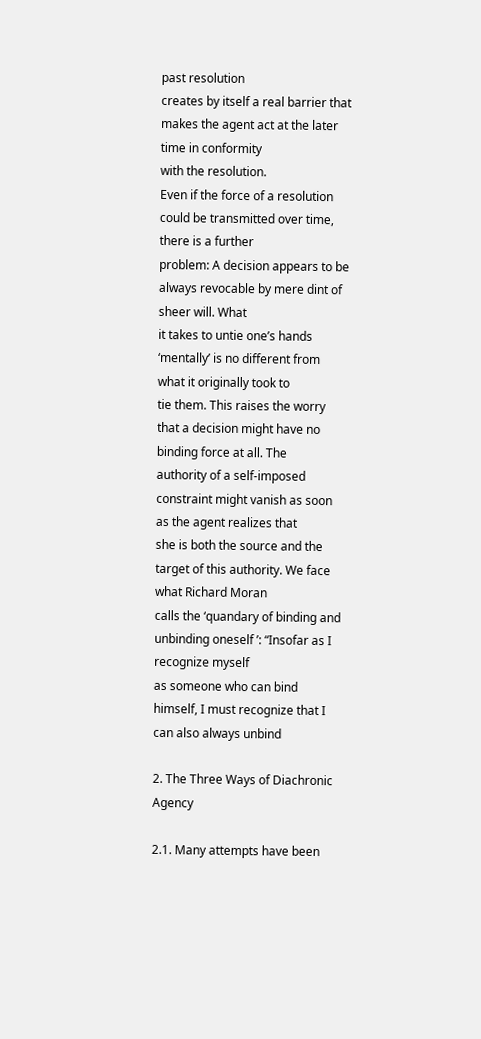past resolution
creates by itself a real barrier that makes the agent act at the later time in conformity
with the resolution.
Even if the force of a resolution could be transmitted over time, there is a further
problem: A decision appears to be always revocable by mere dint of sheer will. What
it takes to untie one’s hands ‘mentally’ is no different from what it originally took to
tie them. This raises the worry that a decision might have no binding force at all. The
authority of a self‑imposed constraint might vanish as soon as the agent realizes that
she is both the source and the target of this authority. We face what Richard Moran
calls the ‘quandary of binding and unbinding oneself ’: “Insofar as I recognize myself
as someone who can bind himself, I must recognize that I can also always unbind

2. The Three Ways of Diachronic Agency

2.1. Many attempts have been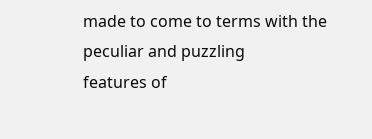made to come to terms with the peculiar and puzzling
features of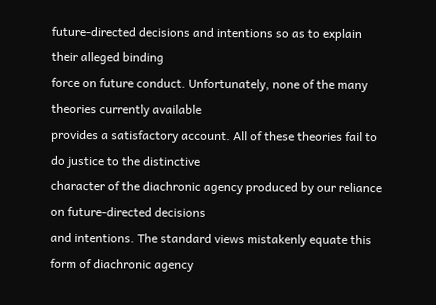future‑directed decisions and intentions so as to explain their alleged binding
force on future conduct. Unfortunately, none of the many theories currently available
provides a satisfactory account. All of these theories fail to do justice to the distinctive
character of the diachronic agency produced by our reliance on future‑directed decisions
and intentions. The standard views mistakenly equate this form of diachronic agency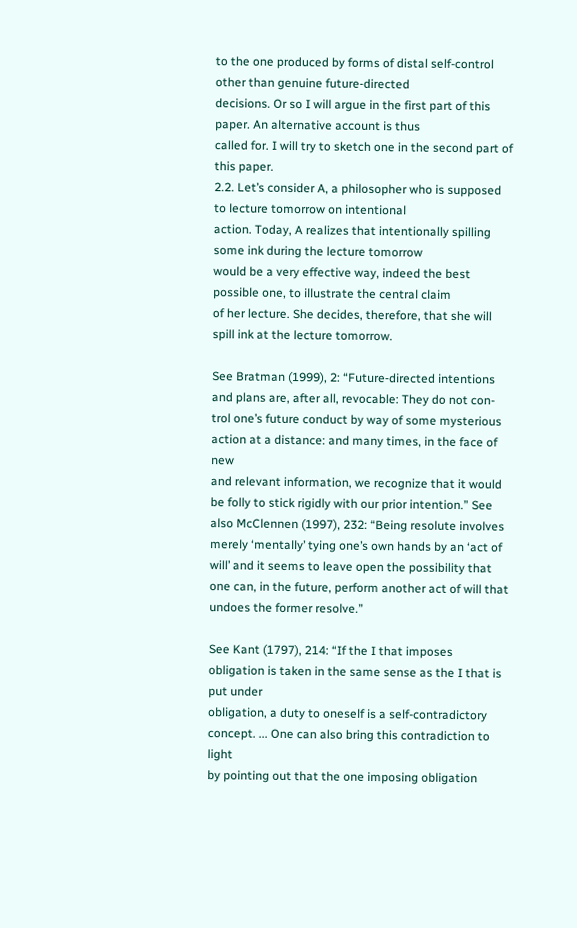to the one produced by forms of distal self-control other than genuine future‑directed
decisions. Or so I will argue in the first part of this paper. An alternative account is thus
called for. I will try to sketch one in the second part of this paper.
2.2. Let’s consider A, a philosopher who is supposed to lecture tomorrow on intentional
action. Today, A realizes that intentionally spilling some ink during the lecture tomorrow
would be a very effective way, indeed the best possible one, to illustrate the central claim
of her lecture. She decides, therefore, that she will spill ink at the lecture tomorrow.

See Bratman (1999), 2: “Future‑directed intentions and plans are, after all, revocable: They do not con-
trol one’s future conduct by way of some mysterious action at a distance: and many times, in the face of new
and relevant information, we recognize that it would be folly to stick rigidly with our prior intention.” See
also McClennen (1997), 232: “Being resolute involves merely ‘mentally’ tying one’s own hands by an ‘act of
will’ and it seems to leave open the possibility that one can, in the future, perform another act of will that
undoes the former resolve.”

See Kant (1797), 214: “If the I that imposes obligation is taken in the same sense as the I that is put under
obligation, a duty to oneself is a self-contradictory concept. ... One can also bring this contradiction to light
by pointing out that the one imposing obligation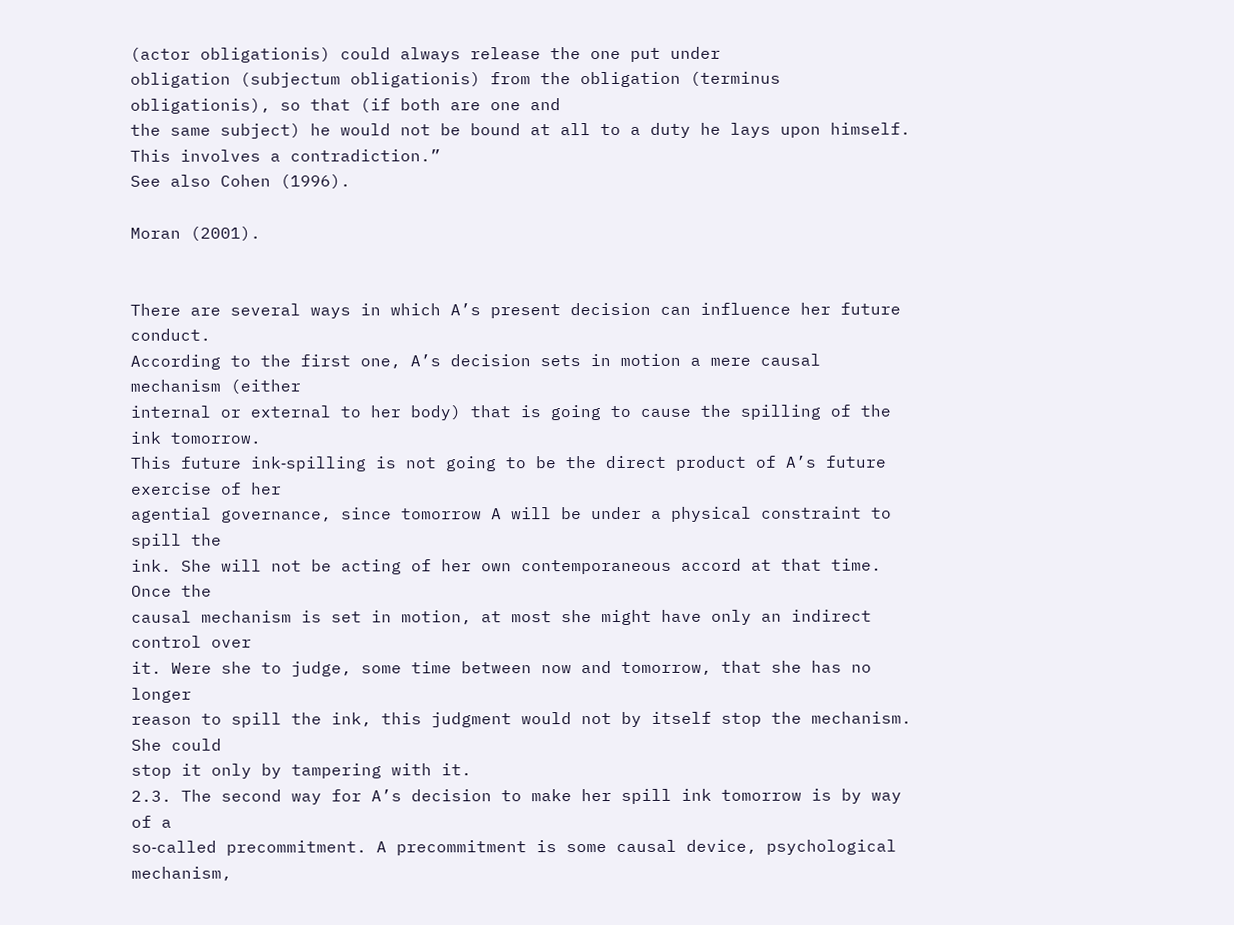(actor obligationis) could always release the one put under
obligation (subjectum obligationis) from the obligation (terminus obligationis), so that (if both are one and
the same subject) he would not be bound at all to a duty he lays upon himself. This involves a contradiction.”
See also Cohen (1996).

Moran (2001).


There are several ways in which A’s present decision can influence her future conduct.
According to the first one, A’s decision sets in motion a mere causal mechanism (either
internal or external to her body) that is going to cause the spilling of the ink tomorrow.
This future ink‑spilling is not going to be the direct product of A’s future exercise of her
agential governance, since tomorrow A will be under a physical constraint to spill the
ink. She will not be acting of her own contemporaneous accord at that time. Once the
causal mechanism is set in motion, at most she might have only an indirect control over
it. Were she to judge, some time between now and tomorrow, that she has no longer
reason to spill the ink, this judgment would not by itself stop the mechanism. She could
stop it only by tampering with it.
2.3. The second way for A’s decision to make her spill ink tomorrow is by way of a
so‑called precommitment. A precommitment is some causal device, psychological
mechanism,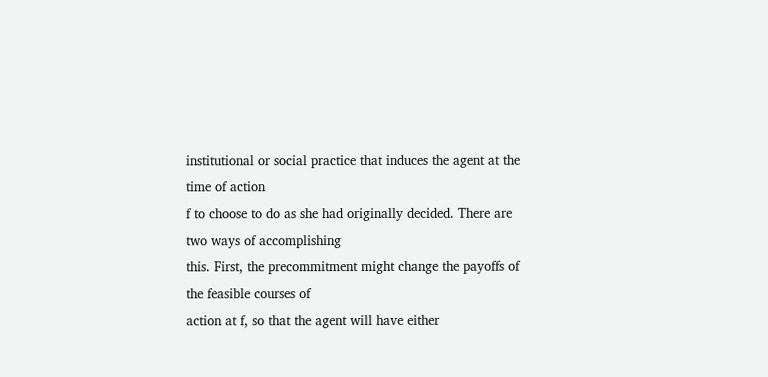institutional or social practice that induces the agent at the time of action
f to choose to do as she had originally decided. There are two ways of accomplishing
this. First, the precommitment might change the payoffs of the feasible courses of
action at f, so that the agent will have either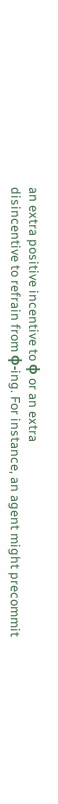an extra positive incentive to φ or an extra
disincentive to refrain from φ-ing. For instance, an agent might precommit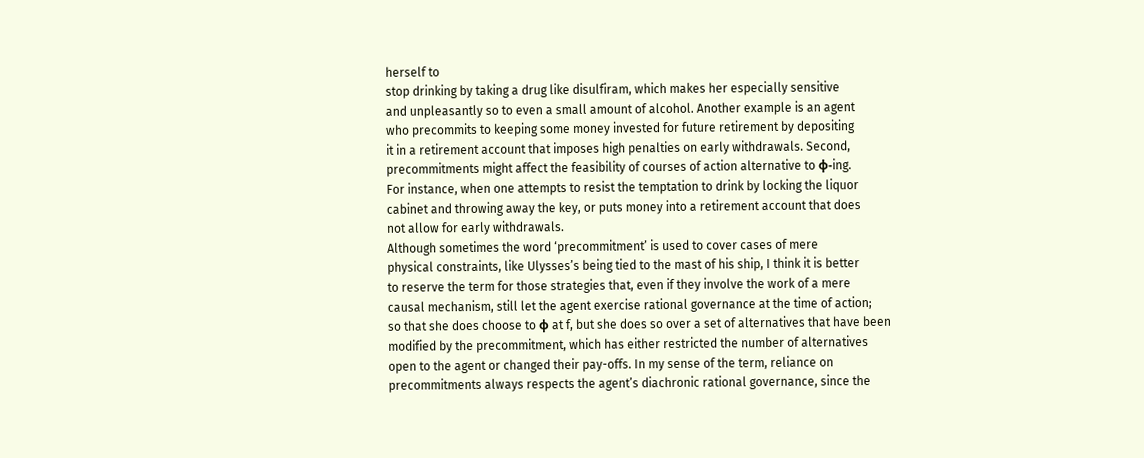herself to
stop drinking by taking a drug like disulfiram, which makes her especially sensitive
and unpleasantly so to even a small amount of alcohol. Another example is an agent
who precommits to keeping some money invested for future retirement by depositing
it in a retirement account that imposes high penalties on early withdrawals. Second,
precommitments might affect the feasibility of courses of action alternative to φ-ing.
For instance, when one attempts to resist the temptation to drink by locking the liquor
cabinet and throwing away the key, or puts money into a retirement account that does
not allow for early withdrawals.
Although sometimes the word ‘precommitment’ is used to cover cases of mere
physical constraints, like Ulysses’s being tied to the mast of his ship, I think it is better
to reserve the term for those strategies that, even if they involve the work of a mere
causal mechanism, still let the agent exercise rational governance at the time of action;
so that she does choose to φ at f, but she does so over a set of alternatives that have been
modified by the precommitment, which has either restricted the number of alternatives
open to the agent or changed their pay-offs. In my sense of the term, reliance on
precommitments always respects the agent’s diachronic rational governance, since the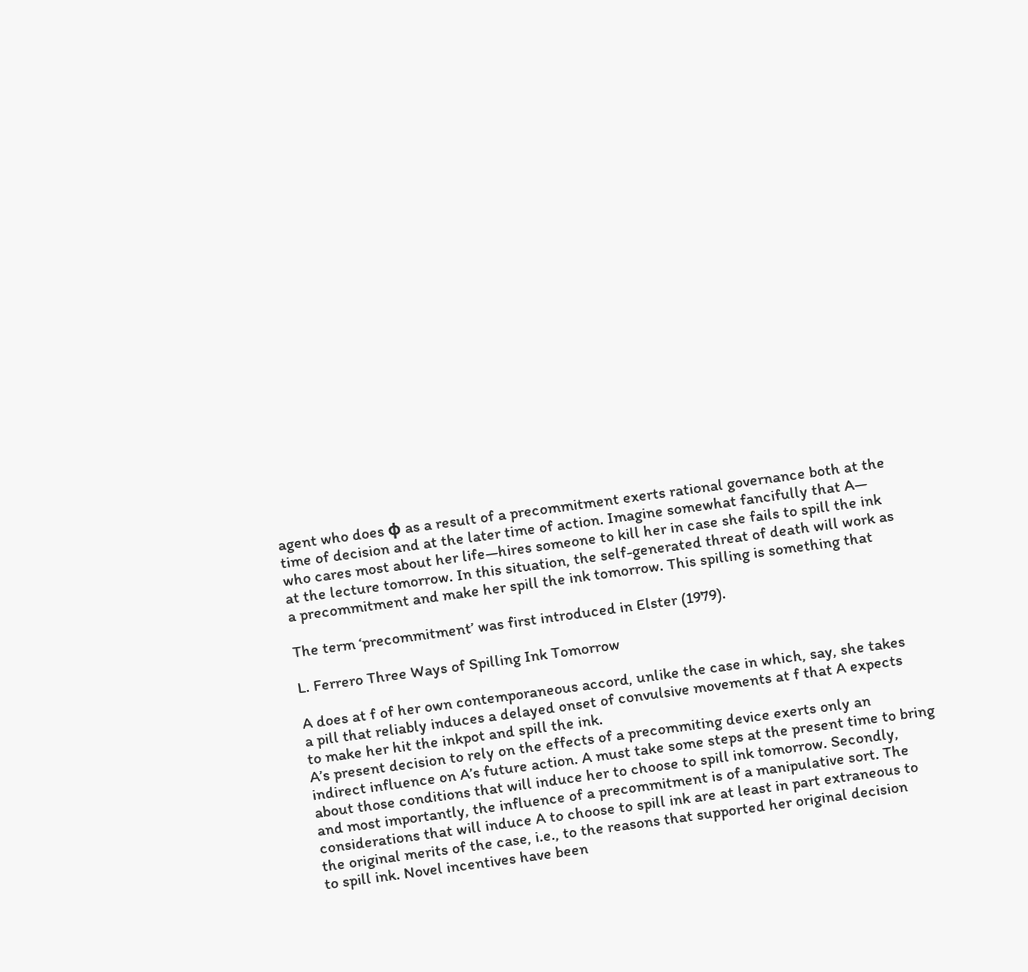agent who does φ as a result of a precommitment exerts rational governance both at the
time of decision and at the later time of action. Imagine somewhat fancifully that A—
who cares most about her life—hires someone to kill her in case she fails to spill the ink
at the lecture tomorrow. In this situation, the self-generated threat of death will work as
a precommitment and make her spill the ink tomorrow. This spilling is something that

The term ‘precommitment’ was first introduced in Elster (1979).

L. Ferrero Three Ways of Spilling Ink Tomorrow

A does at f of her own contemporaneous accord, unlike the case in which, say, she takes
a pill that reliably induces a delayed onset of convulsive movements at f that A expects
to make her hit the inkpot and spill the ink.
A’s present decision to rely on the effects of a precommiting device exerts only an
indirect influence on A’s future action. A must take some steps at the present time to bring
about those conditions that will induce her to choose to spill ink tomorrow. Secondly,
and most importantly, the influence of a precommitment is of a manipulative sort. The
considerations that will induce A to choose to spill ink are at least in part extraneous to
the original merits of the case, i.e., to the reasons that supported her original decision
to spill ink. Novel incentives have been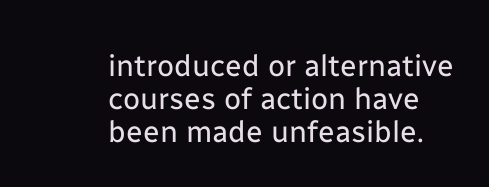introduced or alternative courses of action have
been made unfeasible.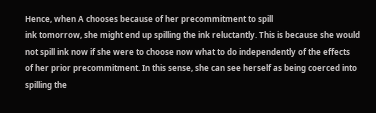Hence, when A chooses because of her precommitment to spill
ink tomorrow, she might end up spilling the ink reluctantly. This is because she would
not spill ink now if she were to choose now what to do independently of the effects
of her prior precommitment. In this sense, she can see herself as being coerced into
spilling the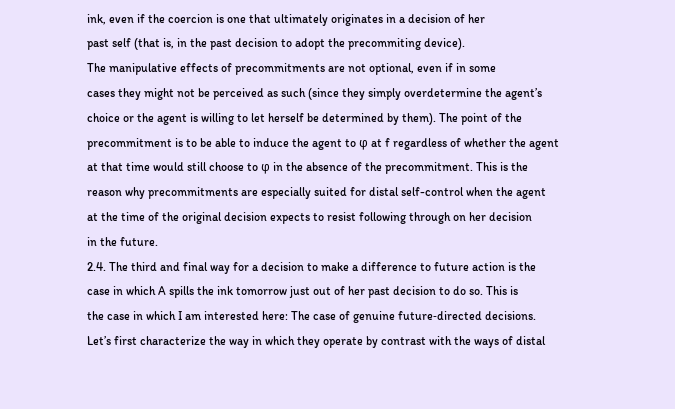ink, even if the coercion is one that ultimately originates in a decision of her
past self (that is, in the past decision to adopt the precommiting device).
The manipulative effects of precommitments are not optional, even if in some
cases they might not be perceived as such (since they simply overdetermine the agent’s
choice or the agent is willing to let herself be determined by them). The point of the
precommitment is to be able to induce the agent to φ at f regardless of whether the agent
at that time would still choose to φ in the absence of the precommitment. This is the
reason why precommitments are especially suited for distal self-control when the agent
at the time of the original decision expects to resist following through on her decision
in the future.
2.4. The third and final way for a decision to make a difference to future action is the
case in which A spills the ink tomorrow just out of her past decision to do so. This is
the case in which I am interested here: The case of genuine future‑directed decisions.
Let’s first characterize the way in which they operate by contrast with the ways of distal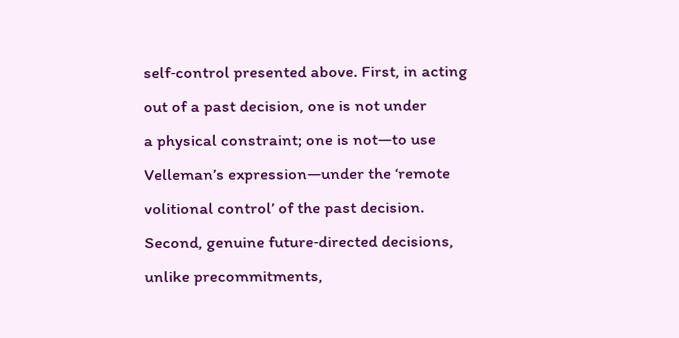self‑control presented above. First, in acting out of a past decision, one is not under
a physical constraint; one is not—to use Velleman’s expression—under the ‘remote
volitional control’ of the past decision. Second, genuine future‑directed decisions,
unlike precommitments,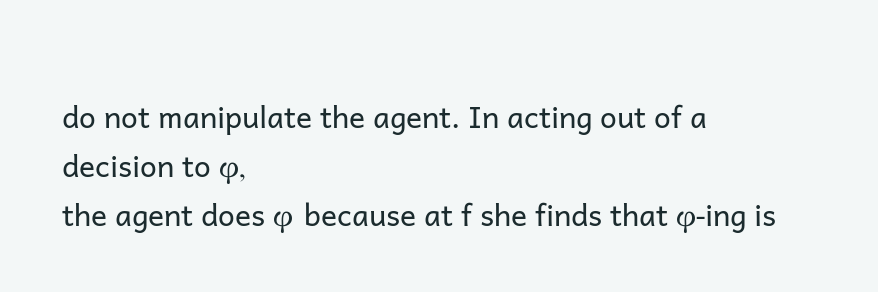do not manipulate the agent. In acting out of a decision to φ,
the agent does φ because at f she finds that φ‑ing is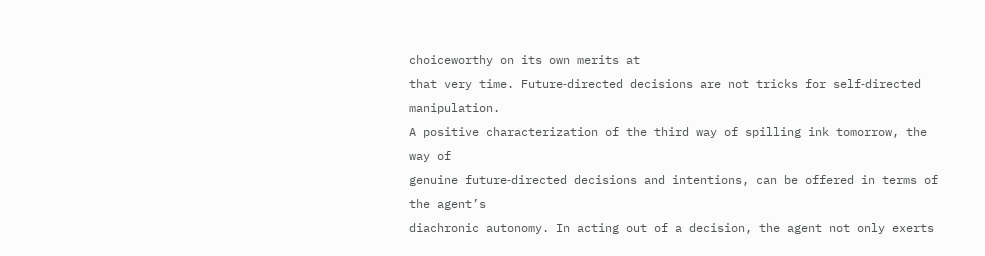choiceworthy on its own merits at
that very time. Future‑directed decisions are not tricks for self‑directed manipulation.
A positive characterization of the third way of spilling ink tomorrow, the way of
genuine future‑directed decisions and intentions, can be offered in terms of the agent’s
diachronic autonomy. In acting out of a decision, the agent not only exerts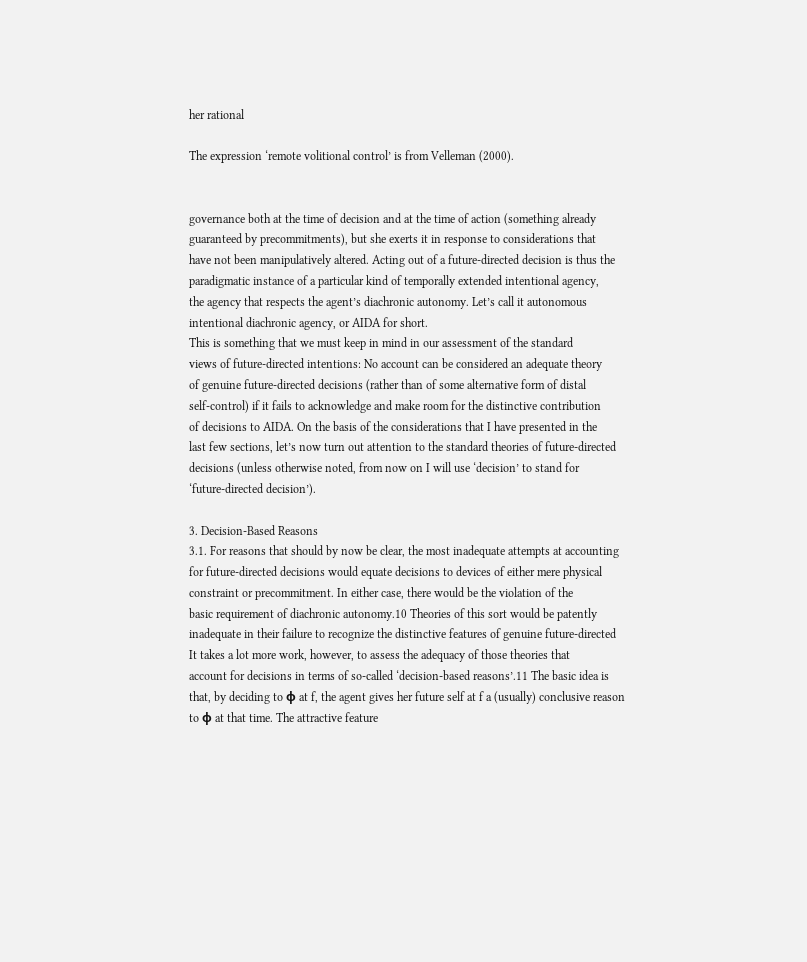her rational

The expression ‘remote volitional control’ is from Velleman (2000).


governance both at the time of decision and at the time of action (something already
guaranteed by precommitments), but she exerts it in response to considerations that
have not been manipulatively altered. Acting out of a future‑directed decision is thus the
paradigmatic instance of a particular kind of temporally extended intentional agency,
the agency that respects the agent’s diachronic autonomy. Let’s call it autonomous
intentional diachronic agency, or AIDA for short.
This is something that we must keep in mind in our assessment of the standard
views of future‑directed intentions: No account can be considered an adequate theory
of genuine future‑directed decisions (rather than of some alternative form of distal
self-control) if it fails to acknowledge and make room for the distinctive contribution
of decisions to AIDA. On the basis of the considerations that I have presented in the
last few sections, let’s now turn out attention to the standard theories of future‑directed
decisions (unless otherwise noted, from now on I will use ‘decision’ to stand for
‘future‑directed decision’).

3. Decision-Based Reasons
3.1. For reasons that should by now be clear, the most inadequate attempts at accounting
for future‑directed decisions would equate decisions to devices of either mere physical
constraint or precommitment. In either case, there would be the violation of the
basic requirement of diachronic autonomy.10 Theories of this sort would be patently
inadequate in their failure to recognize the distinctive features of genuine future‑directed
It takes a lot more work, however, to assess the adequacy of those theories that
account for decisions in terms of so-called ‘decision-based reasons’.11 The basic idea is
that, by deciding to φ at f, the agent gives her future self at f a (usually) conclusive reason
to φ at that time. The attractive feature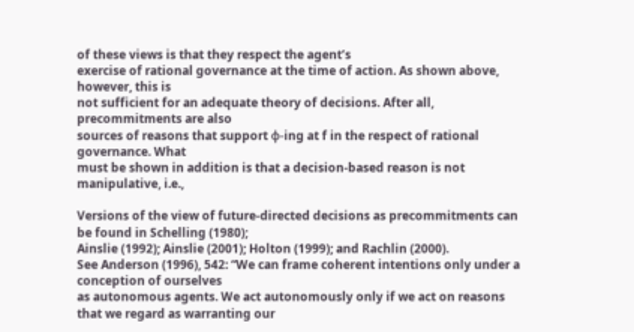of these views is that they respect the agent’s
exercise of rational governance at the time of action. As shown above, however, this is
not sufficient for an adequate theory of decisions. After all, precommitments are also
sources of reasons that support φ-ing at f in the respect of rational governance. What
must be shown in addition is that a decision‑based reason is not manipulative, i.e.,

Versions of the view of future‑directed decisions as precommitments can be found in Schelling (1980);
Ainslie (1992); Ainslie (2001); Holton (1999); and Rachlin (2000).
See Anderson (1996), 542: “We can frame coherent intentions only under a conception of ourselves
as autonomous agents. We act autonomously only if we act on reasons that we regard as warranting our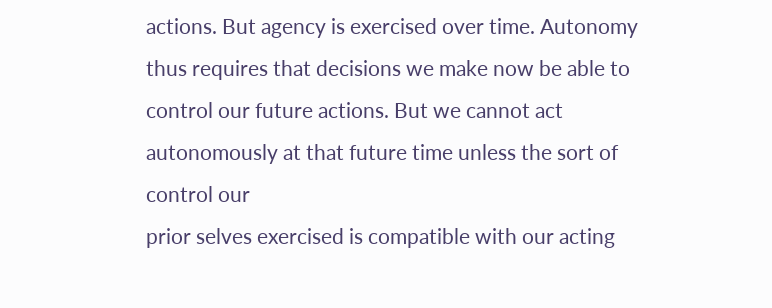actions. But agency is exercised over time. Autonomy thus requires that decisions we make now be able to
control our future actions. But we cannot act autonomously at that future time unless the sort of control our
prior selves exercised is compatible with our acting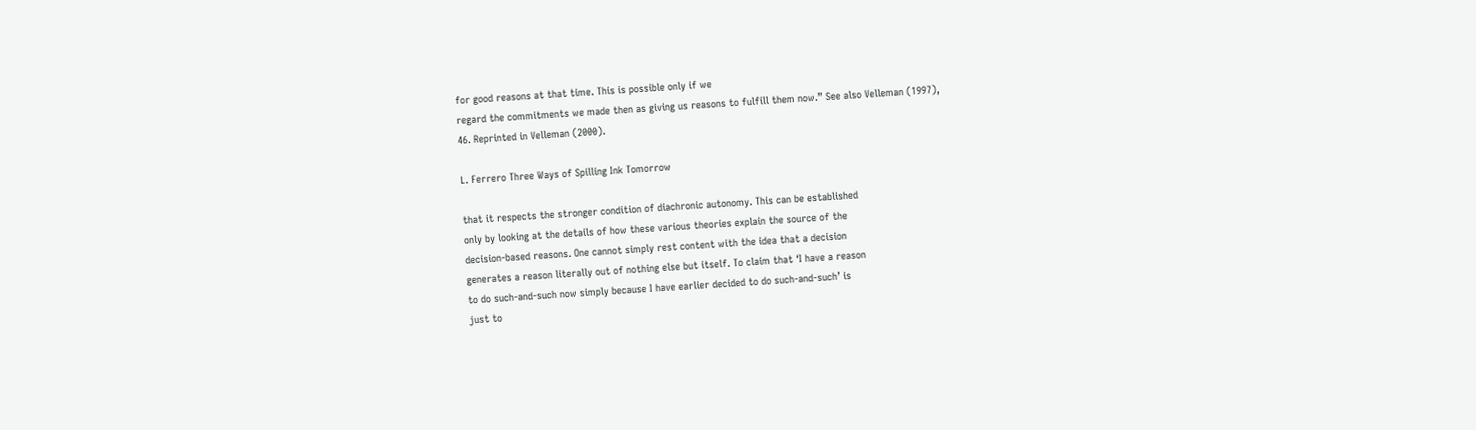for good reasons at that time. This is possible only if we
regard the commitments we made then as giving us reasons to fulfill them now.” See also Velleman (1997),
46. Reprinted in Velleman (2000).

L. Ferrero Three Ways of Spilling Ink Tomorrow

that it respects the stronger condition of diachronic autonomy. This can be established
only by looking at the details of how these various theories explain the source of the
decision‑based reasons. One cannot simply rest content with the idea that a decision
generates a reason literally out of nothing else but itself. To claim that ‘I have a reason
to do such-and-such now simply because I have earlier decided to do such‑and‑such’ is
just to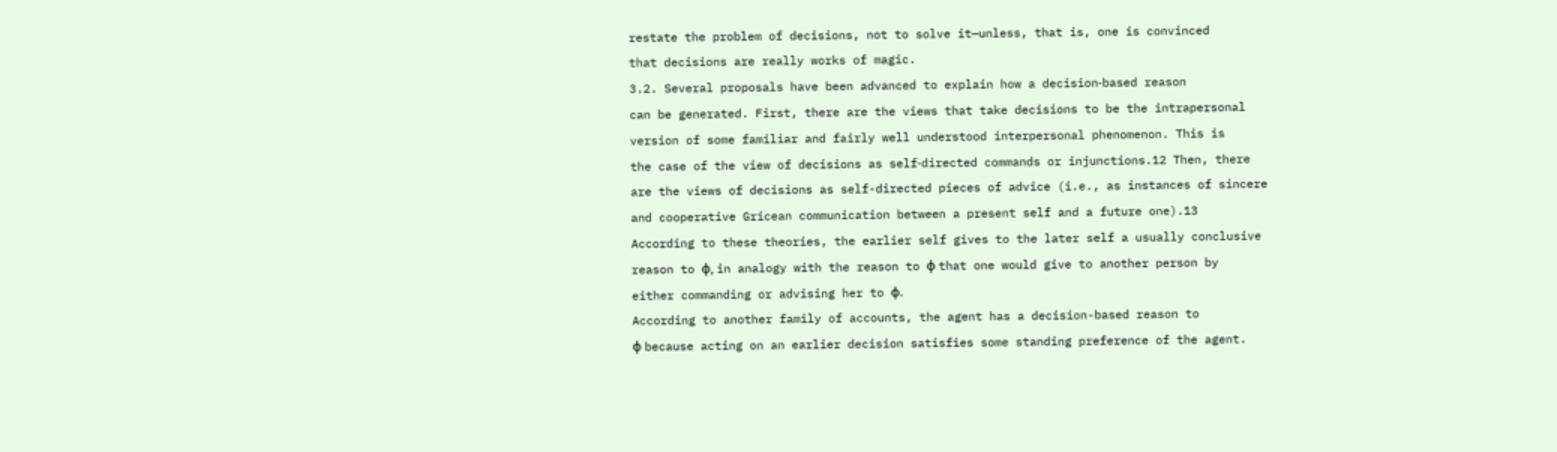restate the problem of decisions, not to solve it—unless, that is, one is convinced
that decisions are really works of magic.
3.2. Several proposals have been advanced to explain how a decision‑based reason
can be generated. First, there are the views that take decisions to be the intrapersonal
version of some familiar and fairly well understood interpersonal phenomenon. This is
the case of the view of decisions as self‑directed commands or injunctions.12 Then, there
are the views of decisions as self-directed pieces of advice (i.e., as instances of sincere
and cooperative Gricean communication between a present self and a future one).13
According to these theories, the earlier self gives to the later self a usually conclusive
reason to φ, in analogy with the reason to φ that one would give to another person by
either commanding or advising her to φ.
According to another family of accounts, the agent has a decision-based reason to
φ because acting on an earlier decision satisfies some standing preference of the agent.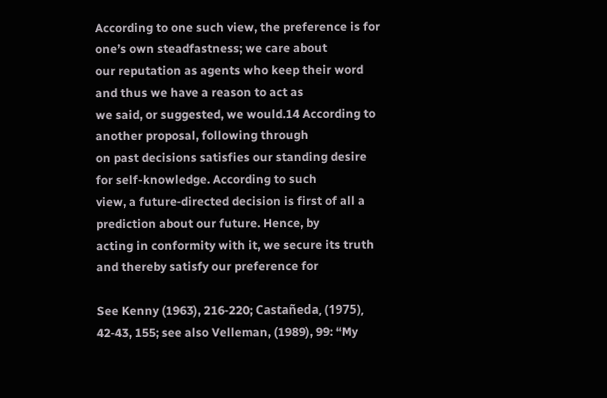According to one such view, the preference is for one’s own steadfastness; we care about
our reputation as agents who keep their word and thus we have a reason to act as
we said, or suggested, we would.14 According to another proposal, following through
on past decisions satisfies our standing desire for self-knowledge. According to such
view, a future‑directed decision is first of all a prediction about our future. Hence, by
acting in conformity with it, we secure its truth and thereby satisfy our preference for

See Kenny (1963), 216‑220; Castañeda, (1975), 42‑43, 155; see also Velleman, (1989), 99: “My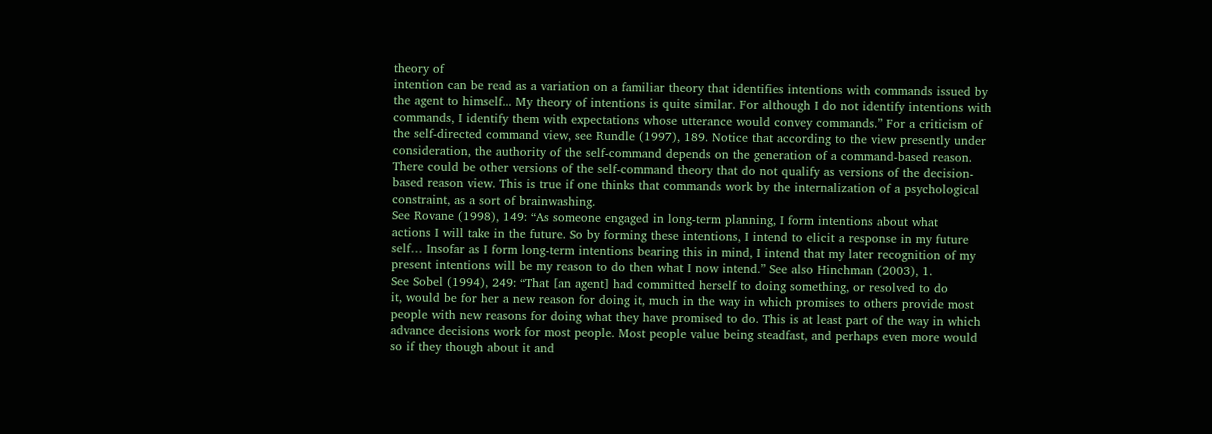theory of
intention can be read as a variation on a familiar theory that identifies intentions with commands issued by
the agent to himself... My theory of intentions is quite similar. For although I do not identify intentions with
commands, I identify them with expectations whose utterance would convey commands.” For a criticism of
the self-directed command view, see Rundle (1997), 189. Notice that according to the view presently under
consideration, the authority of the self‑command depends on the generation of a command-based reason.
There could be other versions of the self-command theory that do not qualify as versions of the decision-
based reason view. This is true if one thinks that commands work by the internalization of a psychological
constraint, as a sort of brainwashing.
See Rovane (1998), 149: “As someone engaged in long-term planning, I form intentions about what
actions I will take in the future. So by forming these intentions, I intend to elicit a response in my future
self… Insofar as I form long-term intentions bearing this in mind, I intend that my later recognition of my
present intentions will be my reason to do then what I now intend.” See also Hinchman (2003), 1.
See Sobel (1994), 249: “That [an agent] had committed herself to doing something, or resolved to do
it, would be for her a new reason for doing it, much in the way in which promises to others provide most
people with new reasons for doing what they have promised to do. This is at least part of the way in which
advance decisions work for most people. Most people value being steadfast, and perhaps even more would
so if they though about it and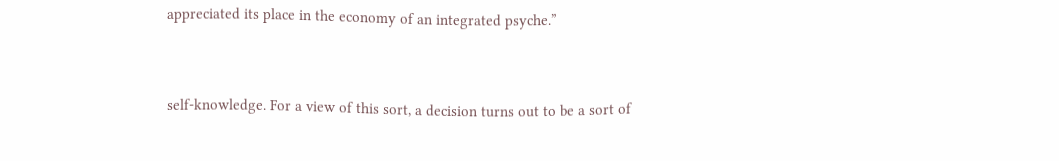appreciated its place in the economy of an integrated psyche.”


self‑knowledge. For a view of this sort, a decision turns out to be a sort of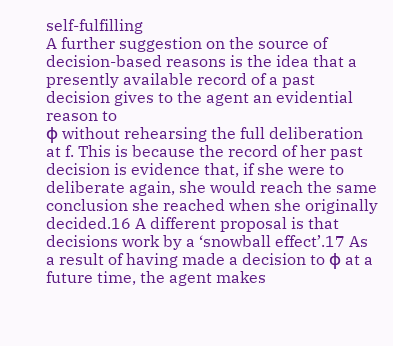self-fulfilling
A further suggestion on the source of decision-based reasons is the idea that a
presently available record of a past decision gives to the agent an evidential reason to
φ without rehearsing the full deliberation at f. This is because the record of her past
decision is evidence that, if she were to deliberate again, she would reach the same
conclusion she reached when she originally decided.16 A different proposal is that
decisions work by a ‘snowball effect’.17 As a result of having made a decision to φ at a
future time, the agent makes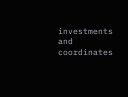investments and coordinates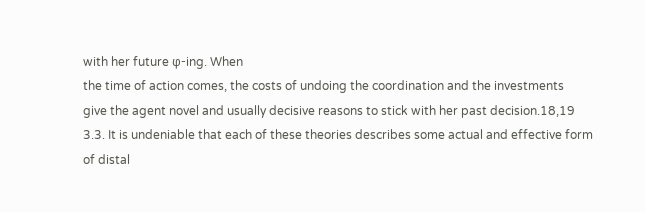with her future φ-ing. When
the time of action comes, the costs of undoing the coordination and the investments
give the agent novel and usually decisive reasons to stick with her past decision.18,19
3.3. It is undeniable that each of these theories describes some actual and effective form
of distal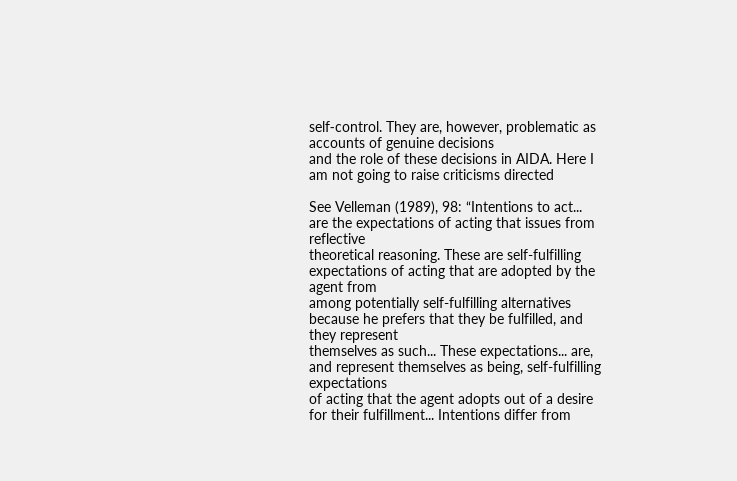self‑control. They are, however, problematic as accounts of genuine decisions
and the role of these decisions in AIDA. Here I am not going to raise criticisms directed

See Velleman (1989), 98: “Intentions to act... are the expectations of acting that issues from reflective
theoretical reasoning. These are self-fulfilling expectations of acting that are adopted by the agent from
among potentially self-fulfilling alternatives because he prefers that they be fulfilled, and they represent
themselves as such... These expectations... are, and represent themselves as being, self-fulfilling expectations
of acting that the agent adopts out of a desire for their fulfillment... Intentions differ from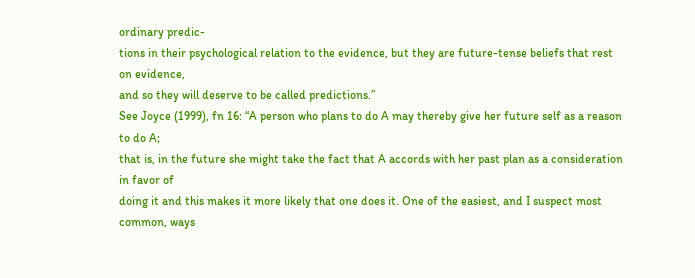ordinary predic-
tions in their psychological relation to the evidence, but they are future-tense beliefs that rest on evidence,
and so they will deserve to be called predictions.”
See Joyce (1999), fn 16: “A person who plans to do A may thereby give her future self as a reason to do A;
that is, in the future she might take the fact that A accords with her past plan as a consideration in favor of
doing it and this makes it more likely that one does it. One of the easiest, and I suspect most common, ways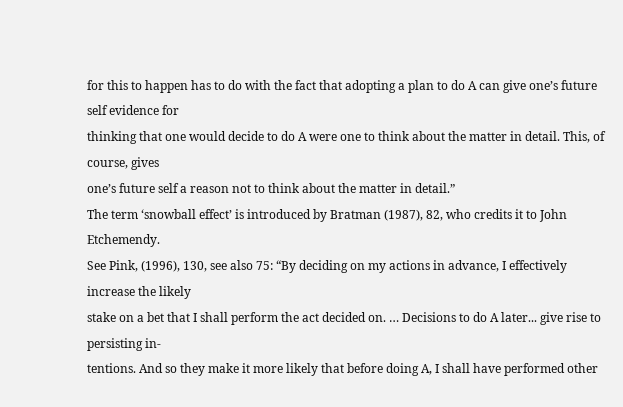for this to happen has to do with the fact that adopting a plan to do A can give one’s future self evidence for
thinking that one would decide to do A were one to think about the matter in detail. This, of course, gives
one’s future self a reason not to think about the matter in detail.”
The term ‘snowball effect’ is introduced by Bratman (1987), 82, who credits it to John Etchemendy.
See Pink, (1996), 130, see also 75: “By deciding on my actions in advance, I effectively increase the likely
stake on a bet that I shall perform the act decided on. … Decisions to do A later... give rise to persisting in-
tentions. And so they make it more likely that before doing A, I shall have performed other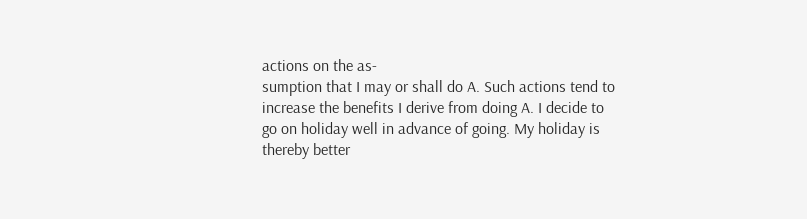actions on the as-
sumption that I may or shall do A. Such actions tend to increase the benefits I derive from doing A. I decide to
go on holiday well in advance of going. My holiday is thereby better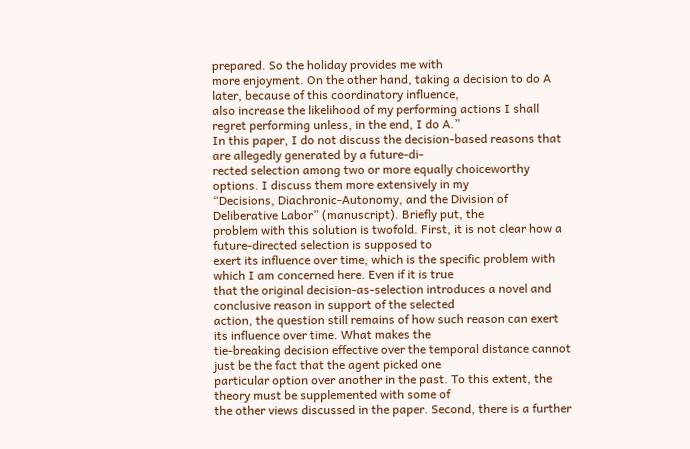prepared. So the holiday provides me with
more enjoyment. On the other hand, taking a decision to do A later, because of this coordinatory influence,
also increase the likelihood of my performing actions I shall regret performing unless, in the end, I do A.”
In this paper, I do not discuss the decision-based reasons that are allegedly generated by a future‑di-
rected selection among two or more equally choiceworthy options. I discuss them more extensively in my
“Decisions, Diachronic‑Autonomy, and the Division of Deliberative Labor” (manuscript). Briefly put, the
problem with this solution is twofold. First, it is not clear how a future‑directed selection is supposed to
exert its influence over time, which is the specific problem with which I am concerned here. Even if it is true
that the original decision‑as‑selection introduces a novel and conclusive reason in support of the selected
action, the question still remains of how such reason can exert its influence over time. What makes the
tie-breaking decision effective over the temporal distance cannot just be the fact that the agent picked one
particular option over another in the past. To this extent, the theory must be supplemented with some of
the other views discussed in the paper. Second, there is a further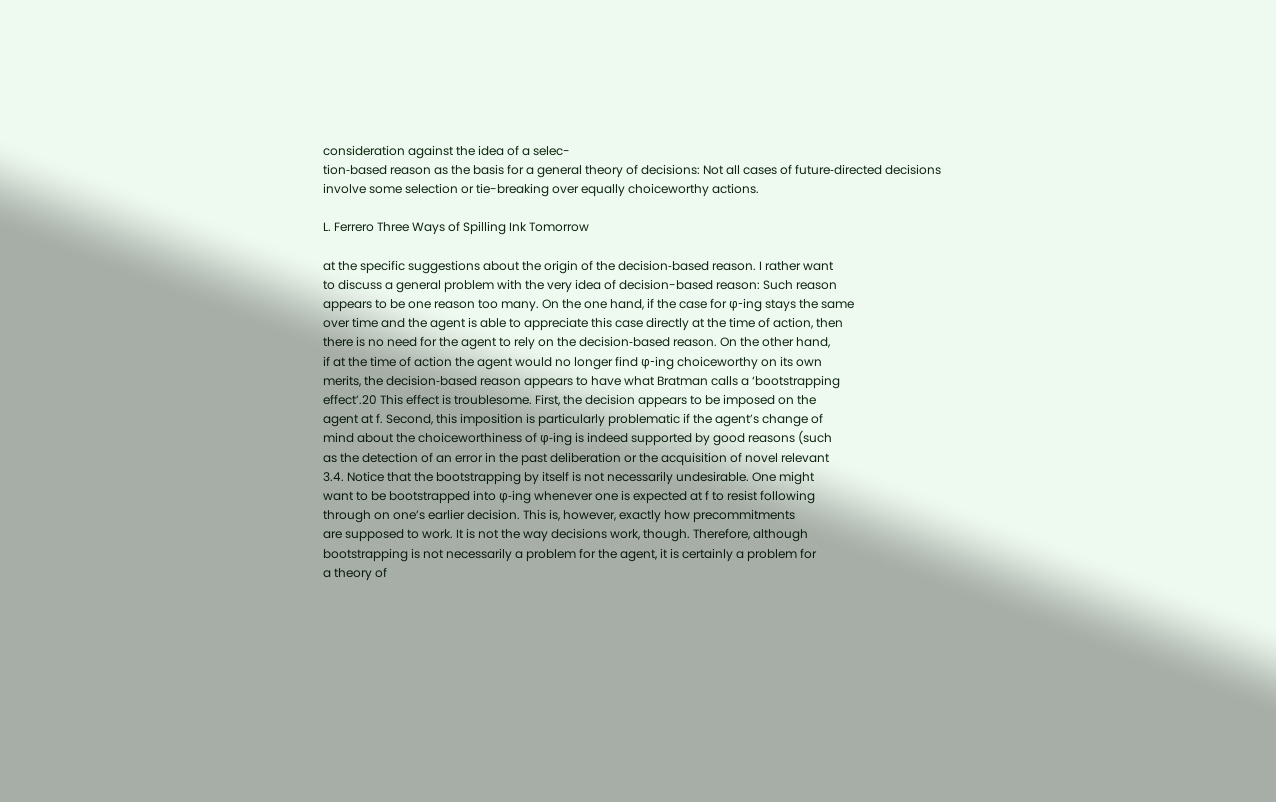consideration against the idea of a selec-
tion‑based reason as the basis for a general theory of decisions: Not all cases of future‑directed decisions
involve some selection or tie-breaking over equally choiceworthy actions.

L. Ferrero Three Ways of Spilling Ink Tomorrow

at the specific suggestions about the origin of the decision‑based reason. I rather want
to discuss a general problem with the very idea of decision-based reason: Such reason
appears to be one reason too many. On the one hand, if the case for φ-ing stays the same
over time and the agent is able to appreciate this case directly at the time of action, then
there is no need for the agent to rely on the decision‑based reason. On the other hand,
if at the time of action the agent would no longer find φ-ing choiceworthy on its own
merits, the decision‑based reason appears to have what Bratman calls a ‘bootstrapping
effect’.20 This effect is troublesome. First, the decision appears to be imposed on the
agent at f. Second, this imposition is particularly problematic if the agent’s change of
mind about the choiceworthiness of φ‑ing is indeed supported by good reasons (such
as the detection of an error in the past deliberation or the acquisition of novel relevant
3.4. Notice that the bootstrapping by itself is not necessarily undesirable. One might
want to be bootstrapped into φ‑ing whenever one is expected at f to resist following
through on one’s earlier decision. This is, however, exactly how precommitments
are supposed to work. It is not the way decisions work, though. Therefore, although
bootstrapping is not necessarily a problem for the agent, it is certainly a problem for
a theory of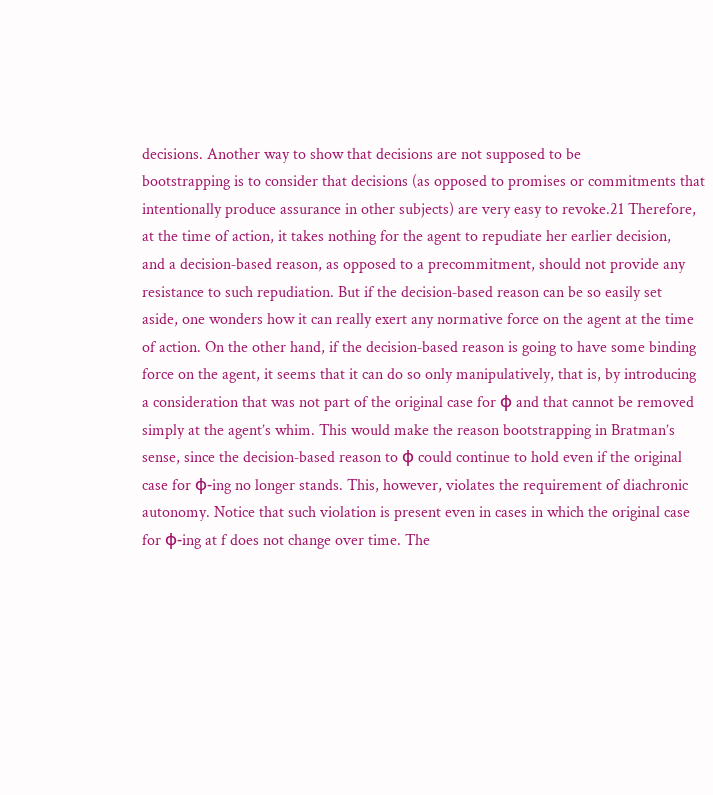decisions. Another way to show that decisions are not supposed to be
bootstrapping is to consider that decisions (as opposed to promises or commitments that
intentionally produce assurance in other subjects) are very easy to revoke.21 Therefore,
at the time of action, it takes nothing for the agent to repudiate her earlier decision,
and a decision‑based reason, as opposed to a precommitment, should not provide any
resistance to such repudiation. But if the decision‑based reason can be so easily set
aside, one wonders how it can really exert any normative force on the agent at the time
of action. On the other hand, if the decision‑based reason is going to have some binding
force on the agent, it seems that it can do so only manipulatively, that is, by introducing
a consideration that was not part of the original case for φ and that cannot be removed
simply at the agent’s whim. This would make the reason bootstrapping in Bratman’s
sense, since the decision‑based reason to φ could continue to hold even if the original
case for φ-ing no longer stands. This, however, violates the requirement of diachronic
autonomy. Notice that such violation is present even in cases in which the original case
for φ‑ing at f does not change over time. The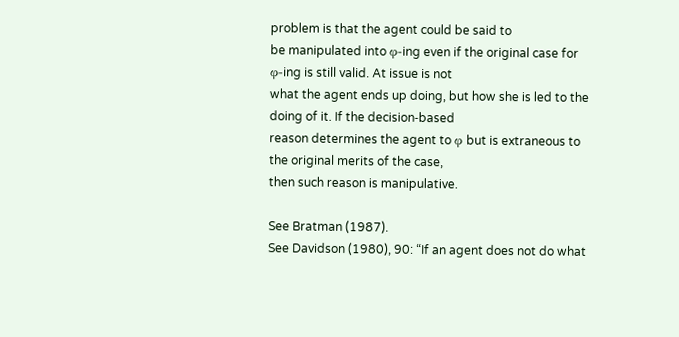problem is that the agent could be said to
be manipulated into φ-ing even if the original case for φ-ing is still valid. At issue is not
what the agent ends up doing, but how she is led to the doing of it. If the decision‑based
reason determines the agent to φ but is extraneous to the original merits of the case,
then such reason is manipulative.

See Bratman (1987).
See Davidson (1980), 90: “If an agent does not do what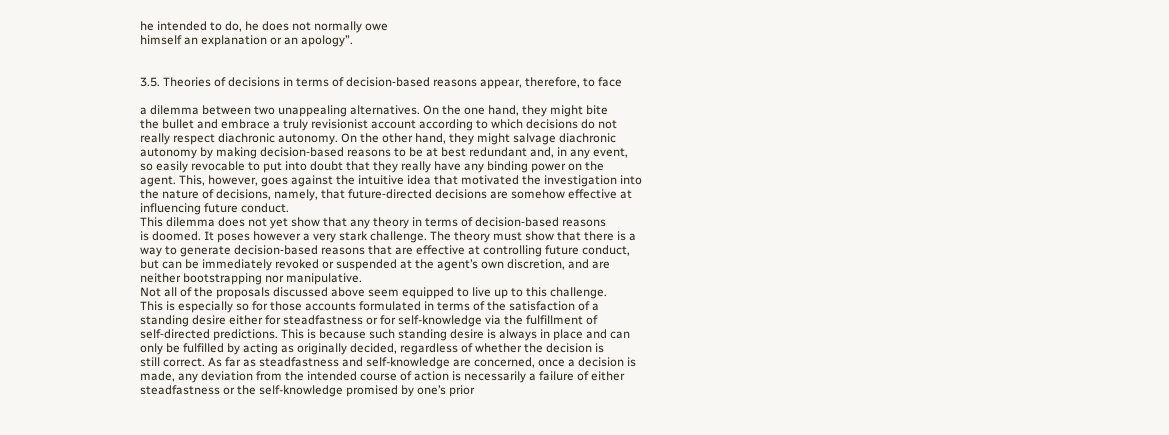he intended to do, he does not normally owe
himself an explanation or an apology”.


3.5. Theories of decisions in terms of decision‑based reasons appear, therefore, to face

a dilemma between two unappealing alternatives. On the one hand, they might bite
the bullet and embrace a truly revisionist account according to which decisions do not
really respect diachronic autonomy. On the other hand, they might salvage diachronic
autonomy by making decision‑based reasons to be at best redundant and, in any event,
so easily revocable to put into doubt that they really have any binding power on the
agent. This, however, goes against the intuitive idea that motivated the investigation into
the nature of decisions, namely, that future‑directed decisions are somehow effective at
influencing future conduct.
This dilemma does not yet show that any theory in terms of decision‑based reasons
is doomed. It poses however a very stark challenge. The theory must show that there is a
way to generate decision‑based reasons that are effective at controlling future conduct,
but can be immediately revoked or suspended at the agent’s own discretion, and are
neither bootstrapping nor manipulative.
Not all of the proposals discussed above seem equipped to live up to this challenge.
This is especially so for those accounts formulated in terms of the satisfaction of a
standing desire either for steadfastness or for self-knowledge via the fulfillment of
self‑directed predictions. This is because such standing desire is always in place and can
only be fulfilled by acting as originally decided, regardless of whether the decision is
still correct. As far as steadfastness and self-knowledge are concerned, once a decision is
made, any deviation from the intended course of action is necessarily a failure of either
steadfastness or the self-knowledge promised by one’s prior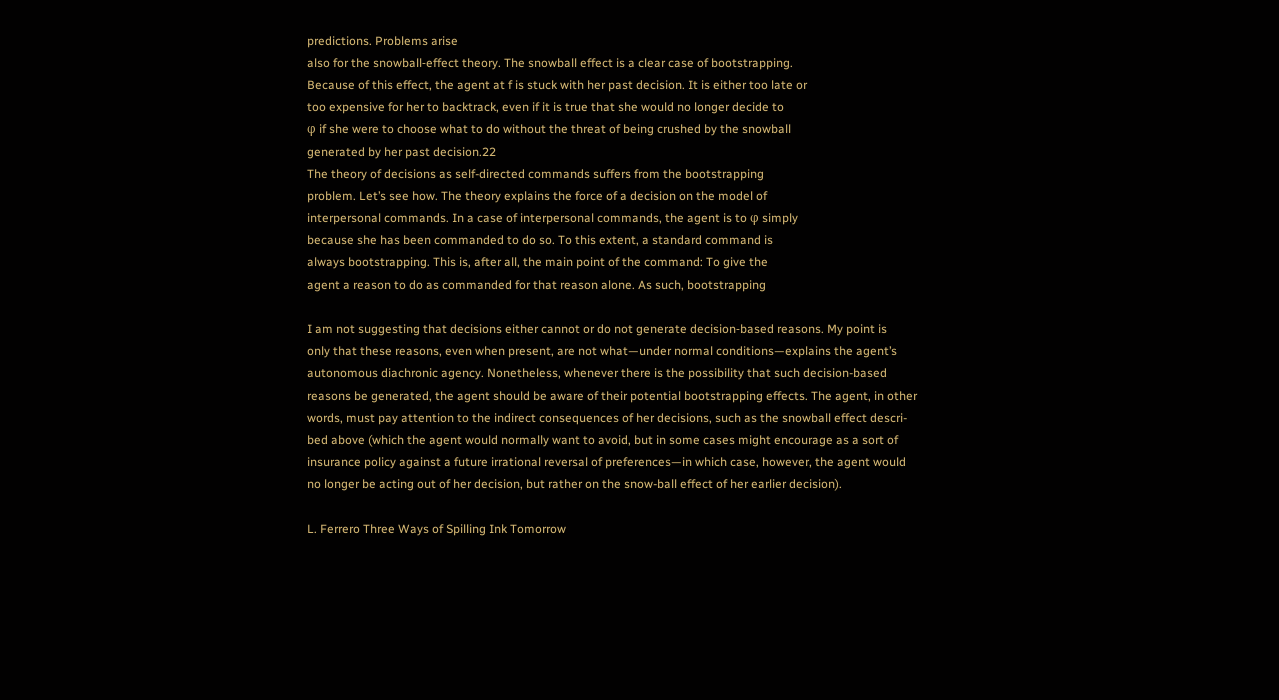predictions. Problems arise
also for the snowball‑effect theory. The snowball effect is a clear case of bootstrapping.
Because of this effect, the agent at f is stuck with her past decision. It is either too late or
too expensive for her to backtrack, even if it is true that she would no longer decide to
φ if she were to choose what to do without the threat of being crushed by the snowball
generated by her past decision.22
The theory of decisions as self-directed commands suffers from the bootstrapping
problem. Let’s see how. The theory explains the force of a decision on the model of
interpersonal commands. In a case of interpersonal commands, the agent is to φ simply
because she has been commanded to do so. To this extent, a standard command is
always bootstrapping. This is, after all, the main point of the command: To give the
agent a reason to do as commanded for that reason alone. As such, bootstrapping

I am not suggesting that decisions either cannot or do not generate decision‑based reasons. My point is
only that these reasons, even when present, are not what—under normal conditions—explains the agent’s
autonomous diachronic agency. Nonetheless, whenever there is the possibility that such decision-based
reasons be generated, the agent should be aware of their potential bootstrapping effects. The agent, in other
words, must pay attention to the indirect consequences of her decisions, such as the snowball effect descri-
bed above (which the agent would normally want to avoid, but in some cases might encourage as a sort of
insurance policy against a future irrational reversal of preferences—in which case, however, the agent would
no longer be acting out of her decision, but rather on the snow-ball effect of her earlier decision).

L. Ferrero Three Ways of Spilling Ink Tomorrow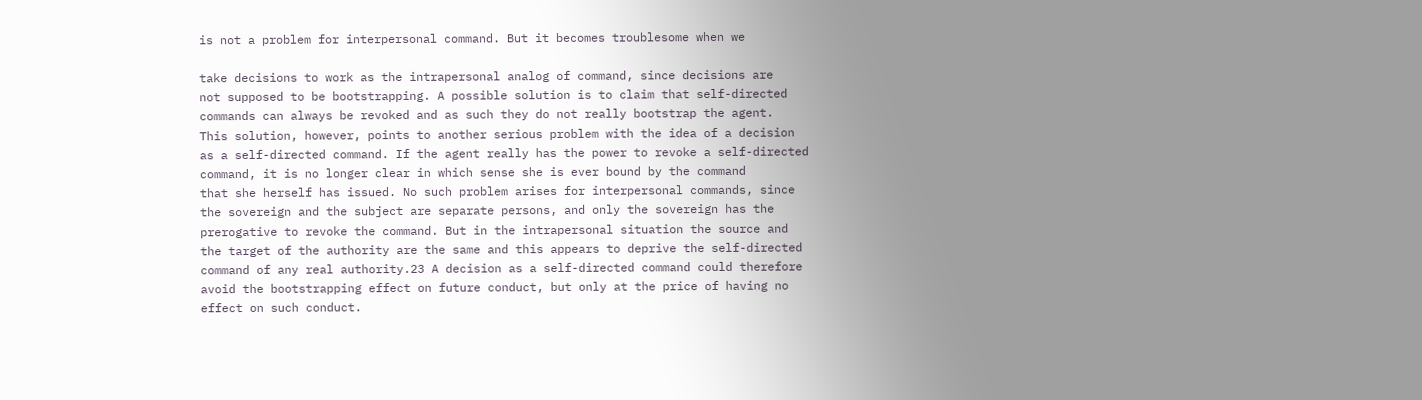is not a problem for interpersonal command. But it becomes troublesome when we

take decisions to work as the intrapersonal analog of command, since decisions are
not supposed to be bootstrapping. A possible solution is to claim that self-directed
commands can always be revoked and as such they do not really bootstrap the agent.
This solution, however, points to another serious problem with the idea of a decision
as a self-directed command. If the agent really has the power to revoke a self-directed
command, it is no longer clear in which sense she is ever bound by the command
that she herself has issued. No such problem arises for interpersonal commands, since
the sovereign and the subject are separate persons, and only the sovereign has the
prerogative to revoke the command. But in the intrapersonal situation the source and
the target of the authority are the same and this appears to deprive the self-directed
command of any real authority.23 A decision as a self-directed command could therefore
avoid the bootstrapping effect on future conduct, but only at the price of having no
effect on such conduct.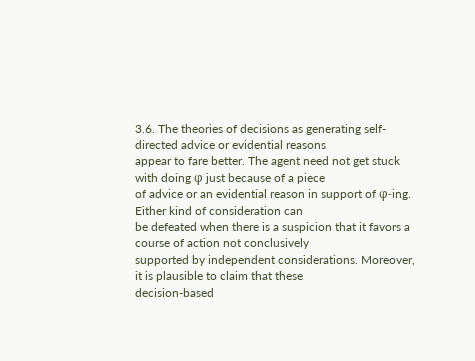3.6. The theories of decisions as generating self-directed advice or evidential reasons
appear to fare better. The agent need not get stuck with doing φ just because of a piece
of advice or an evidential reason in support of φ‑ing. Either kind of consideration can
be defeated when there is a suspicion that it favors a course of action not conclusively
supported by independent considerations. Moreover, it is plausible to claim that these
decision-based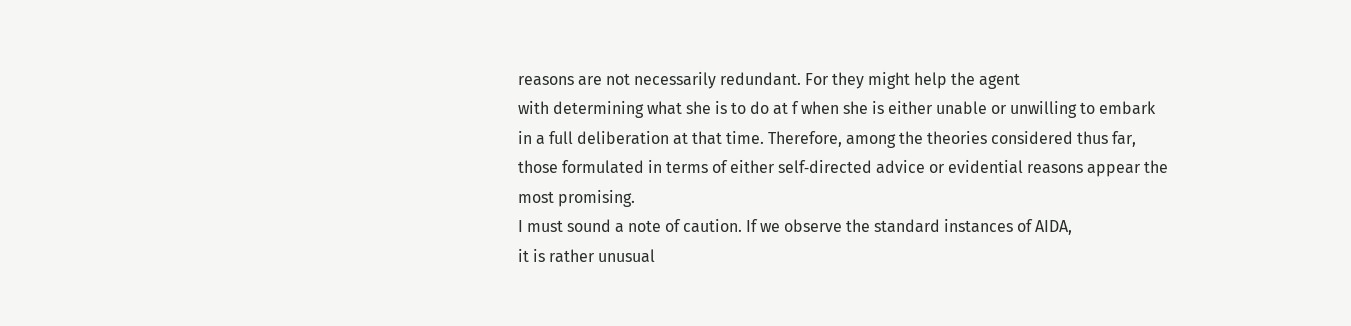reasons are not necessarily redundant. For they might help the agent
with determining what she is to do at f when she is either unable or unwilling to embark
in a full deliberation at that time. Therefore, among the theories considered thus far,
those formulated in terms of either self‑directed advice or evidential reasons appear the
most promising.
I must sound a note of caution. If we observe the standard instances of AIDA,
it is rather unusual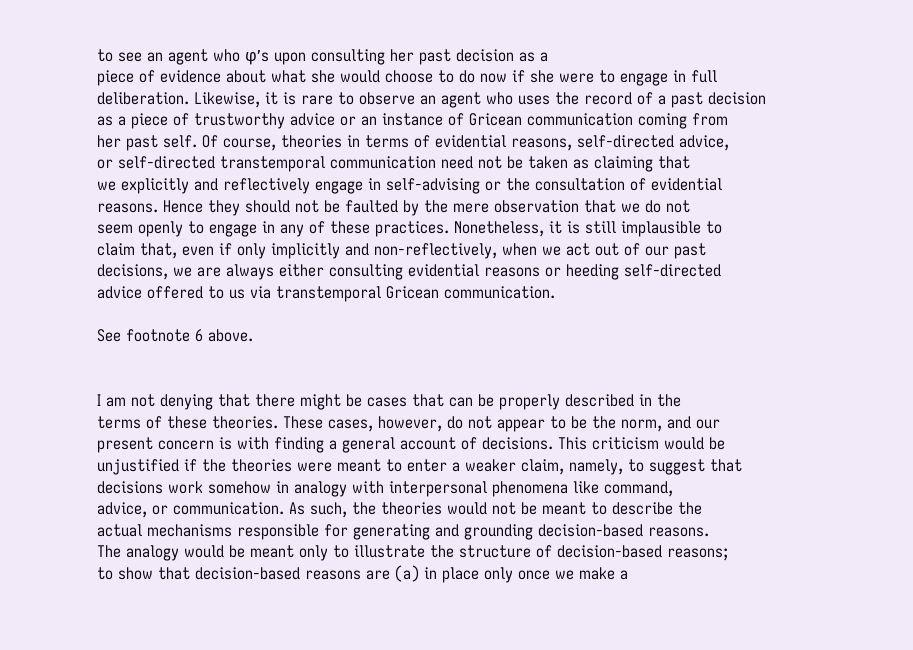to see an agent who φ’s upon consulting her past decision as a
piece of evidence about what she would choose to do now if she were to engage in full
deliberation. Likewise, it is rare to observe an agent who uses the record of a past decision
as a piece of trustworthy advice or an instance of Gricean communication coming from
her past self. Of course, theories in terms of evidential reasons, self‑directed advice,
or self‑directed transtemporal communication need not be taken as claiming that
we explicitly and reflectively engage in self-advising or the consultation of evidential
reasons. Hence they should not be faulted by the mere observation that we do not
seem openly to engage in any of these practices. Nonetheless, it is still implausible to
claim that, even if only implicitly and non-reflectively, when we act out of our past
decisions, we are always either consulting evidential reasons or heeding self‑directed
advice offered to us via transtemporal Gricean communication.

See footnote 6 above.


I am not denying that there might be cases that can be properly described in the
terms of these theories. These cases, however, do not appear to be the norm, and our
present concern is with finding a general account of decisions. This criticism would be
unjustified if the theories were meant to enter a weaker claim, namely, to suggest that
decisions work somehow in analogy with interpersonal phenomena like command,
advice, or communication. As such, the theories would not be meant to describe the
actual mechanisms responsible for generating and grounding decision‑based reasons.
The analogy would be meant only to illustrate the structure of decision-based reasons;
to show that decision-based reasons are (a) in place only once we make a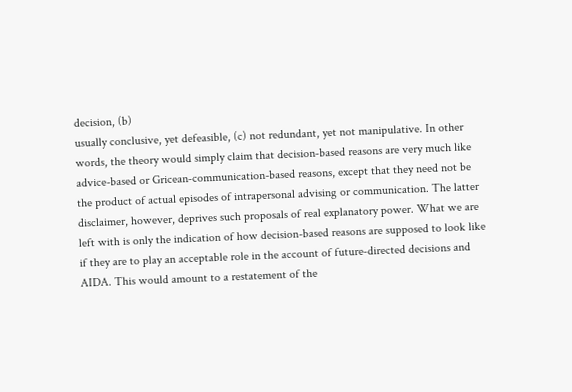decision, (b)
usually conclusive, yet defeasible, (c) not redundant, yet not manipulative. In other
words, the theory would simply claim that decision‑based reasons are very much like
advice-based or Gricean‑communication-based reasons, except that they need not be
the product of actual episodes of intrapersonal advising or communication. The latter
disclaimer, however, deprives such proposals of real explanatory power. What we are
left with is only the indication of how decision-based reasons are supposed to look like
if they are to play an acceptable role in the account of future‑directed decisions and
AIDA. This would amount to a restatement of the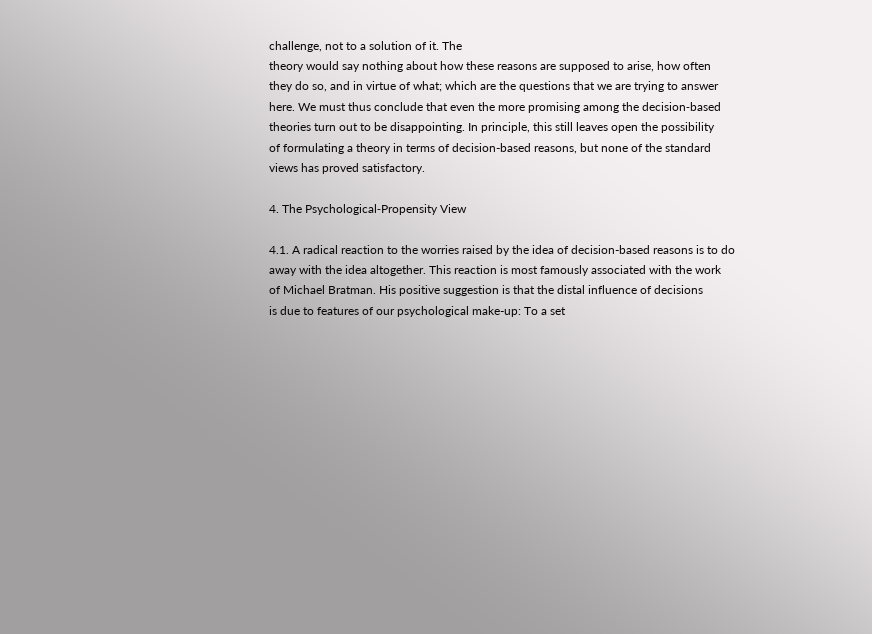challenge, not to a solution of it. The
theory would say nothing about how these reasons are supposed to arise, how often
they do so, and in virtue of what; which are the questions that we are trying to answer
here. We must thus conclude that even the more promising among the decision‑based
theories turn out to be disappointing. In principle, this still leaves open the possibility
of formulating a theory in terms of decision-based reasons, but none of the standard
views has proved satisfactory.

4. The Psychological‑Propensity View

4.1. A radical reaction to the worries raised by the idea of decision-based reasons is to do
away with the idea altogether. This reaction is most famously associated with the work
of Michael Bratman. His positive suggestion is that the distal influence of decisions
is due to features of our psychological make-up: To a set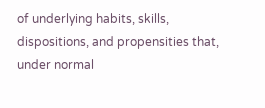of underlying habits, skills,
dispositions, and propensities that, under normal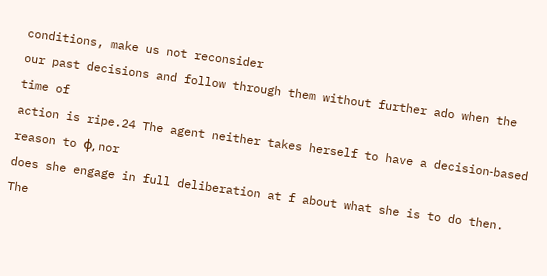conditions, make us not reconsider
our past decisions and follow through them without further ado when the time of
action is ripe.24 The agent neither takes herself to have a decision‑based reason to φ, nor
does she engage in full deliberation at f about what she is to do then. The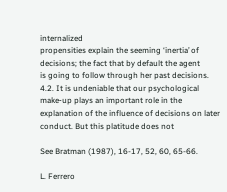internalized
propensities explain the seeming ‘inertia’ of decisions; the fact that by default the agent
is going to follow through her past decisions.
4.2. It is undeniable that our psychological make‑up plays an important role in the
explanation of the influence of decisions on later conduct. But this platitude does not

See Bratman (1987), 16-17, 52, 60, 65-66.

L. Ferrero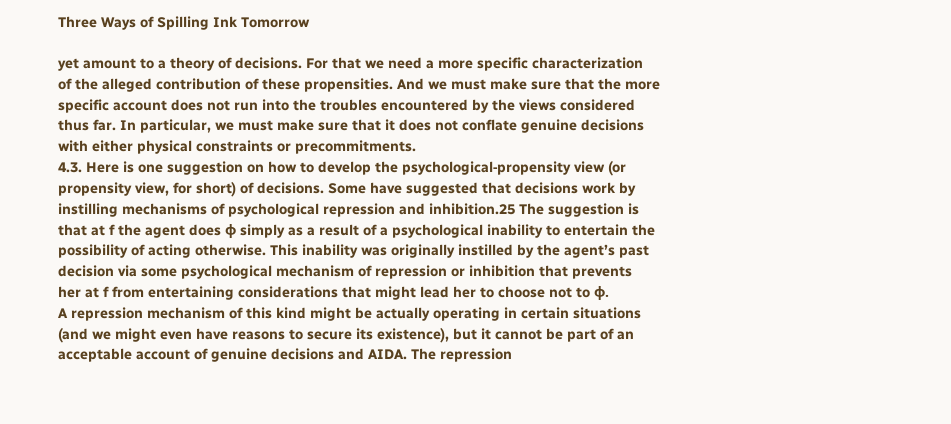Three Ways of Spilling Ink Tomorrow

yet amount to a theory of decisions. For that we need a more specific characterization
of the alleged contribution of these propensities. And we must make sure that the more
specific account does not run into the troubles encountered by the views considered
thus far. In particular, we must make sure that it does not conflate genuine decisions
with either physical constraints or precommitments.
4.3. Here is one suggestion on how to develop the psychological‑propensity view (or
propensity view, for short) of decisions. Some have suggested that decisions work by
instilling mechanisms of psychological repression and inhibition.25 The suggestion is
that at f the agent does φ simply as a result of a psychological inability to entertain the
possibility of acting otherwise. This inability was originally instilled by the agent’s past
decision via some psychological mechanism of repression or inhibition that prevents
her at f from entertaining considerations that might lead her to choose not to φ.
A repression mechanism of this kind might be actually operating in certain situations
(and we might even have reasons to secure its existence), but it cannot be part of an
acceptable account of genuine decisions and AIDA. The repression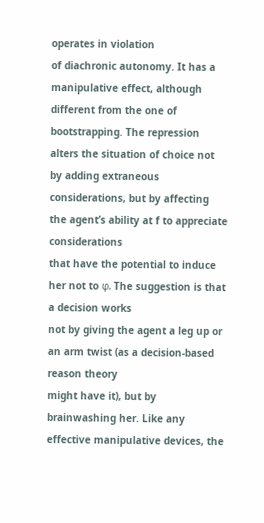operates in violation
of diachronic autonomy. It has a manipulative effect, although different from the one of
bootstrapping. The repression alters the situation of choice not by adding extraneous
considerations, but by affecting the agent’s ability at f to appreciate considerations
that have the potential to induce her not to φ. The suggestion is that a decision works
not by giving the agent a leg up or an arm twist (as a decision‑based reason theory
might have it), but by brainwashing her. Like any effective manipulative devices, the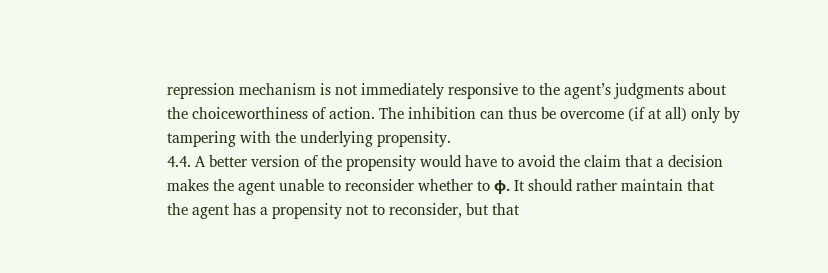repression mechanism is not immediately responsive to the agent’s judgments about
the choiceworthiness of action. The inhibition can thus be overcome (if at all) only by
tampering with the underlying propensity.
4.4. A better version of the propensity would have to avoid the claim that a decision
makes the agent unable to reconsider whether to φ. It should rather maintain that
the agent has a propensity not to reconsider, but that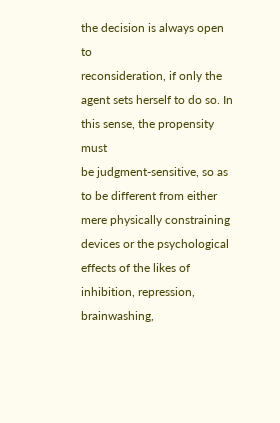the decision is always open to
reconsideration, if only the agent sets herself to do so. In this sense, the propensity must
be judgment-sensitive, so as to be different from either mere physically constraining
devices or the psychological effects of the likes of inhibition, repression, brainwashing,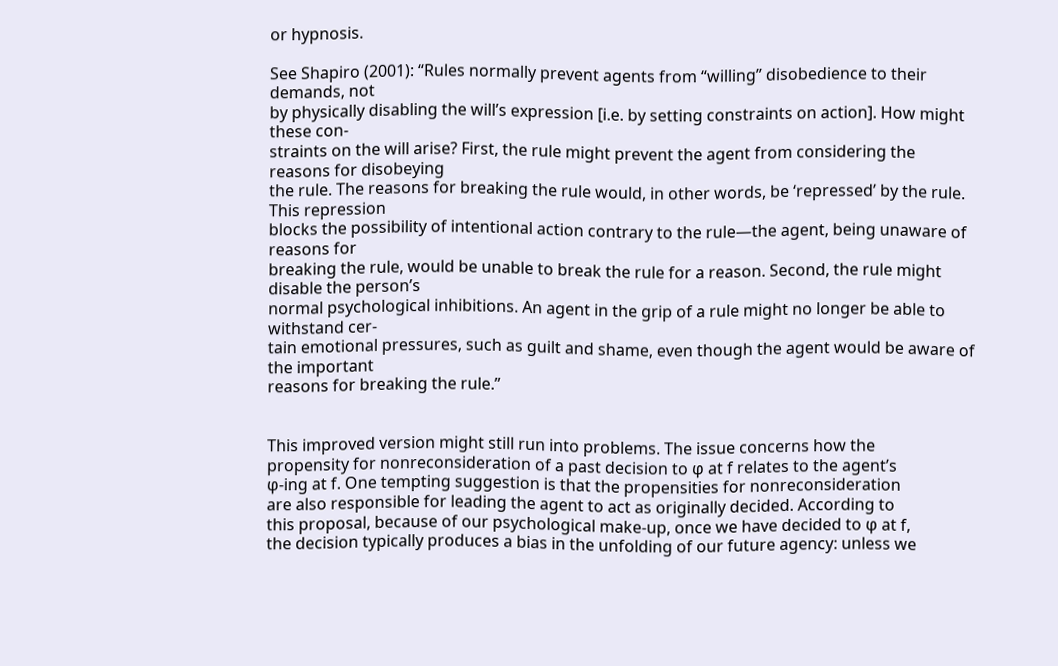or hypnosis.

See Shapiro (2001): “Rules normally prevent agents from “willing” disobedience to their demands, not
by physically disabling the will’s expression [i.e. by setting constraints on action]. How might these con-
straints on the will arise? First, the rule might prevent the agent from considering the reasons for disobeying
the rule. The reasons for breaking the rule would, in other words, be ‘repressed’ by the rule. This repression
blocks the possibility of intentional action contrary to the rule—the agent, being unaware of reasons for
breaking the rule, would be unable to break the rule for a reason. Second, the rule might disable the person’s
normal psychological inhibitions. An agent in the grip of a rule might no longer be able to withstand cer-
tain emotional pressures, such as guilt and shame, even though the agent would be aware of the important
reasons for breaking the rule.”


This improved version might still run into problems. The issue concerns how the
propensity for nonreconsideration of a past decision to φ at f relates to the agent’s
φ‑ing at f. One tempting suggestion is that the propensities for nonreconsideration
are also responsible for leading the agent to act as originally decided. According to
this proposal, because of our psychological make-up, once we have decided to φ at f,
the decision typically produces a bias in the unfolding of our future agency: unless we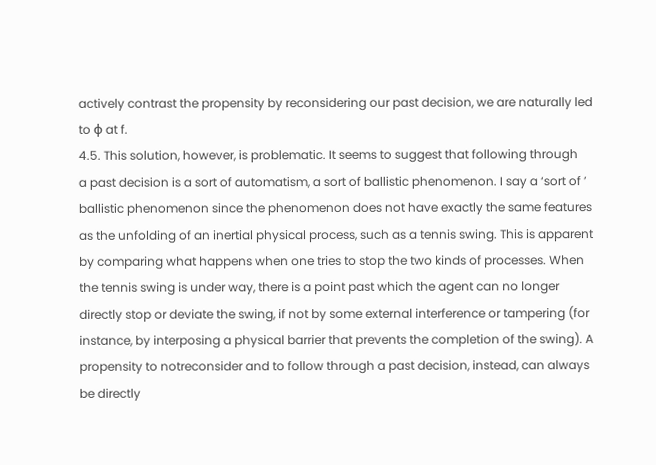actively contrast the propensity by reconsidering our past decision, we are naturally led
to φ at f.
4.5. This solution, however, is problematic. It seems to suggest that following through
a past decision is a sort of automatism, a sort of ballistic phenomenon. I say a ‘sort of ’
ballistic phenomenon since the phenomenon does not have exactly the same features
as the unfolding of an inertial physical process, such as a tennis swing. This is apparent
by comparing what happens when one tries to stop the two kinds of processes. When
the tennis swing is under way, there is a point past which the agent can no longer
directly stop or deviate the swing, if not by some external interference or tampering (for
instance, by interposing a physical barrier that prevents the completion of the swing). A
propensity to notreconsider and to follow through a past decision, instead, can always
be directly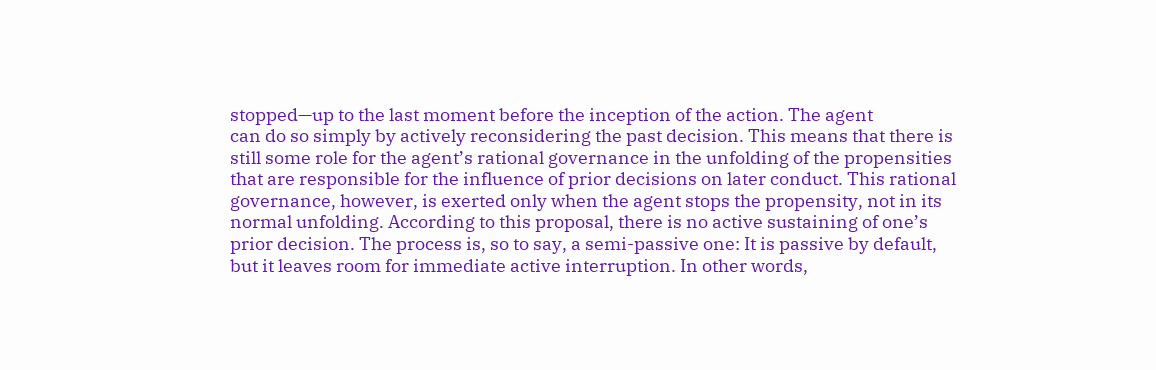stopped—up to the last moment before the inception of the action. The agent
can do so simply by actively reconsidering the past decision. This means that there is
still some role for the agent’s rational governance in the unfolding of the propensities
that are responsible for the influence of prior decisions on later conduct. This rational
governance, however, is exerted only when the agent stops the propensity, not in its
normal unfolding. According to this proposal, there is no active sustaining of one’s
prior decision. The process is, so to say, a semi-passive one: It is passive by default,
but it leaves room for immediate active interruption. In other words,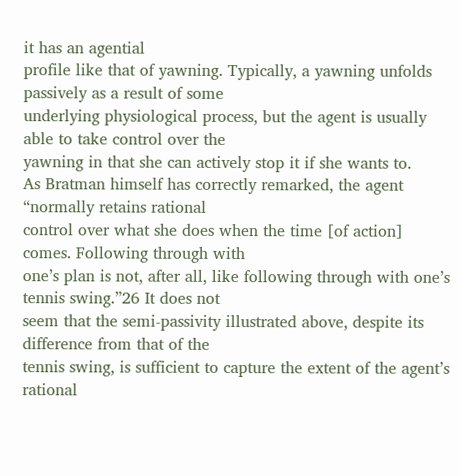it has an agential
profile like that of yawning. Typically, a yawning unfolds passively as a result of some
underlying physiological process, but the agent is usually able to take control over the
yawning in that she can actively stop it if she wants to.
As Bratman himself has correctly remarked, the agent “normally retains rational
control over what she does when the time [of action] comes. Following through with
one’s plan is not, after all, like following through with one’s tennis swing.”26 It does not
seem that the semi-passivity illustrated above, despite its difference from that of the
tennis swing, is sufficient to capture the extent of the agent’s rational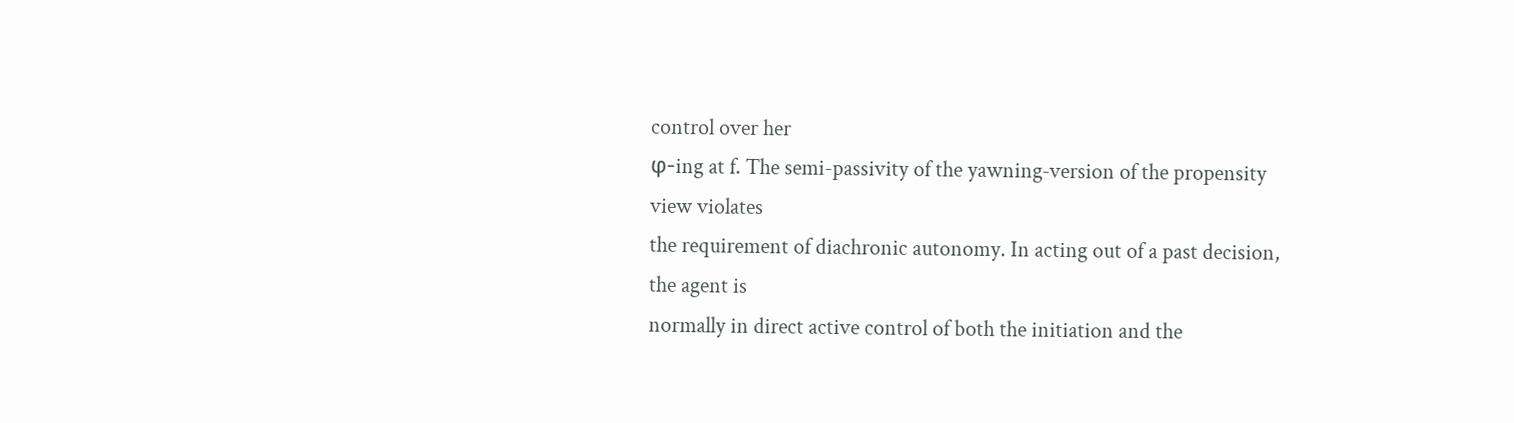control over her
φ-ing at f. The semi-passivity of the yawning‑version of the propensity view violates
the requirement of diachronic autonomy. In acting out of a past decision, the agent is
normally in direct active control of both the initiation and the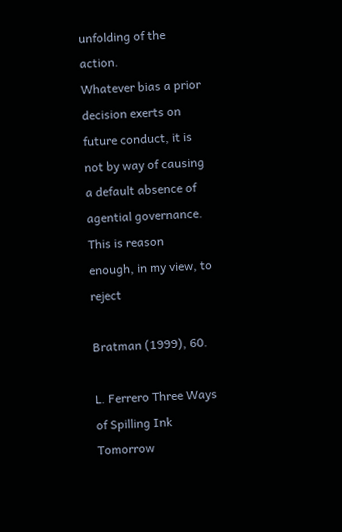unfolding of the action.
Whatever bias a prior decision exerts on future conduct, it is not by way of causing
a default absence of agential governance. This is reason enough, in my view, to reject

Bratman (1999), 60.

L. Ferrero Three Ways of Spilling Ink Tomorrow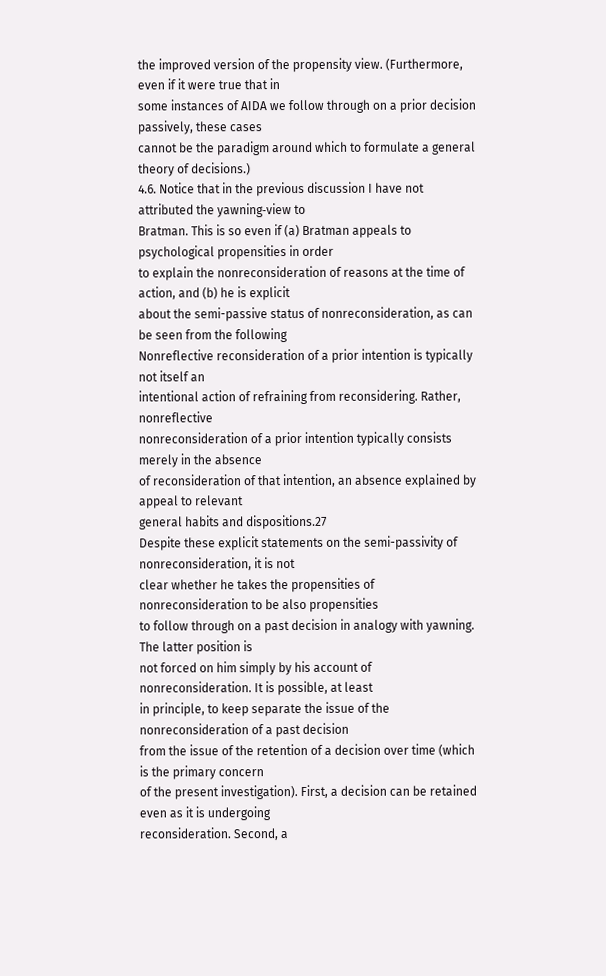the improved version of the propensity view. (Furthermore, even if it were true that in
some instances of AIDA we follow through on a prior decision passively, these cases
cannot be the paradigm around which to formulate a general theory of decisions.)
4.6. Notice that in the previous discussion I have not attributed the yawning‑view to
Bratman. This is so even if (a) Bratman appeals to psychological propensities in order
to explain the nonreconsideration of reasons at the time of action, and (b) he is explicit
about the semi-passive status of nonreconsideration, as can be seen from the following
Nonreflective reconsideration of a prior intention is typically not itself an
intentional action of refraining from reconsidering. Rather, nonreflective
nonreconsideration of a prior intention typically consists merely in the absence
of reconsideration of that intention, an absence explained by appeal to relevant
general habits and dispositions.27
Despite these explicit statements on the semi-passivity of nonreconsideration, it is not
clear whether he takes the propensities of nonreconsideration to be also propensities
to follow through on a past decision in analogy with yawning. The latter position is
not forced on him simply by his account of nonreconsideration. It is possible, at least
in principle, to keep separate the issue of the nonreconsideration of a past decision
from the issue of the retention of a decision over time (which is the primary concern
of the present investigation). First, a decision can be retained even as it is undergoing
reconsideration. Second, a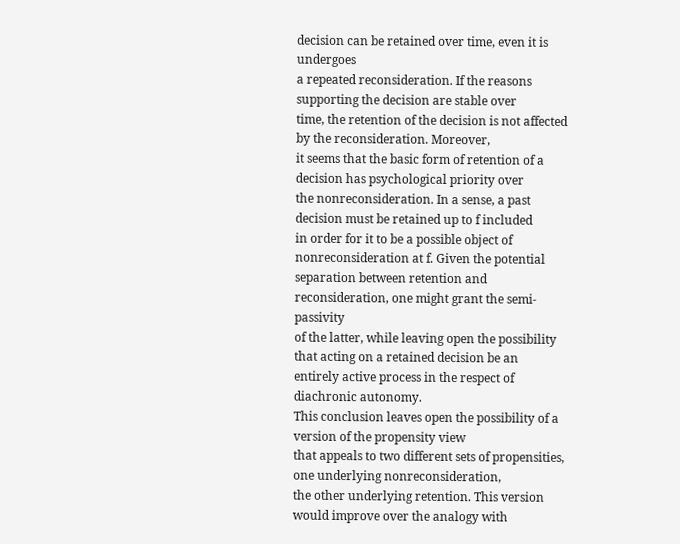decision can be retained over time, even it is undergoes
a repeated reconsideration. If the reasons supporting the decision are stable over
time, the retention of the decision is not affected by the reconsideration. Moreover,
it seems that the basic form of retention of a decision has psychological priority over
the nonreconsideration. In a sense, a past decision must be retained up to f included
in order for it to be a possible object of nonreconsideration at f. Given the potential
separation between retention and reconsideration, one might grant the semi-passivity
of the latter, while leaving open the possibility that acting on a retained decision be an
entirely active process in the respect of diachronic autonomy.
This conclusion leaves open the possibility of a version of the propensity view
that appeals to two different sets of propensities, one underlying nonreconsideration,
the other underlying retention. This version would improve over the analogy with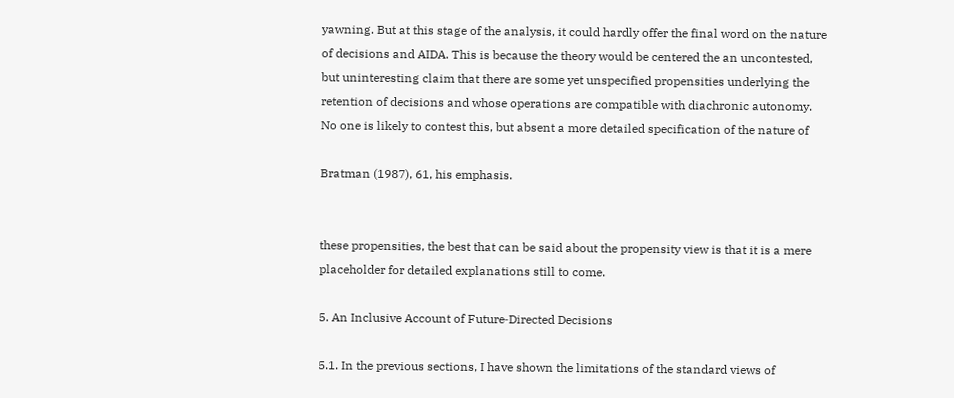yawning. But at this stage of the analysis, it could hardly offer the final word on the nature
of decisions and AIDA. This is because the theory would be centered the an uncontested,
but uninteresting claim that there are some yet unspecified propensities underlying the
retention of decisions and whose operations are compatible with diachronic autonomy.
No one is likely to contest this, but absent a more detailed specification of the nature of

Bratman (1987), 61, his emphasis.


these propensities, the best that can be said about the propensity view is that it is a mere
placeholder for detailed explanations still to come.

5. An Inclusive Account of Future‑Directed Decisions

5.1. In the previous sections, I have shown the limitations of the standard views of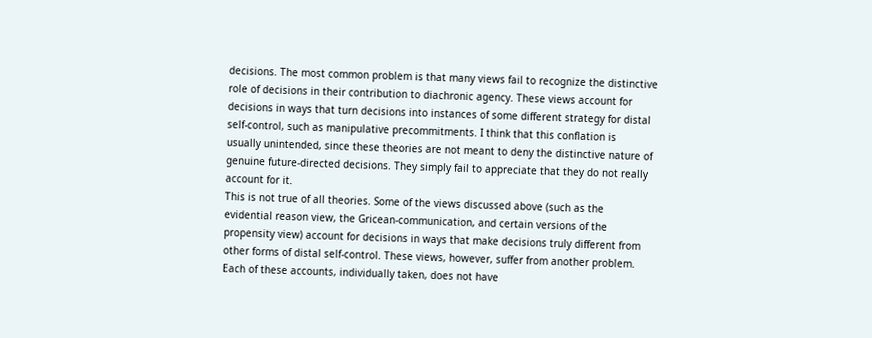decisions. The most common problem is that many views fail to recognize the distinctive
role of decisions in their contribution to diachronic agency. These views account for
decisions in ways that turn decisions into instances of some different strategy for distal
self-control, such as manipulative precommitments. I think that this conflation is
usually unintended, since these theories are not meant to deny the distinctive nature of
genuine future‑directed decisions. They simply fail to appreciate that they do not really
account for it.
This is not true of all theories. Some of the views discussed above (such as the
evidential reason view, the Gricean-communication, and certain versions of the
propensity view) account for decisions in ways that make decisions truly different from
other forms of distal self‑control. These views, however, suffer from another problem.
Each of these accounts, individually taken, does not have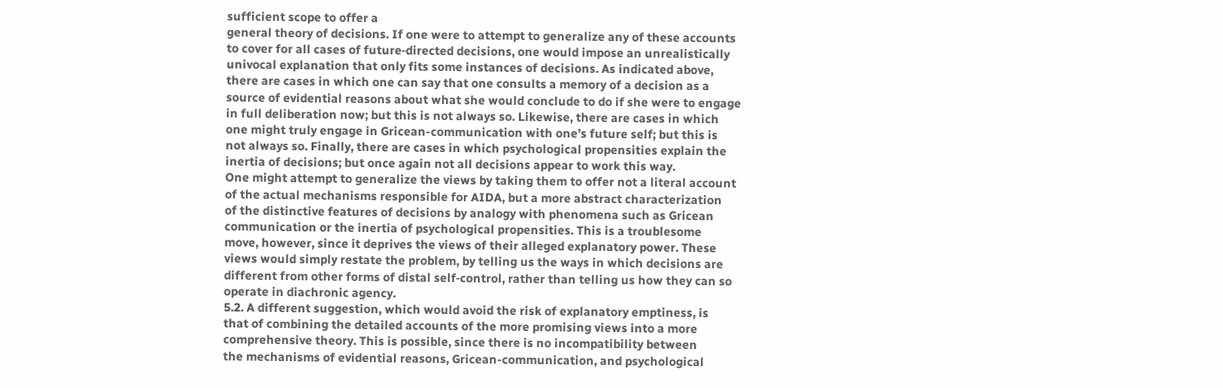sufficient scope to offer a
general theory of decisions. If one were to attempt to generalize any of these accounts
to cover for all cases of future‑directed decisions, one would impose an unrealistically
univocal explanation that only fits some instances of decisions. As indicated above,
there are cases in which one can say that one consults a memory of a decision as a
source of evidential reasons about what she would conclude to do if she were to engage
in full deliberation now; but this is not always so. Likewise, there are cases in which
one might truly engage in Gricean-communication with one’s future self; but this is
not always so. Finally, there are cases in which psychological propensities explain the
inertia of decisions; but once again not all decisions appear to work this way.
One might attempt to generalize the views by taking them to offer not a literal account
of the actual mechanisms responsible for AIDA, but a more abstract characterization
of the distinctive features of decisions by analogy with phenomena such as Gricean
communication or the inertia of psychological propensities. This is a troublesome
move, however, since it deprives the views of their alleged explanatory power. These
views would simply restate the problem, by telling us the ways in which decisions are
different from other forms of distal self‑control, rather than telling us how they can so
operate in diachronic agency.
5.2. A different suggestion, which would avoid the risk of explanatory emptiness, is
that of combining the detailed accounts of the more promising views into a more
comprehensive theory. This is possible, since there is no incompatibility between
the mechanisms of evidential reasons, Gricean-communication, and psychological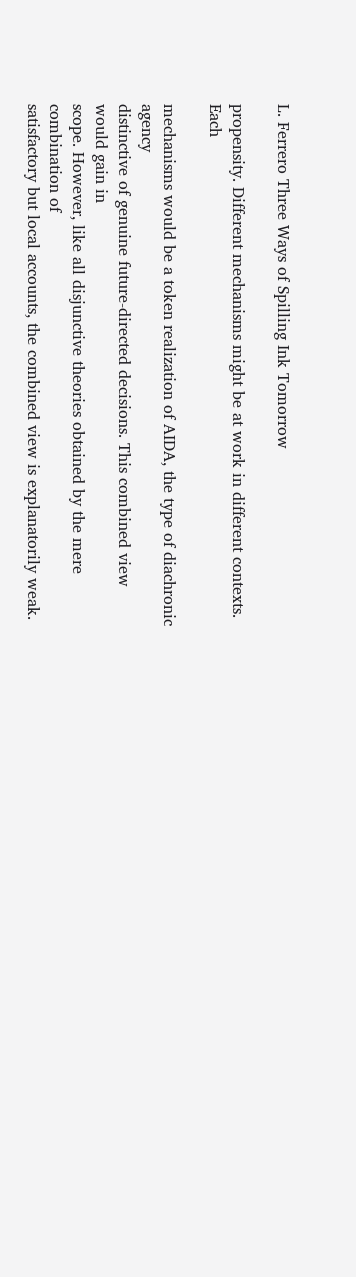L. Ferrero Three Ways of Spilling Ink Tomorrow

propensity. Different mechanisms might be at work in different contexts. Each

mechanisms would be a token realization of AIDA, the type of diachronic agency
distinctive of genuine future‑directed decisions. This combined view would gain in
scope. However, like all disjunctive theories obtained by the mere combination of
satisfactory but local accounts, the combined view is explanatorily weak.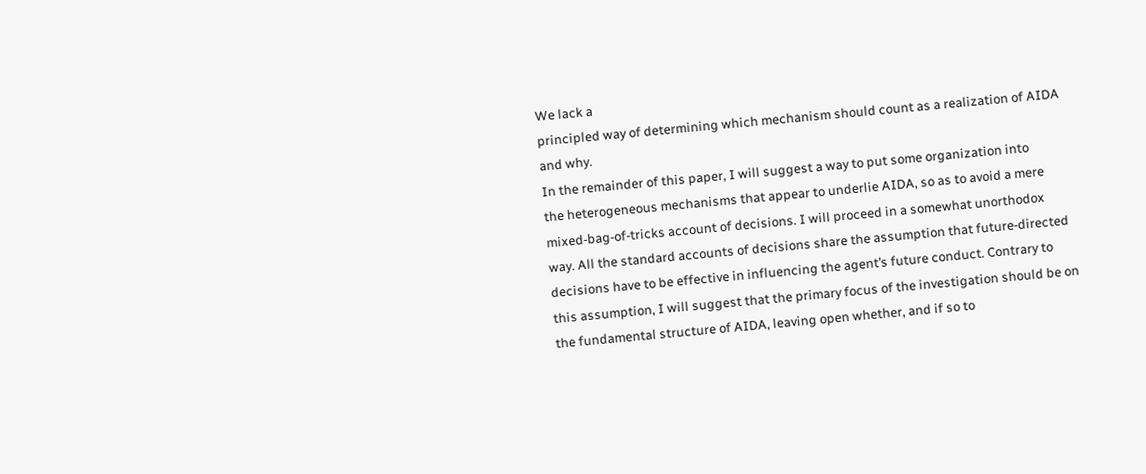We lack a
principled way of determining which mechanism should count as a realization of AIDA
and why.
In the remainder of this paper, I will suggest a way to put some organization into
the heterogeneous mechanisms that appear to underlie AIDA, so as to avoid a mere
mixed‑bag‑of‑tricks account of decisions. I will proceed in a somewhat unorthodox
way. All the standard accounts of decisions share the assumption that future‑directed
decisions have to be effective in influencing the agent’s future conduct. Contrary to
this assumption, I will suggest that the primary focus of the investigation should be on
the fundamental structure of AIDA, leaving open whether, and if so to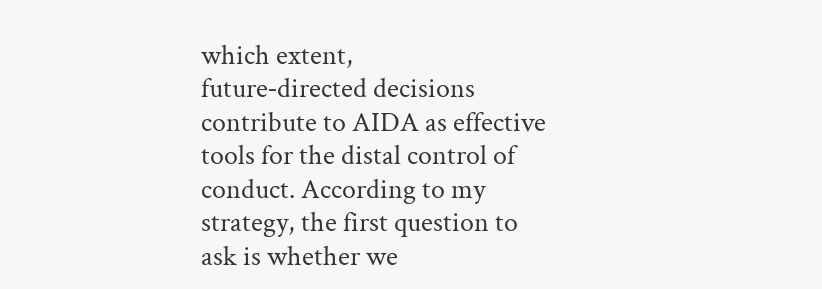which extent,
future‑directed decisions contribute to AIDA as effective tools for the distal control of
conduct. According to my strategy, the first question to ask is whether we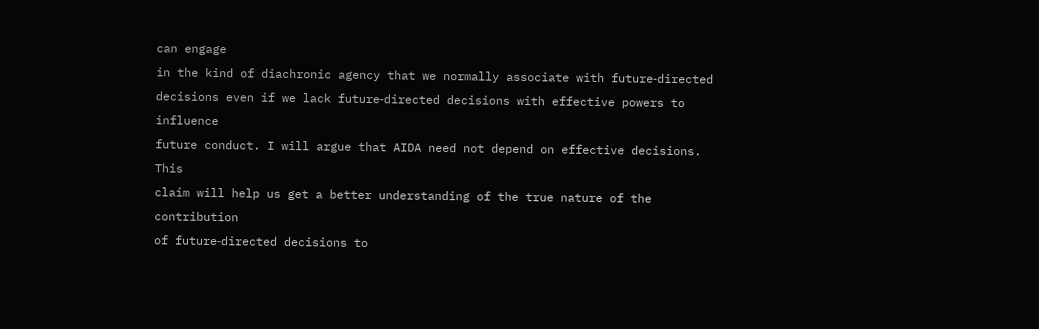can engage
in the kind of diachronic agency that we normally associate with future‑directed
decisions even if we lack future‑directed decisions with effective powers to influence
future conduct. I will argue that AIDA need not depend on effective decisions. This
claim will help us get a better understanding of the true nature of the contribution
of future‑directed decisions to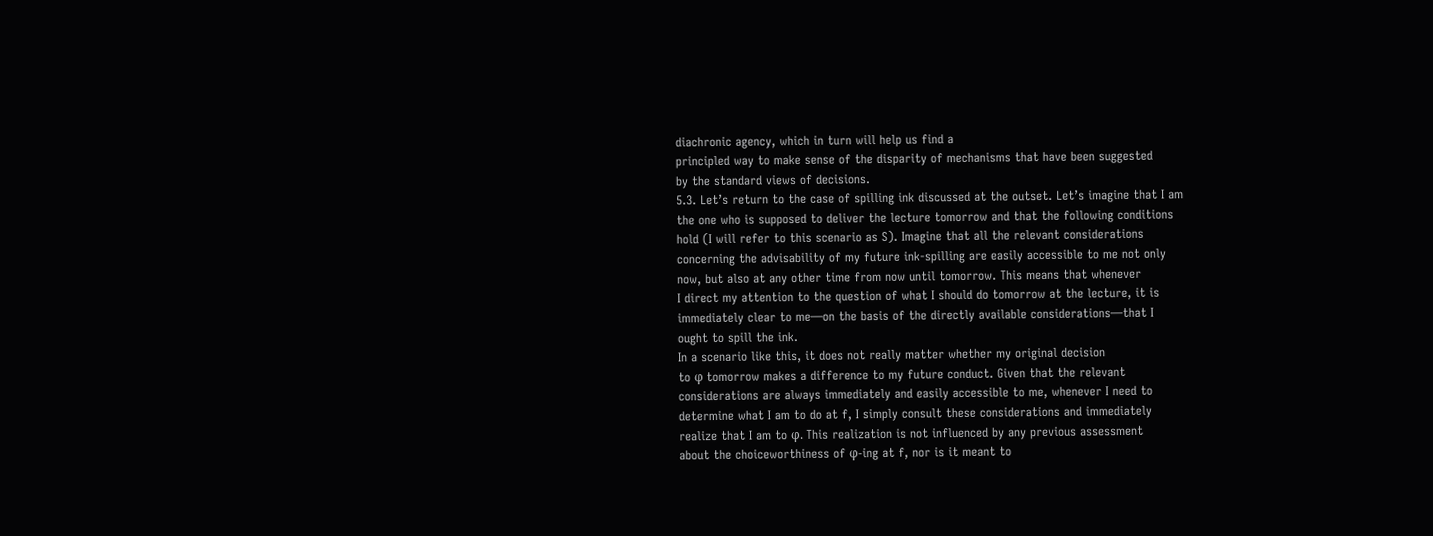diachronic agency, which in turn will help us find a
principled way to make sense of the disparity of mechanisms that have been suggested
by the standard views of decisions.
5.3. Let’s return to the case of spilling ink discussed at the outset. Let’s imagine that I am
the one who is supposed to deliver the lecture tomorrow and that the following conditions
hold (I will refer to this scenario as S). Imagine that all the relevant considerations
concerning the advisability of my future ink-spilling are easily accessible to me not only
now, but also at any other time from now until tomorrow. This means that whenever
I direct my attention to the question of what I should do tomorrow at the lecture, it is
immediately clear to me—on the basis of the directly available considerations—that I
ought to spill the ink.
In a scenario like this, it does not really matter whether my original decision
to φ tomorrow makes a difference to my future conduct. Given that the relevant
considerations are always immediately and easily accessible to me, whenever I need to
determine what I am to do at f, I simply consult these considerations and immediately
realize that I am to φ. This realization is not influenced by any previous assessment
about the choiceworthiness of φ‑ing at f, nor is it meant to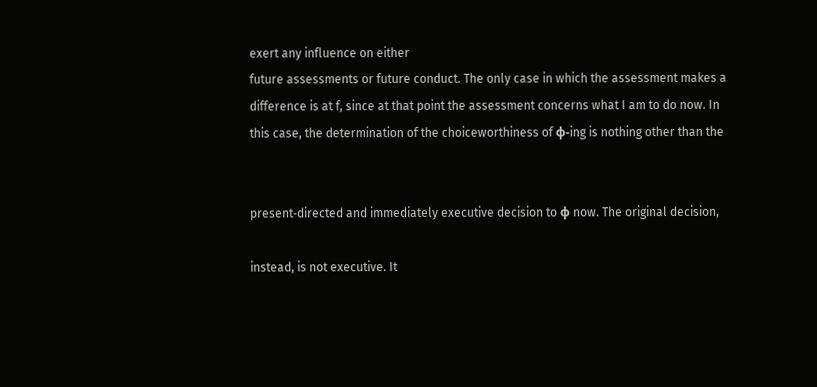exert any influence on either
future assessments or future conduct. The only case in which the assessment makes a
difference is at f, since at that point the assessment concerns what I am to do now. In
this case, the determination of the choiceworthiness of φ‑ing is nothing other than the


present‑directed and immediately executive decision to φ now. The original decision,

instead, is not executive. It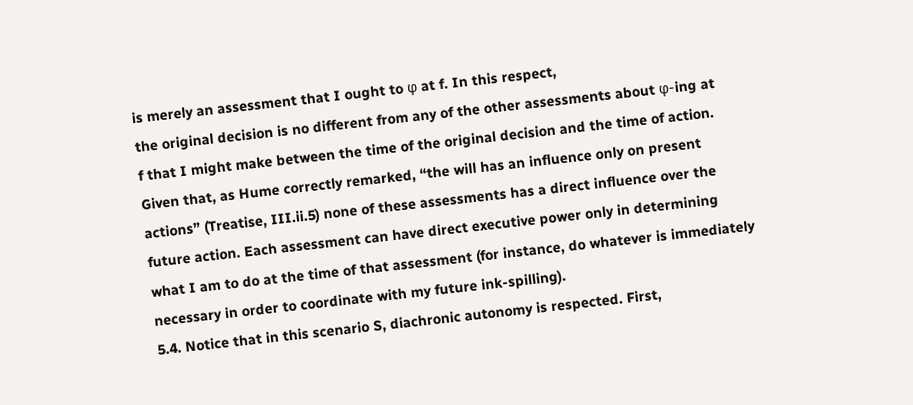is merely an assessment that I ought to φ at f. In this respect,
the original decision is no different from any of the other assessments about φ-ing at
f that I might make between the time of the original decision and the time of action.
Given that, as Hume correctly remarked, “the will has an influence only on present
actions” (Treatise, III.ii.5) none of these assessments has a direct influence over the
future action. Each assessment can have direct executive power only in determining
what I am to do at the time of that assessment (for instance, do whatever is immediately
necessary in order to coordinate with my future ink-spilling).
5.4. Notice that in this scenario S, diachronic autonomy is respected. First,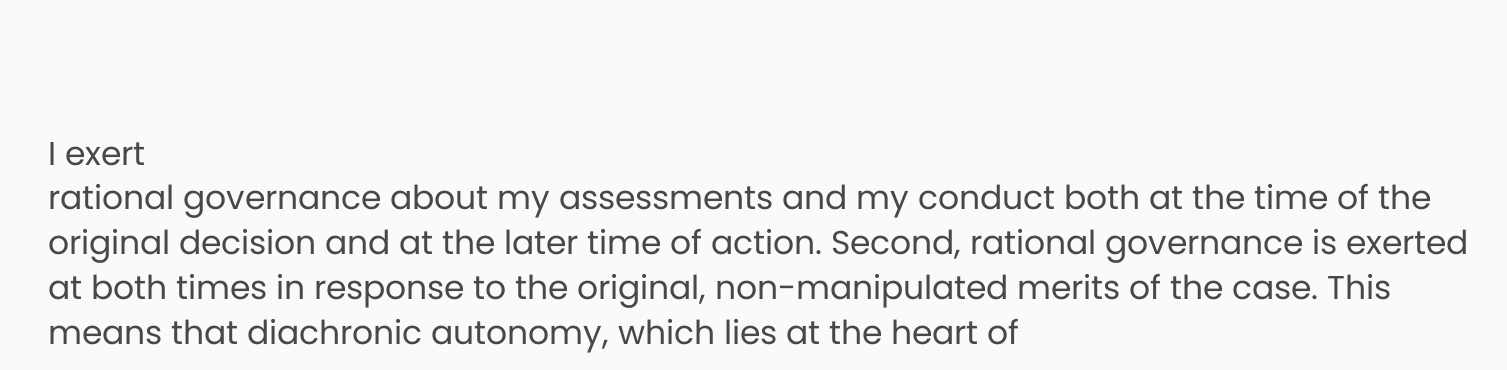I exert
rational governance about my assessments and my conduct both at the time of the
original decision and at the later time of action. Second, rational governance is exerted
at both times in response to the original, non-manipulated merits of the case. This
means that diachronic autonomy, which lies at the heart of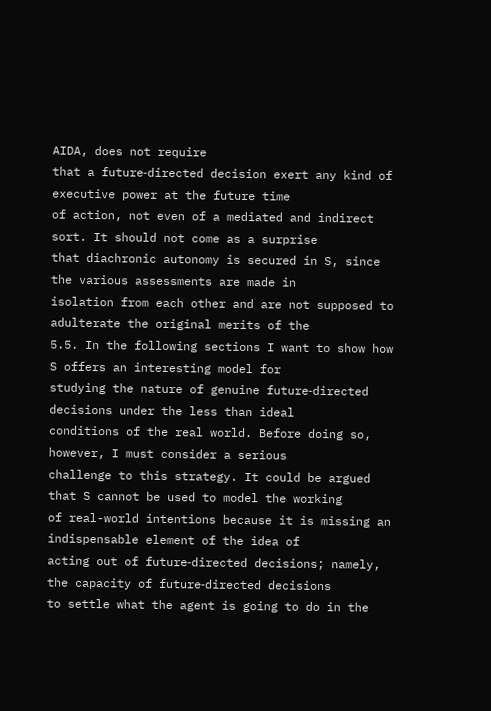AIDA, does not require
that a future‑directed decision exert any kind of executive power at the future time
of action, not even of a mediated and indirect sort. It should not come as a surprise
that diachronic autonomy is secured in S, since the various assessments are made in
isolation from each other and are not supposed to adulterate the original merits of the
5.5. In the following sections I want to show how S offers an interesting model for
studying the nature of genuine future‑directed decisions under the less than ideal
conditions of the real world. Before doing so, however, I must consider a serious
challenge to this strategy. It could be argued that S cannot be used to model the working
of real-world intentions because it is missing an indispensable element of the idea of
acting out of future‑directed decisions; namely, the capacity of future‑directed decisions
to settle what the agent is going to do in the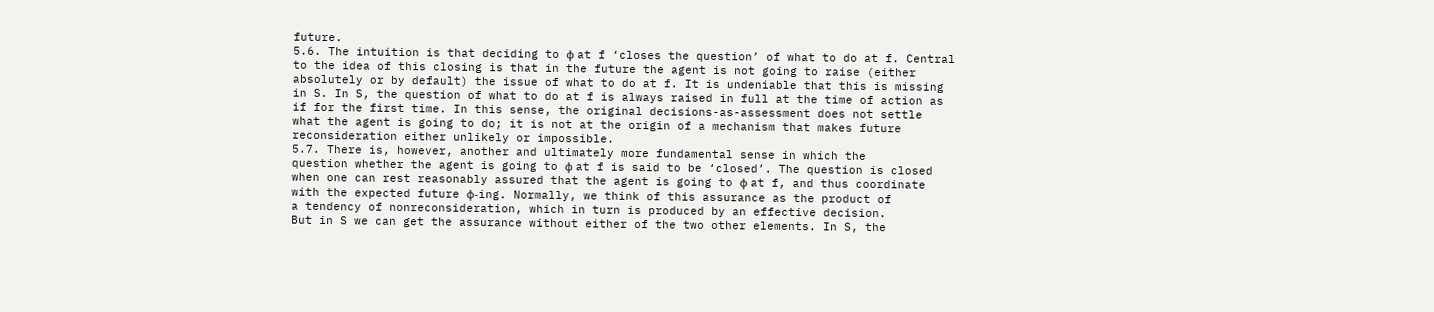future.
5.6. The intuition is that deciding to φ at f ‘closes the question’ of what to do at f. Central
to the idea of this closing is that in the future the agent is not going to raise (either
absolutely or by default) the issue of what to do at f. It is undeniable that this is missing
in S. In S, the question of what to do at f is always raised in full at the time of action as
if for the first time. In this sense, the original decisions-as-assessment does not settle
what the agent is going to do; it is not at the origin of a mechanism that makes future
reconsideration either unlikely or impossible.
5.7. There is, however, another and ultimately more fundamental sense in which the
question whether the agent is going to φ at f is said to be ‘closed’. The question is closed
when one can rest reasonably assured that the agent is going to φ at f, and thus coordinate
with the expected future φ-ing. Normally, we think of this assurance as the product of
a tendency of nonreconsideration, which in turn is produced by an effective decision.
But in S we can get the assurance without either of the two other elements. In S, the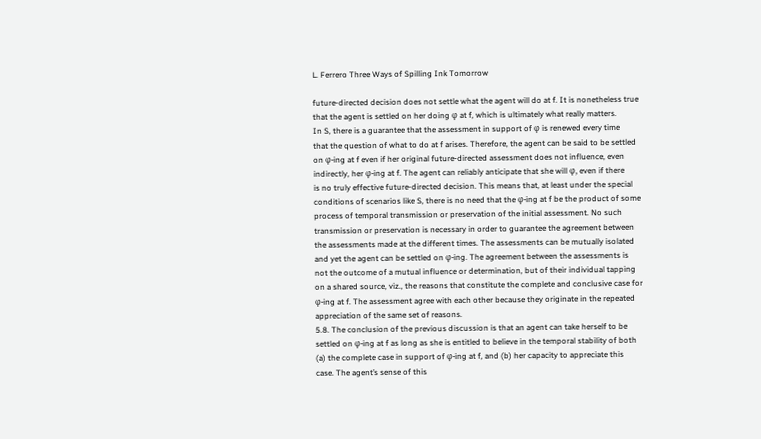L. Ferrero Three Ways of Spilling Ink Tomorrow

future‑directed decision does not settle what the agent will do at f. It is nonetheless true
that the agent is settled on her doing φ at f, which is ultimately what really matters.
In S, there is a guarantee that the assessment in support of φ is renewed every time
that the question of what to do at f arises. Therefore, the agent can be said to be settled
on φ-ing at f even if her original future‑directed assessment does not influence, even
indirectly, her φ‑ing at f. The agent can reliably anticipate that she will φ, even if there
is no truly effective future‑directed decision. This means that, at least under the special
conditions of scenarios like S, there is no need that the φ‑ing at f be the product of some
process of temporal transmission or preservation of the initial assessment. No such
transmission or preservation is necessary in order to guarantee the agreement between
the assessments made at the different times. The assessments can be mutually isolated
and yet the agent can be settled on φ‑ing. The agreement between the assessments is
not the outcome of a mutual influence or determination, but of their individual tapping
on a shared source, viz., the reasons that constitute the complete and conclusive case for
φ‑ing at f. The assessment agree with each other because they originate in the repeated
appreciation of the same set of reasons.
5.8. The conclusion of the previous discussion is that an agent can take herself to be
settled on φ-ing at f as long as she is entitled to believe in the temporal stability of both
(a) the complete case in support of φ-ing at f, and (b) her capacity to appreciate this
case. The agent’s sense of this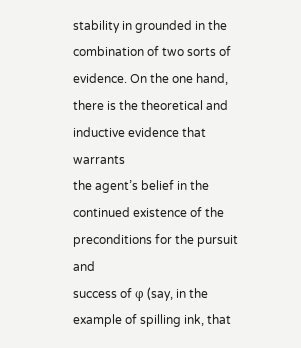stability in grounded in the combination of two sorts of
evidence. On the one hand, there is the theoretical and inductive evidence that warrants
the agent’s belief in the continued existence of the preconditions for the pursuit and
success of φ (say, in the example of spilling ink, that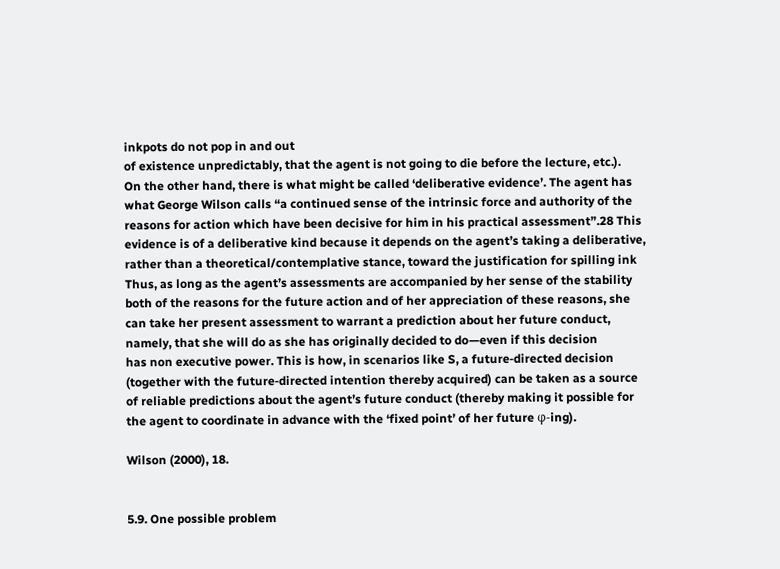inkpots do not pop in and out
of existence unpredictably, that the agent is not going to die before the lecture, etc.).
On the other hand, there is what might be called ‘deliberative evidence’. The agent has
what George Wilson calls “a continued sense of the intrinsic force and authority of the
reasons for action which have been decisive for him in his practical assessment”.28 This
evidence is of a deliberative kind because it depends on the agent’s taking a deliberative,
rather than a theoretical/contemplative stance, toward the justification for spilling ink
Thus, as long as the agent’s assessments are accompanied by her sense of the stability
both of the reasons for the future action and of her appreciation of these reasons, she
can take her present assessment to warrant a prediction about her future conduct,
namely, that she will do as she has originally decided to do—even if this decision
has non executive power. This is how, in scenarios like S, a future‑directed decision
(together with the future‑directed intention thereby acquired) can be taken as a source
of reliable predictions about the agent’s future conduct (thereby making it possible for
the agent to coordinate in advance with the ‘fixed point’ of her future φ-ing).

Wilson (2000), 18.


5.9. One possible problem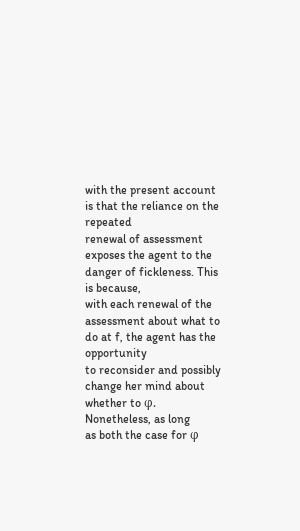with the present account is that the reliance on the repeated
renewal of assessment exposes the agent to the danger of fickleness. This is because,
with each renewal of the assessment about what to do at f, the agent has the opportunity
to reconsider and possibly change her mind about whether to φ. Nonetheless, as long
as both the case for φ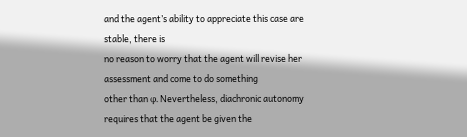and the agent’s ability to appreciate this case are stable, there is
no reason to worry that the agent will revise her assessment and come to do something
other than φ. Nevertheless, diachronic autonomy requires that the agent be given the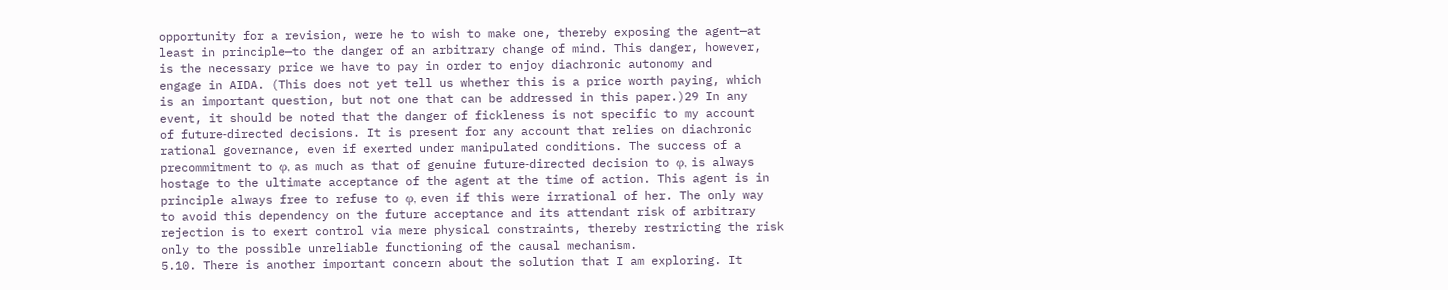opportunity for a revision, were he to wish to make one, thereby exposing the agent—at
least in principle—to the danger of an arbitrary change of mind. This danger, however,
is the necessary price we have to pay in order to enjoy diachronic autonomy and
engage in AIDA. (This does not yet tell us whether this is a price worth paying, which
is an important question, but not one that can be addressed in this paper.)29 In any
event, it should be noted that the danger of fickleness is not specific to my account
of future‑directed decisions. It is present for any account that relies on diachronic
rational governance, even if exerted under manipulated conditions. The success of a
precommitment to φ, as much as that of genuine future‑directed decision to φ, is always
hostage to the ultimate acceptance of the agent at the time of action. This agent is in
principle always free to refuse to φ, even if this were irrational of her. The only way
to avoid this dependency on the future acceptance and its attendant risk of arbitrary
rejection is to exert control via mere physical constraints, thereby restricting the risk
only to the possible unreliable functioning of the causal mechanism.
5.10. There is another important concern about the solution that I am exploring. It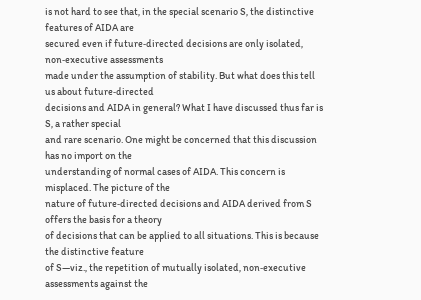is not hard to see that, in the special scenario S, the distinctive features of AIDA are
secured even if future‑directed decisions are only isolated, non‑executive assessments
made under the assumption of stability. But what does this tell us about future‑directed
decisions and AIDA in general? What I have discussed thus far is S, a rather special
and rare scenario. One might be concerned that this discussion has no import on the
understanding of normal cases of AIDA. This concern is misplaced. The picture of the
nature of future‑directed decisions and AIDA derived from S offers the basis for a theory
of decisions that can be applied to all situations. This is because the distinctive feature
of S—viz., the repetition of mutually isolated, non‑executive assessments against the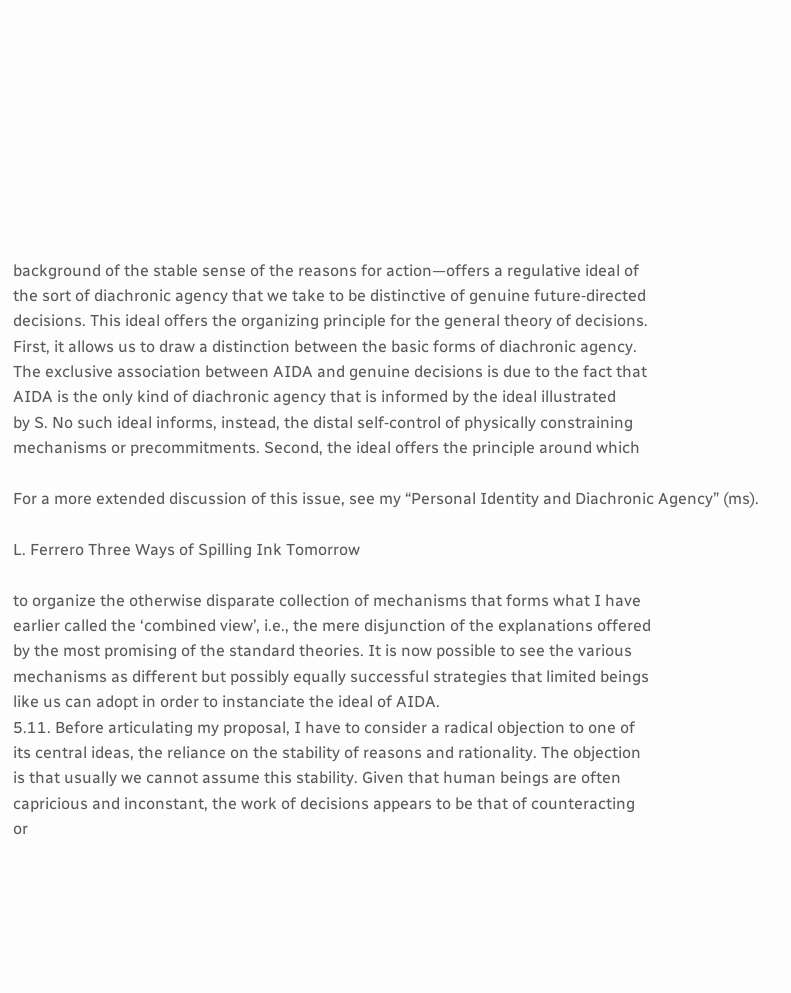background of the stable sense of the reasons for action—offers a regulative ideal of
the sort of diachronic agency that we take to be distinctive of genuine future‑directed
decisions. This ideal offers the organizing principle for the general theory of decisions.
First, it allows us to draw a distinction between the basic forms of diachronic agency.
The exclusive association between AIDA and genuine decisions is due to the fact that
AIDA is the only kind of diachronic agency that is informed by the ideal illustrated
by S. No such ideal informs, instead, the distal self‑control of physically constraining
mechanisms or precommitments. Second, the ideal offers the principle around which

For a more extended discussion of this issue, see my “Personal Identity and Diachronic Agency” (ms).

L. Ferrero Three Ways of Spilling Ink Tomorrow

to organize the otherwise disparate collection of mechanisms that forms what I have
earlier called the ‘combined view’, i.e., the mere disjunction of the explanations offered
by the most promising of the standard theories. It is now possible to see the various
mechanisms as different but possibly equally successful strategies that limited beings
like us can adopt in order to instanciate the ideal of AIDA.
5.11. Before articulating my proposal, I have to consider a radical objection to one of
its central ideas, the reliance on the stability of reasons and rationality. The objection
is that usually we cannot assume this stability. Given that human beings are often
capricious and inconstant, the work of decisions appears to be that of counteracting
or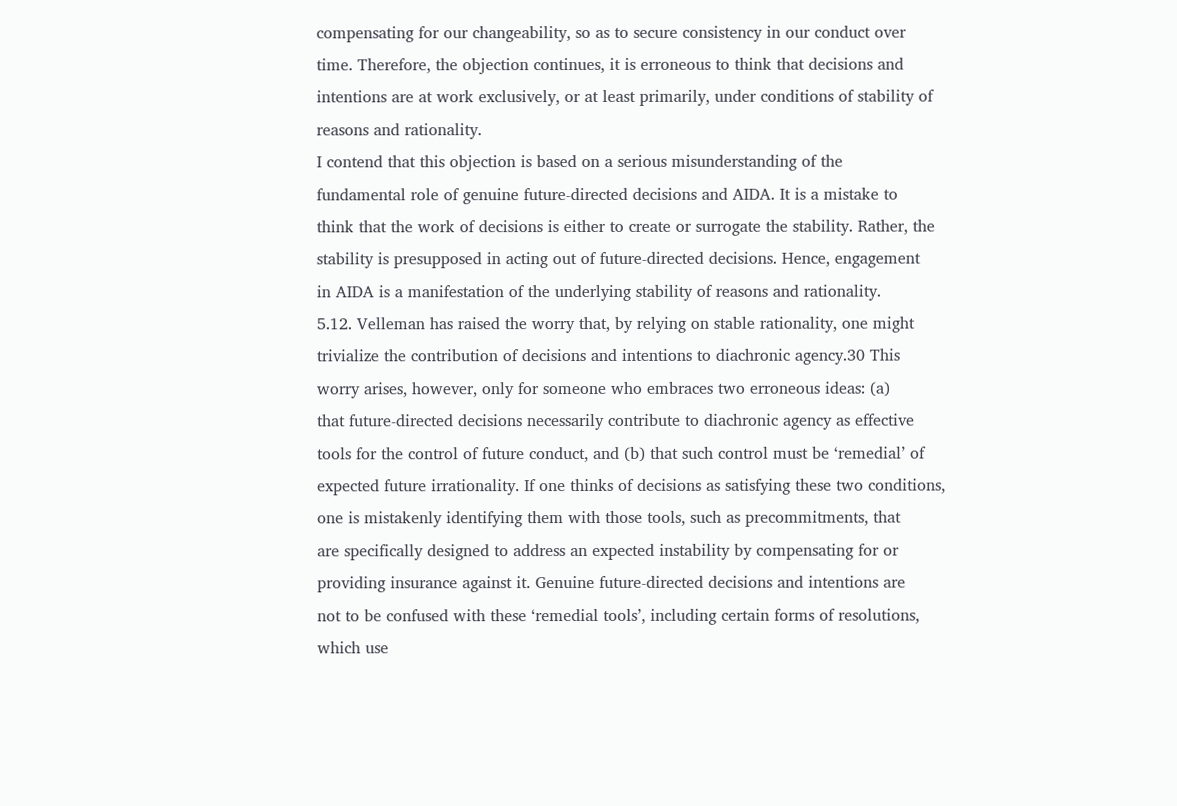compensating for our changeability, so as to secure consistency in our conduct over
time. Therefore, the objection continues, it is erroneous to think that decisions and
intentions are at work exclusively, or at least primarily, under conditions of stability of
reasons and rationality.
I contend that this objection is based on a serious misunderstanding of the
fundamental role of genuine future‑directed decisions and AIDA. It is a mistake to
think that the work of decisions is either to create or surrogate the stability. Rather, the
stability is presupposed in acting out of future‑directed decisions. Hence, engagement
in AIDA is a manifestation of the underlying stability of reasons and rationality.
5.12. Velleman has raised the worry that, by relying on stable rationality, one might
trivialize the contribution of decisions and intentions to diachronic agency.30 This
worry arises, however, only for someone who embraces two erroneous ideas: (a)
that future‑directed decisions necessarily contribute to diachronic agency as effective
tools for the control of future conduct, and (b) that such control must be ‘remedial’ of
expected future irrationality. If one thinks of decisions as satisfying these two conditions,
one is mistakenly identifying them with those tools, such as precommitments, that
are specifically designed to address an expected instability by compensating for or
providing insurance against it. Genuine future‑directed decisions and intentions are
not to be confused with these ‘remedial tools’, including certain forms of resolutions,
which use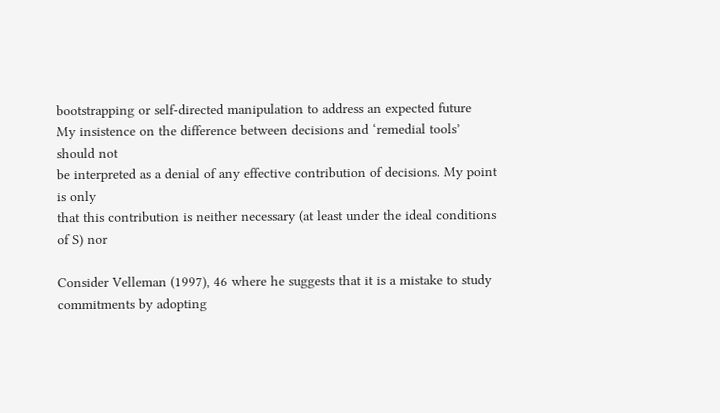bootstrapping or self-directed manipulation to address an expected future
My insistence on the difference between decisions and ‘remedial tools’ should not
be interpreted as a denial of any effective contribution of decisions. My point is only
that this contribution is neither necessary (at least under the ideal conditions of S) nor

Consider Velleman (1997), 46 where he suggests that it is a mistake to study commitments by adopting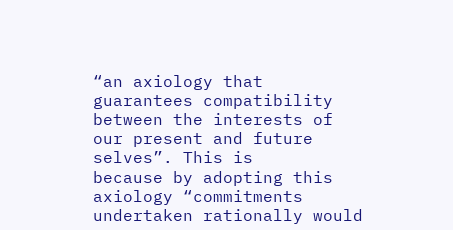“an axiology that guarantees compatibility between the interests of our present and future selves”. This is
because by adopting this axiology “commitments undertaken rationally would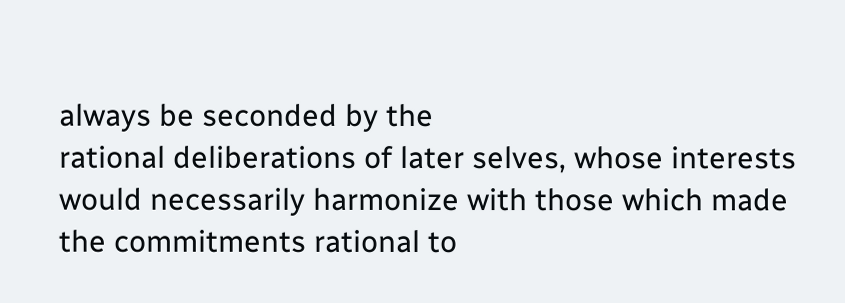always be seconded by the
rational deliberations of later selves, whose interests would necessarily harmonize with those which made
the commitments rational to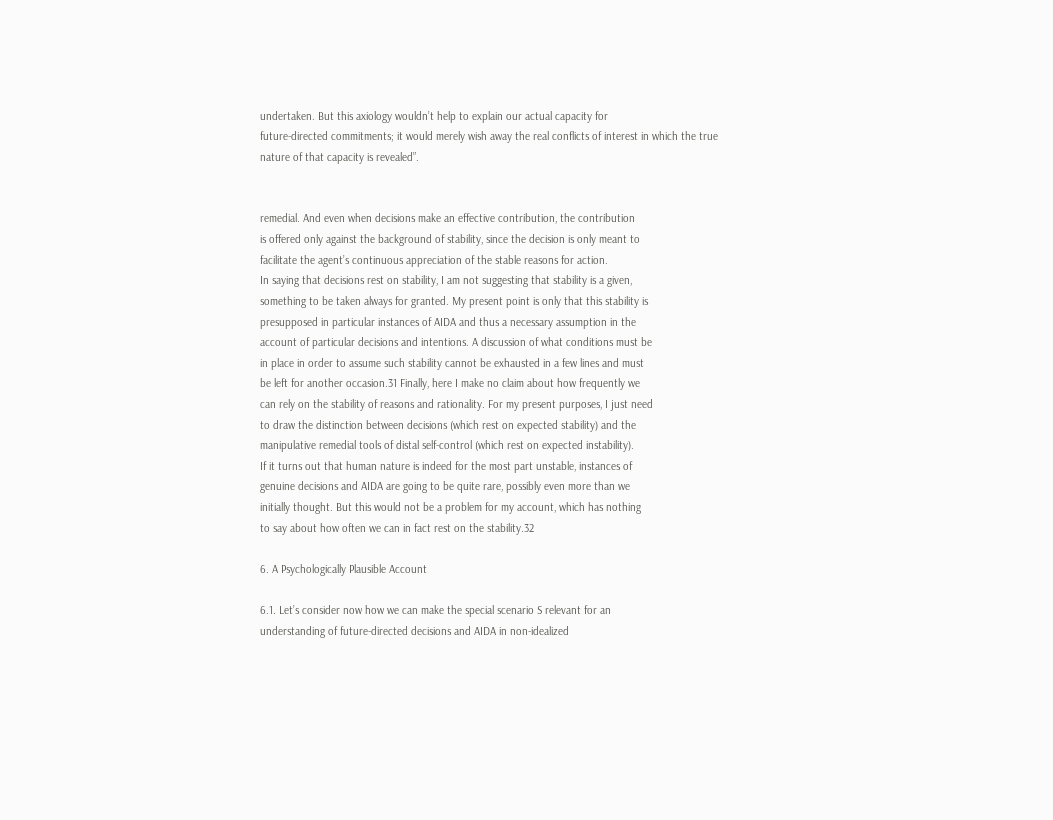undertaken. But this axiology wouldn’t help to explain our actual capacity for
future-directed commitments; it would merely wish away the real conflicts of interest in which the true
nature of that capacity is revealed”.


remedial. And even when decisions make an effective contribution, the contribution
is offered only against the background of stability, since the decision is only meant to
facilitate the agent’s continuous appreciation of the stable reasons for action.
In saying that decisions rest on stability, I am not suggesting that stability is a given,
something to be taken always for granted. My present point is only that this stability is
presupposed in particular instances of AIDA and thus a necessary assumption in the
account of particular decisions and intentions. A discussion of what conditions must be
in place in order to assume such stability cannot be exhausted in a few lines and must
be left for another occasion.31 Finally, here I make no claim about how frequently we
can rely on the stability of reasons and rationality. For my present purposes, I just need
to draw the distinction between decisions (which rest on expected stability) and the
manipulative remedial tools of distal self-control (which rest on expected instability).
If it turns out that human nature is indeed for the most part unstable, instances of
genuine decisions and AIDA are going to be quite rare, possibly even more than we
initially thought. But this would not be a problem for my account, which has nothing
to say about how often we can in fact rest on the stability.32

6. A Psychologically Plausible Account

6.1. Let’s consider now how we can make the special scenario S relevant for an
understanding of future‑directed decisions and AIDA in non‑idealized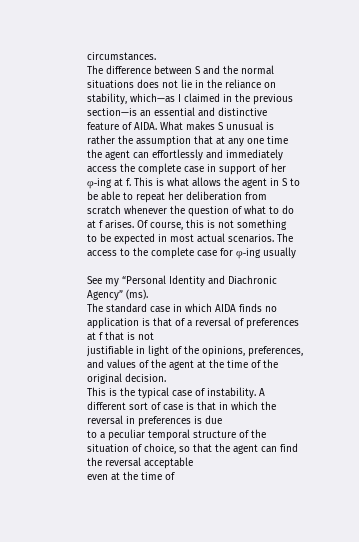circumstances.
The difference between S and the normal situations does not lie in the reliance on
stability, which—as I claimed in the previous section—is an essential and distinctive
feature of AIDA. What makes S unusual is rather the assumption that at any one time
the agent can effortlessly and immediately access the complete case in support of her
φ‑ing at f. This is what allows the agent in S to be able to repeat her deliberation from
scratch whenever the question of what to do at f arises. Of course, this is not something
to be expected in most actual scenarios. The access to the complete case for φ‑ing usually

See my “Personal Identity and Diachronic Agency” (ms).
The standard case in which AIDA finds no application is that of a reversal of preferences at f that is not
justifiable in light of the opinions, preferences, and values of the agent at the time of the original decision.
This is the typical case of instability. A different sort of case is that in which the reversal in preferences is due
to a peculiar temporal structure of the situation of choice, so that the agent can find the reversal acceptable
even at the time of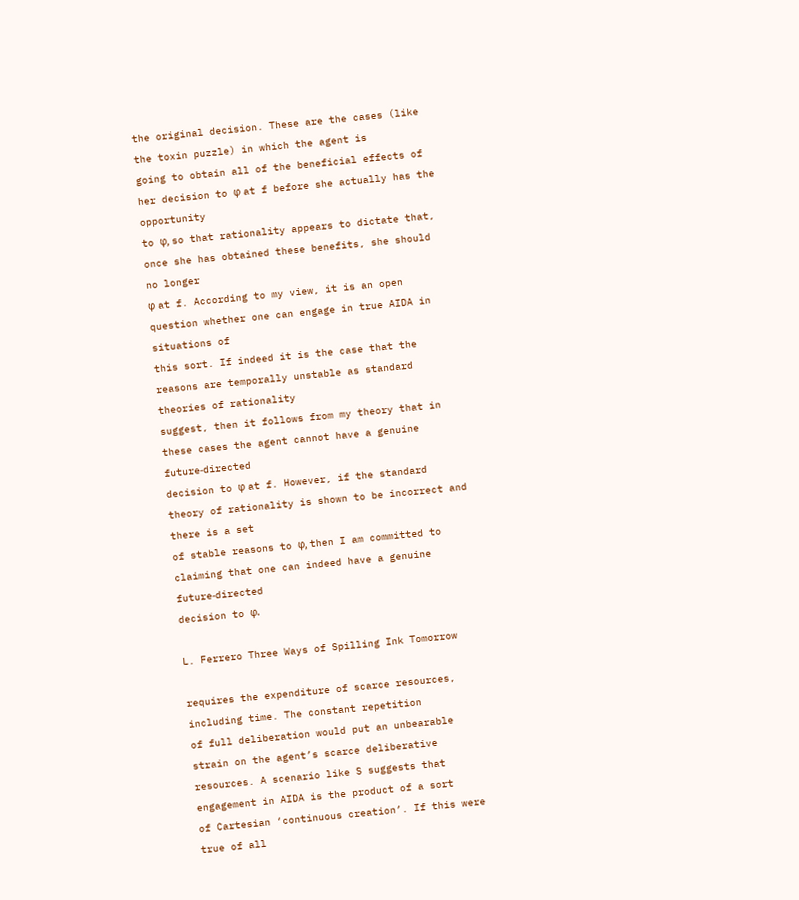the original decision. These are the cases (like the toxin puzzle) in which the agent is
going to obtain all of the beneficial effects of her decision to φ at f before she actually has the opportunity
to φ, so that rationality appears to dictate that, once she has obtained these benefits, she should no longer
φ at f. According to my view, it is an open question whether one can engage in true AIDA in situations of
this sort. If indeed it is the case that the reasons are temporally unstable as standard theories of rationality
suggest, then it follows from my theory that in these cases the agent cannot have a genuine future‑directed
decision to φ at f. However, if the standard theory of rationality is shown to be incorrect and there is a set
of stable reasons to φ, then I am committed to claiming that one can indeed have a genuine future‑directed
decision to φ.

L. Ferrero Three Ways of Spilling Ink Tomorrow

requires the expenditure of scarce resources, including time. The constant repetition
of full deliberation would put an unbearable strain on the agent’s scarce deliberative
resources. A scenario like S suggests that engagement in AIDA is the product of a sort
of Cartesian ‘continuous creation’. If this were true of all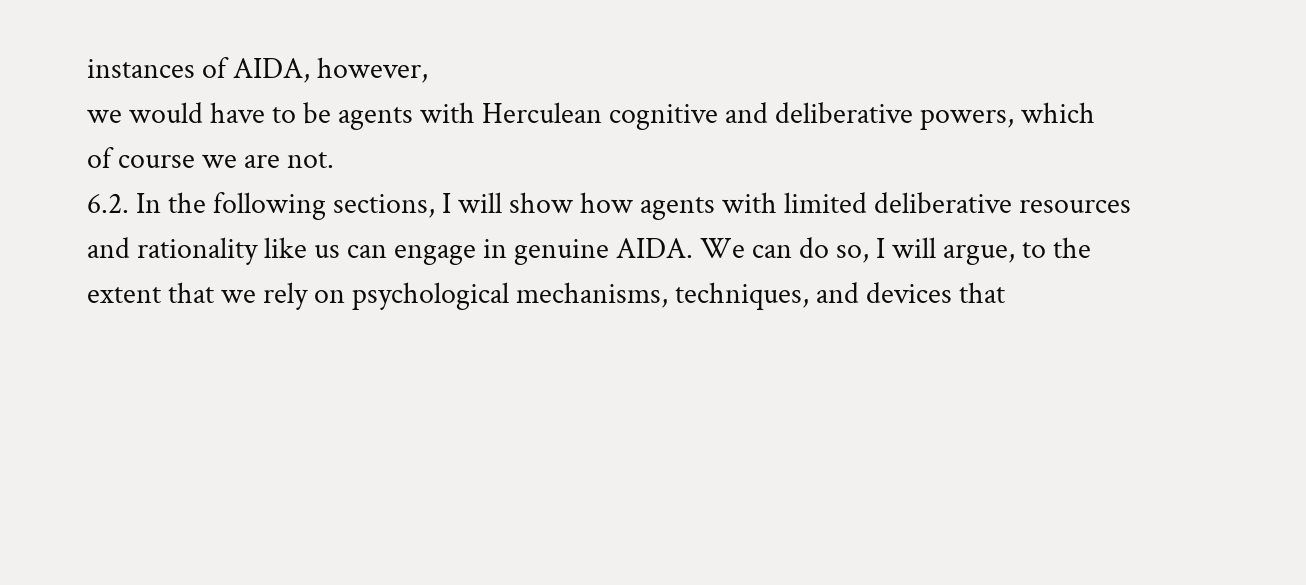instances of AIDA, however,
we would have to be agents with Herculean cognitive and deliberative powers, which
of course we are not.
6.2. In the following sections, I will show how agents with limited deliberative resources
and rationality like us can engage in genuine AIDA. We can do so, I will argue, to the
extent that we rely on psychological mechanisms, techniques, and devices that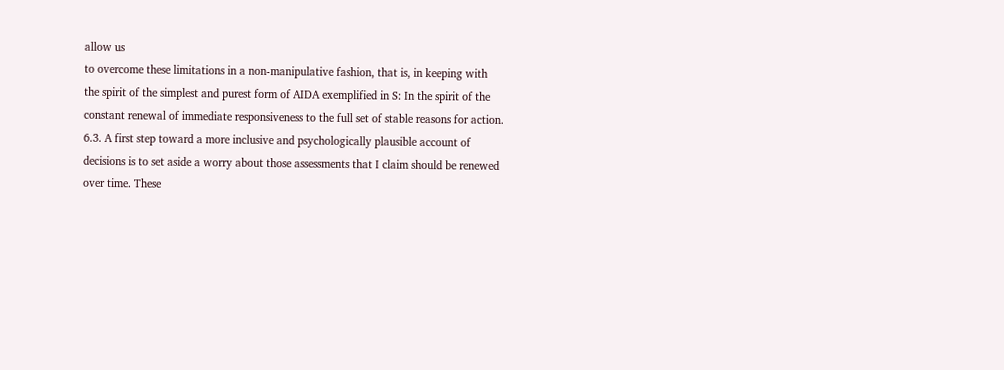allow us
to overcome these limitations in a non-manipulative fashion, that is, in keeping with
the spirit of the simplest and purest form of AIDA exemplified in S: In the spirit of the
constant renewal of immediate responsiveness to the full set of stable reasons for action.
6.3. A first step toward a more inclusive and psychologically plausible account of
decisions is to set aside a worry about those assessments that I claim should be renewed
over time. These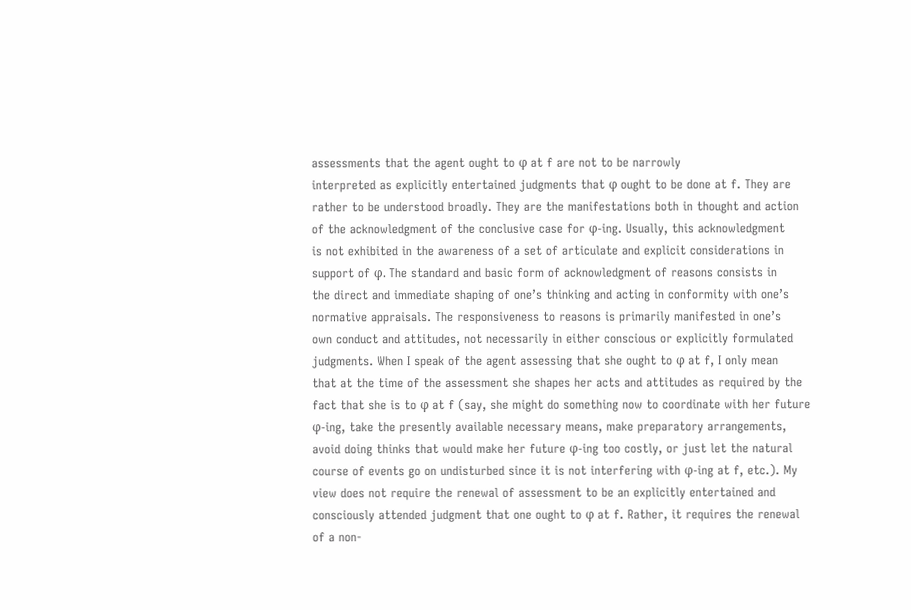assessments that the agent ought to φ at f are not to be narrowly
interpreted as explicitly entertained judgments that φ ought to be done at f. They are
rather to be understood broadly. They are the manifestations both in thought and action
of the acknowledgment of the conclusive case for φ-ing. Usually, this acknowledgment
is not exhibited in the awareness of a set of articulate and explicit considerations in
support of φ. The standard and basic form of acknowledgment of reasons consists in
the direct and immediate shaping of one’s thinking and acting in conformity with one’s
normative appraisals. The responsiveness to reasons is primarily manifested in one’s
own conduct and attitudes, not necessarily in either conscious or explicitly formulated
judgments. When I speak of the agent assessing that she ought to φ at f, I only mean
that at the time of the assessment she shapes her acts and attitudes as required by the
fact that she is to φ at f (say, she might do something now to coordinate with her future
φ-ing, take the presently available necessary means, make preparatory arrangements,
avoid doing thinks that would make her future φ-ing too costly, or just let the natural
course of events go on undisturbed since it is not interfering with φ-ing at f, etc.). My
view does not require the renewal of assessment to be an explicitly entertained and
consciously attended judgment that one ought to φ at f. Rather, it requires the renewal
of a non-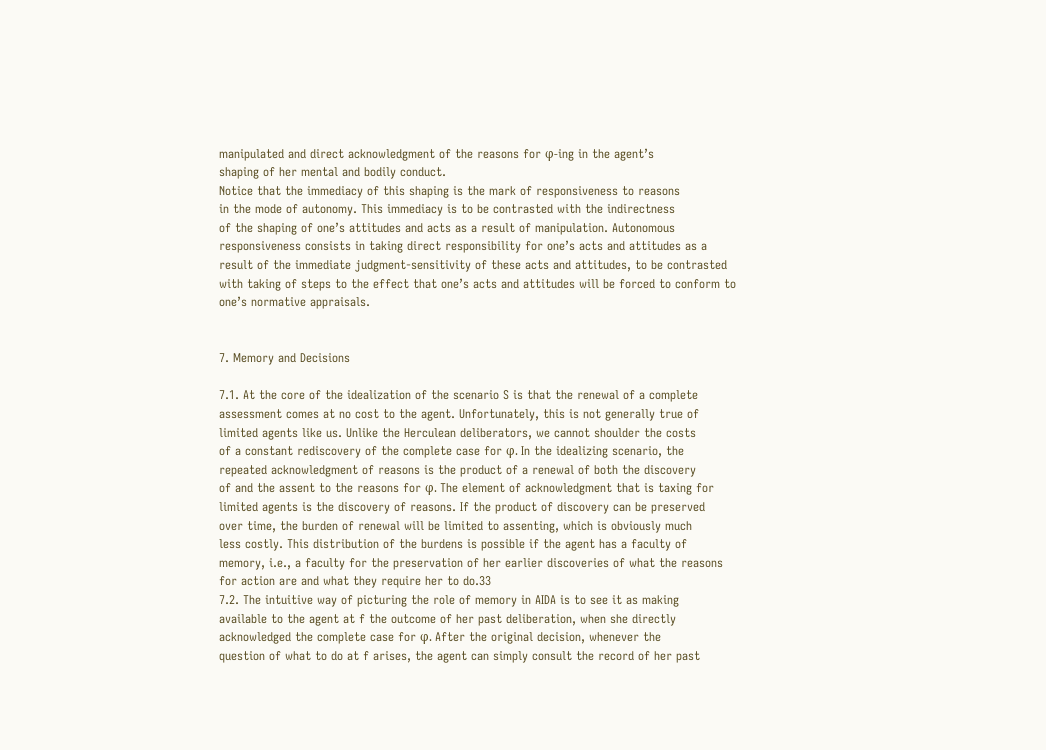manipulated and direct acknowledgment of the reasons for φ-ing in the agent’s
shaping of her mental and bodily conduct.
Notice that the immediacy of this shaping is the mark of responsiveness to reasons
in the mode of autonomy. This immediacy is to be contrasted with the indirectness
of the shaping of one’s attitudes and acts as a result of manipulation. Autonomous
responsiveness consists in taking direct responsibility for one’s acts and attitudes as a
result of the immediate judgment-sensitivity of these acts and attitudes, to be contrasted
with taking of steps to the effect that one’s acts and attitudes will be forced to conform to
one’s normative appraisals.


7. Memory and Decisions

7.1. At the core of the idealization of the scenario S is that the renewal of a complete
assessment comes at no cost to the agent. Unfortunately, this is not generally true of
limited agents like us. Unlike the Herculean deliberators, we cannot shoulder the costs
of a constant rediscovery of the complete case for φ. In the idealizing scenario, the
repeated acknowledgment of reasons is the product of a renewal of both the discovery
of and the assent to the reasons for φ. The element of acknowledgment that is taxing for
limited agents is the discovery of reasons. If the product of discovery can be preserved
over time, the burden of renewal will be limited to assenting, which is obviously much
less costly. This distribution of the burdens is possible if the agent has a faculty of
memory, i.e., a faculty for the preservation of her earlier discoveries of what the reasons
for action are and what they require her to do.33
7.2. The intuitive way of picturing the role of memory in AIDA is to see it as making
available to the agent at f the outcome of her past deliberation, when she directly
acknowledged the complete case for φ. After the original decision, whenever the
question of what to do at f arises, the agent can simply consult the record of her past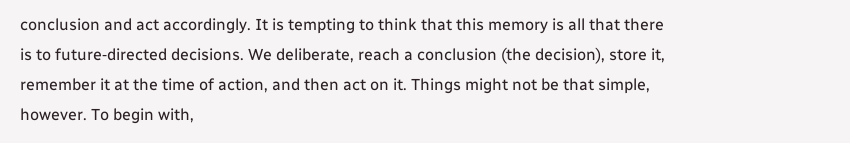conclusion and act accordingly. It is tempting to think that this memory is all that there
is to future‑directed decisions. We deliberate, reach a conclusion (the decision), store it,
remember it at the time of action, and then act on it. Things might not be that simple,
however. To begin with,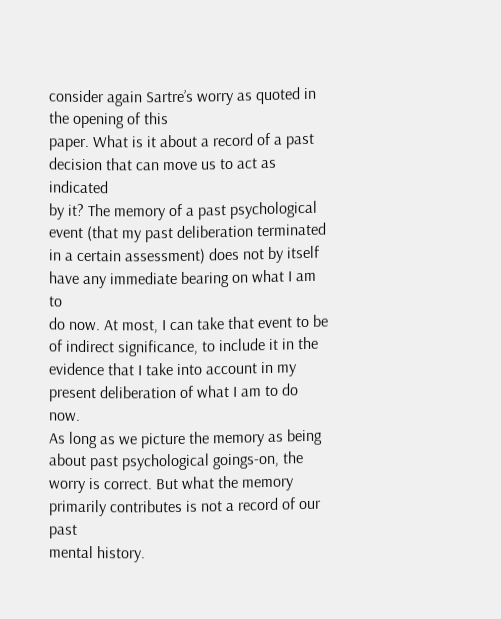consider again Sartre’s worry as quoted in the opening of this
paper. What is it about a record of a past decision that can move us to act as indicated
by it? The memory of a past psychological event (that my past deliberation terminated
in a certain assessment) does not by itself have any immediate bearing on what I am to
do now. At most, I can take that event to be of indirect significance, to include it in the
evidence that I take into account in my present deliberation of what I am to do now.
As long as we picture the memory as being about past psychological goings-on, the
worry is correct. But what the memory primarily contributes is not a record of our past
mental history.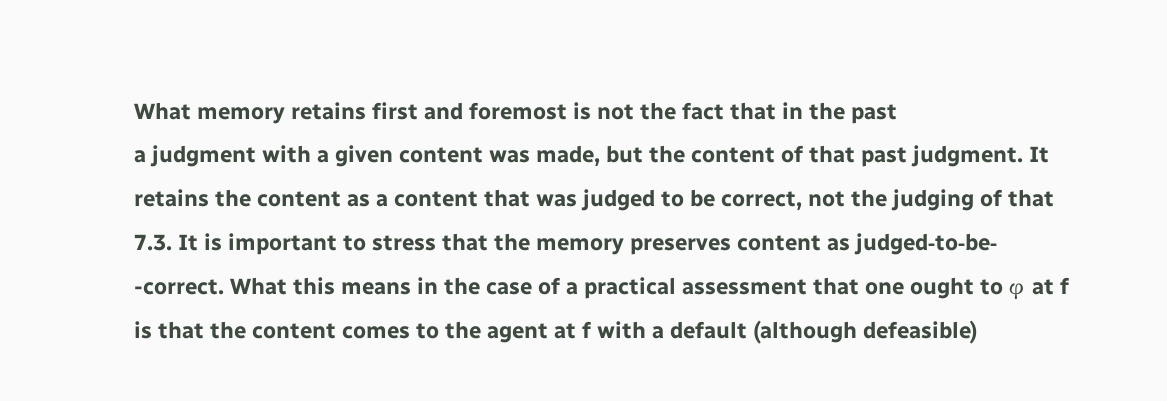What memory retains first and foremost is not the fact that in the past
a judgment with a given content was made, but the content of that past judgment. It
retains the content as a content that was judged to be correct, not the judging of that
7.3. It is important to stress that the memory preserves content as judged‑to‑be‑
-correct. What this means in the case of a practical assessment that one ought to φ at f
is that the content comes to the agent at f with a default (although defeasible)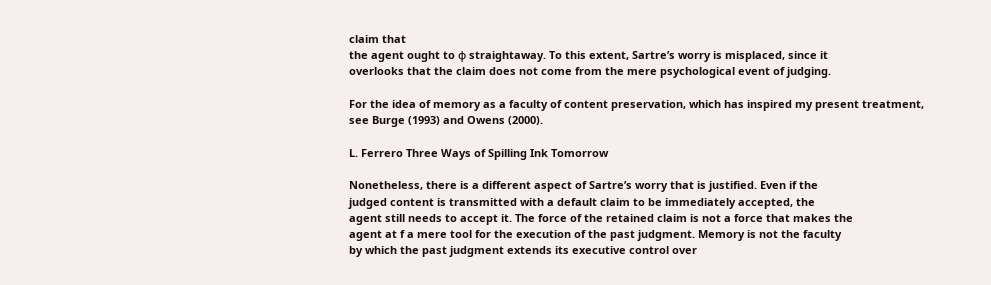claim that
the agent ought to φ straightaway. To this extent, Sartre’s worry is misplaced, since it
overlooks that the claim does not come from the mere psychological event of judging.

For the idea of memory as a faculty of content preservation, which has inspired my present treatment,
see Burge (1993) and Owens (2000).

L. Ferrero Three Ways of Spilling Ink Tomorrow

Nonetheless, there is a different aspect of Sartre’s worry that is justified. Even if the
judged content is transmitted with a default claim to be immediately accepted, the
agent still needs to accept it. The force of the retained claim is not a force that makes the
agent at f a mere tool for the execution of the past judgment. Memory is not the faculty
by which the past judgment extends its executive control over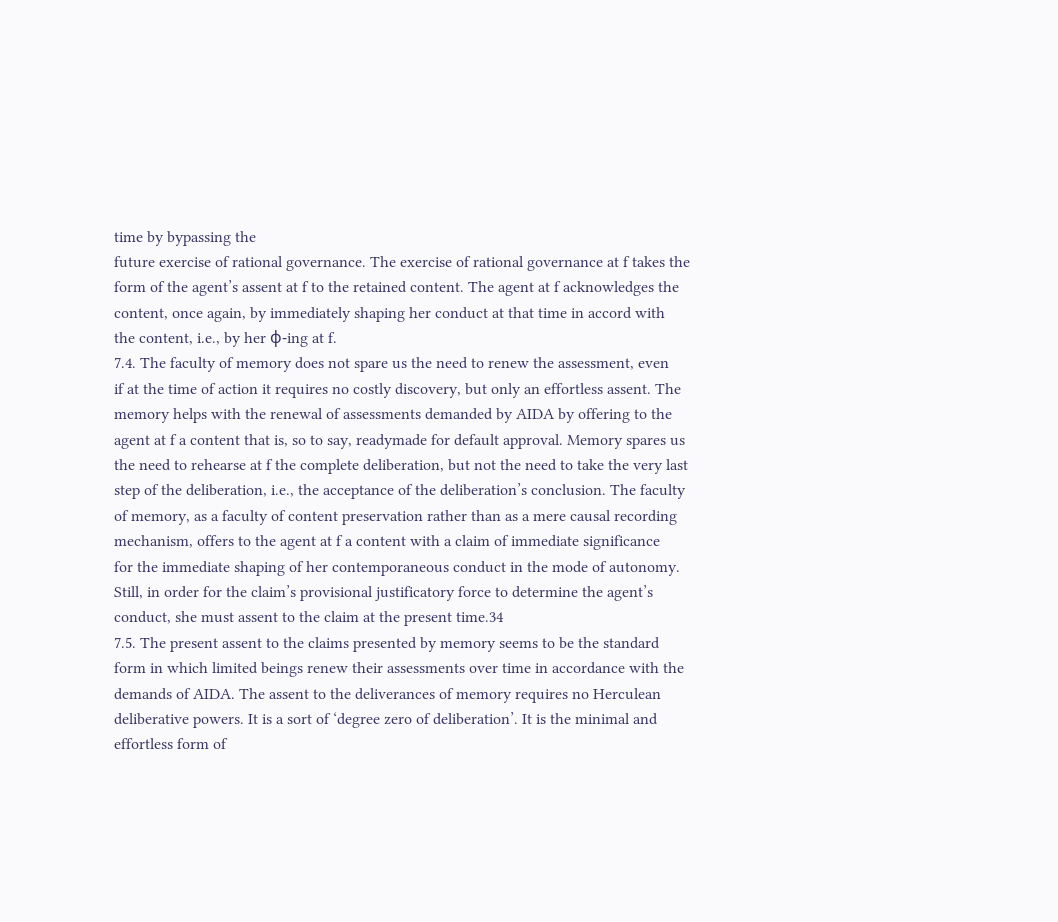time by bypassing the
future exercise of rational governance. The exercise of rational governance at f takes the
form of the agent’s assent at f to the retained content. The agent at f acknowledges the
content, once again, by immediately shaping her conduct at that time in accord with
the content, i.e., by her φ-ing at f.
7.4. The faculty of memory does not spare us the need to renew the assessment, even
if at the time of action it requires no costly discovery, but only an effortless assent. The
memory helps with the renewal of assessments demanded by AIDA by offering to the
agent at f a content that is, so to say, readymade for default approval. Memory spares us
the need to rehearse at f the complete deliberation, but not the need to take the very last
step of the deliberation, i.e., the acceptance of the deliberation’s conclusion. The faculty
of memory, as a faculty of content preservation rather than as a mere causal recording
mechanism, offers to the agent at f a content with a claim of immediate significance
for the immediate shaping of her contemporaneous conduct in the mode of autonomy.
Still, in order for the claim’s provisional justificatory force to determine the agent’s
conduct, she must assent to the claim at the present time.34
7.5. The present assent to the claims presented by memory seems to be the standard
form in which limited beings renew their assessments over time in accordance with the
demands of AIDA. The assent to the deliverances of memory requires no Herculean
deliberative powers. It is a sort of ‘degree zero of deliberation’. It is the minimal and
effortless form of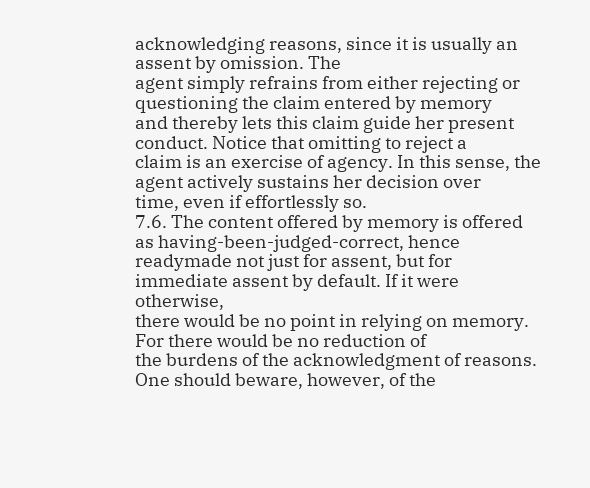acknowledging reasons, since it is usually an assent by omission. The
agent simply refrains from either rejecting or questioning the claim entered by memory
and thereby lets this claim guide her present conduct. Notice that omitting to reject a
claim is an exercise of agency. In this sense, the agent actively sustains her decision over
time, even if effortlessly so.
7.6. The content offered by memory is offered as having-been-judged-correct, hence
readymade not just for assent, but for immediate assent by default. If it were otherwise,
there would be no point in relying on memory. For there would be no reduction of
the burdens of the acknowledgment of reasons. One should beware, however, of the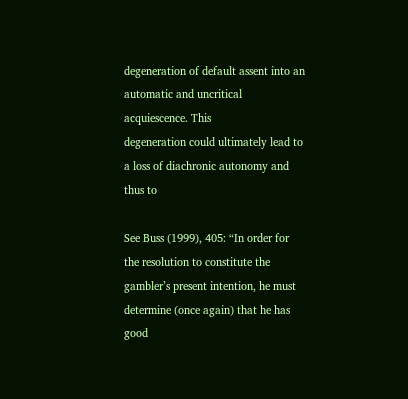degeneration of default assent into an automatic and uncritical acquiescence. This
degeneration could ultimately lead to a loss of diachronic autonomy and thus to

See Buss (1999), 405: “In order for the resolution to constitute the gambler’s present intention, he must
determine (once again) that he has good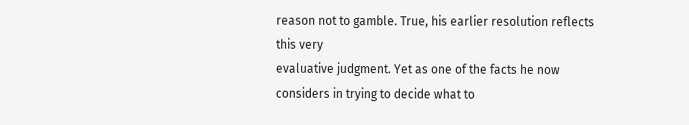reason not to gamble. True, his earlier resolution reflects this very
evaluative judgment. Yet as one of the facts he now considers in trying to decide what to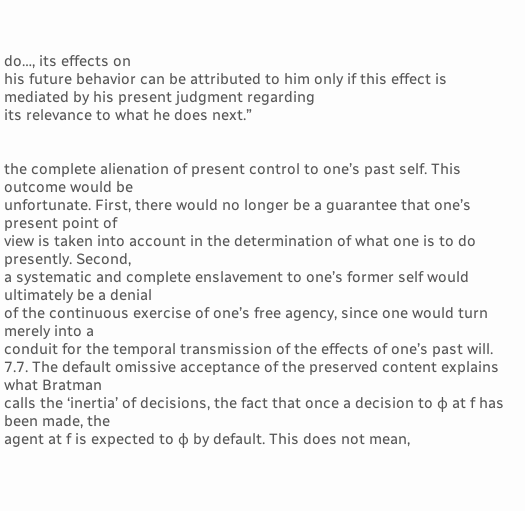do…, its effects on
his future behavior can be attributed to him only if this effect is mediated by his present judgment regarding
its relevance to what he does next.”


the complete alienation of present control to one’s past self. This outcome would be
unfortunate. First, there would no longer be a guarantee that one’s present point of
view is taken into account in the determination of what one is to do presently. Second,
a systematic and complete enslavement to one’s former self would ultimately be a denial
of the continuous exercise of one’s free agency, since one would turn merely into a
conduit for the temporal transmission of the effects of one’s past will.
7.7. The default omissive acceptance of the preserved content explains what Bratman
calls the ‘inertia’ of decisions, the fact that once a decision to φ at f has been made, the
agent at f is expected to φ by default. This does not mean,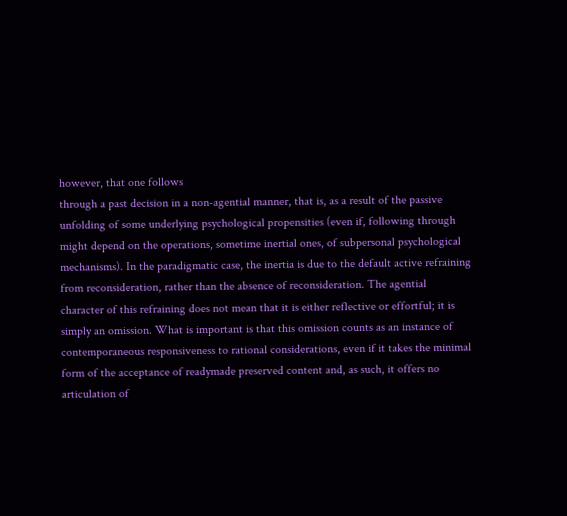however, that one follows
through a past decision in a non‑agential manner, that is, as a result of the passive
unfolding of some underlying psychological propensities (even if, following through
might depend on the operations, sometime inertial ones, of subpersonal psychological
mechanisms). In the paradigmatic case, the inertia is due to the default active refraining
from reconsideration, rather than the absence of reconsideration. The agential
character of this refraining does not mean that it is either reflective or effortful; it is
simply an omission. What is important is that this omission counts as an instance of
contemporaneous responsiveness to rational considerations, even if it takes the minimal
form of the acceptance of readymade preserved content and, as such, it offers no
articulation of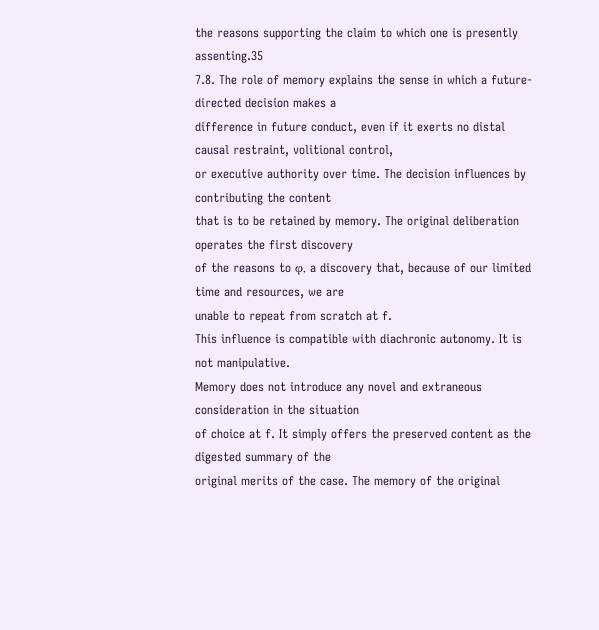the reasons supporting the claim to which one is presently assenting.35
7.8. The role of memory explains the sense in which a future-directed decision makes a
difference in future conduct, even if it exerts no distal causal restraint, volitional control,
or executive authority over time. The decision influences by contributing the content
that is to be retained by memory. The original deliberation operates the first discovery
of the reasons to φ, a discovery that, because of our limited time and resources, we are
unable to repeat from scratch at f.
This influence is compatible with diachronic autonomy. It is not manipulative.
Memory does not introduce any novel and extraneous consideration in the situation
of choice at f. It simply offers the preserved content as the digested summary of the
original merits of the case. The memory of the original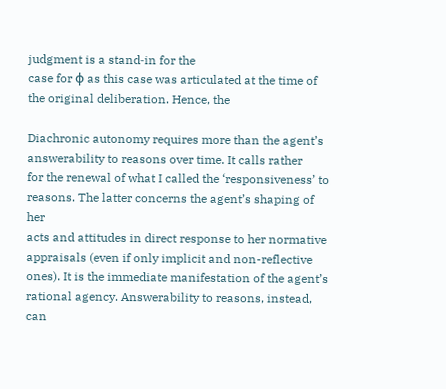judgment is a stand‑in for the
case for φ as this case was articulated at the time of the original deliberation. Hence, the

Diachronic autonomy requires more than the agent’s answerability to reasons over time. It calls rather
for the renewal of what I called the ‘responsiveness’ to reasons. The latter concerns the agent’s shaping of her
acts and attitudes in direct response to her normative appraisals (even if only implicit and non-reflective
ones). It is the immediate manifestation of the agent’s rational agency. Answerability to reasons, instead, can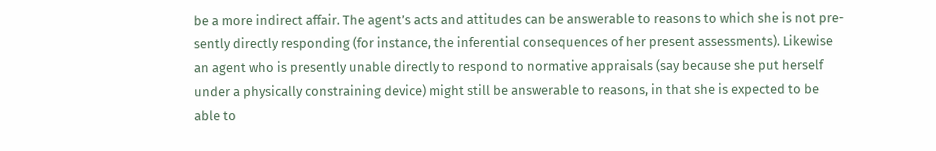be a more indirect affair. The agent’s acts and attitudes can be answerable to reasons to which she is not pre-
sently directly responding (for instance, the inferential consequences of her present assessments). Likewise
an agent who is presently unable directly to respond to normative appraisals (say because she put herself
under a physically constraining device) might still be answerable to reasons, in that she is expected to be
able to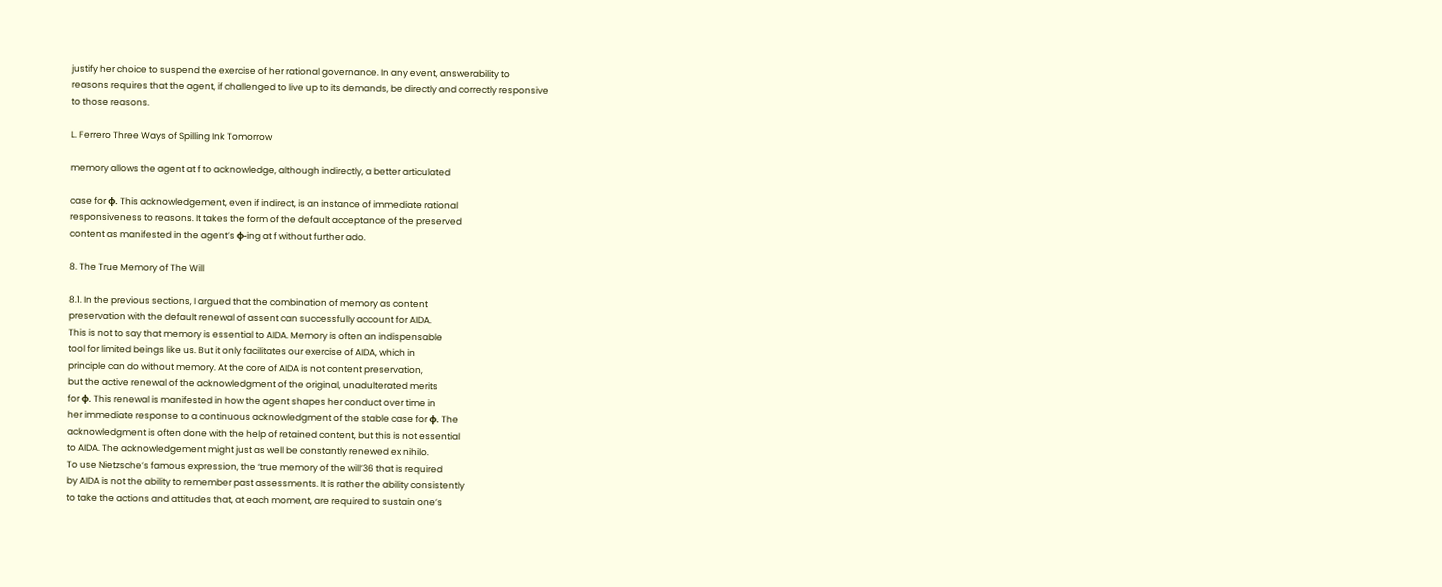justify her choice to suspend the exercise of her rational governance. In any event, answerability to
reasons requires that the agent, if challenged to live up to its demands, be directly and correctly responsive
to those reasons.

L. Ferrero Three Ways of Spilling Ink Tomorrow

memory allows the agent at f to acknowledge, although indirectly, a better articulated

case for φ. This acknowledgement, even if indirect, is an instance of immediate rational
responsiveness to reasons. It takes the form of the default acceptance of the preserved
content as manifested in the agent’s φ‑ing at f without further ado.

8. The True Memory of The Will

8.1. In the previous sections, I argued that the combination of memory as content
preservation with the default renewal of assent can successfully account for AIDA.
This is not to say that memory is essential to AIDA. Memory is often an indispensable
tool for limited beings like us. But it only facilitates our exercise of AIDA, which in
principle can do without memory. At the core of AIDA is not content preservation,
but the active renewal of the acknowledgment of the original, unadulterated merits
for φ. This renewal is manifested in how the agent shapes her conduct over time in
her immediate response to a continuous acknowledgment of the stable case for φ. The
acknowledgment is often done with the help of retained content, but this is not essential
to AIDA. The acknowledgement might just as well be constantly renewed ex nihilo.
To use Nietzsche’s famous expression, the ‘true memory of the will’36 that is required
by AIDA is not the ability to remember past assessments. It is rather the ability consistently
to take the actions and attitudes that, at each moment, are required to sustain one’s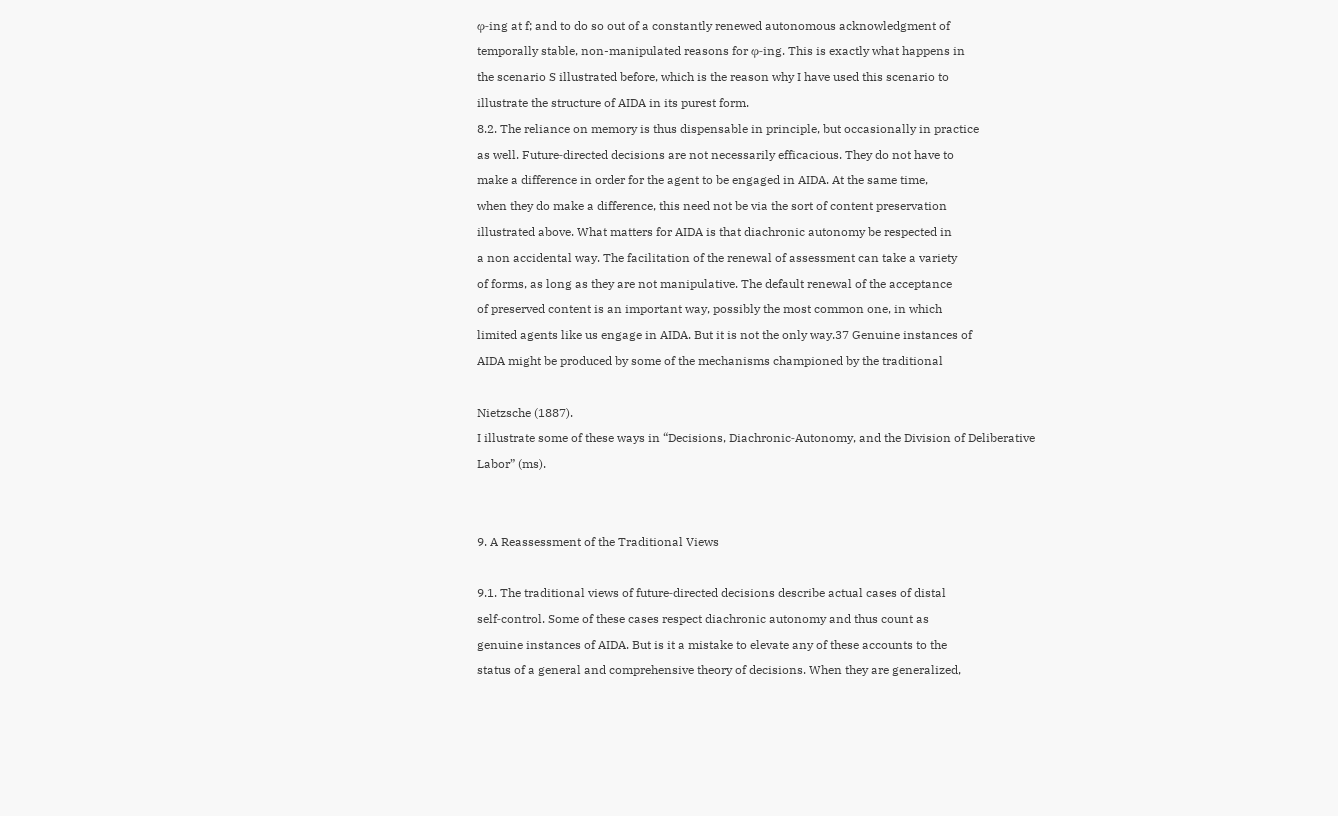φ‑ing at f; and to do so out of a constantly renewed autonomous acknowledgment of
temporally stable, non-manipulated reasons for φ‑ing. This is exactly what happens in
the scenario S illustrated before, which is the reason why I have used this scenario to
illustrate the structure of AIDA in its purest form.
8.2. The reliance on memory is thus dispensable in principle, but occasionally in practice
as well. Future‑directed decisions are not necessarily efficacious. They do not have to
make a difference in order for the agent to be engaged in AIDA. At the same time,
when they do make a difference, this need not be via the sort of content preservation
illustrated above. What matters for AIDA is that diachronic autonomy be respected in
a non accidental way. The facilitation of the renewal of assessment can take a variety
of forms, as long as they are not manipulative. The default renewal of the acceptance
of preserved content is an important way, possibly the most common one, in which
limited agents like us engage in AIDA. But it is not the only way.37 Genuine instances of
AIDA might be produced by some of the mechanisms championed by the traditional

Nietzsche (1887).
I illustrate some of these ways in “Decisions, Diachronic‑Autonomy, and the Division of Deliberative
Labor” (ms).


9. A Reassessment of the Traditional Views

9.1. The traditional views of future‑directed decisions describe actual cases of distal
self‑control. Some of these cases respect diachronic autonomy and thus count as
genuine instances of AIDA. But is it a mistake to elevate any of these accounts to the
status of a general and comprehensive theory of decisions. When they are generalized,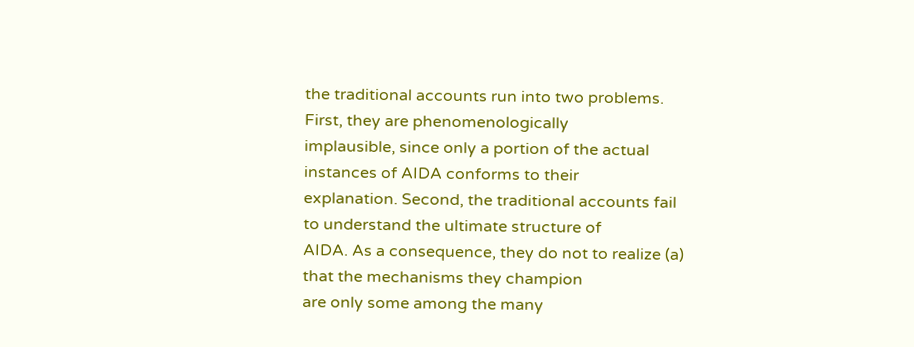the traditional accounts run into two problems. First, they are phenomenologically
implausible, since only a portion of the actual instances of AIDA conforms to their
explanation. Second, the traditional accounts fail to understand the ultimate structure of
AIDA. As a consequence, they do not to realize (a) that the mechanisms they champion
are only some among the many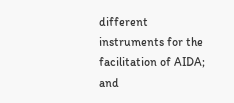different instruments for the facilitation of AIDA; and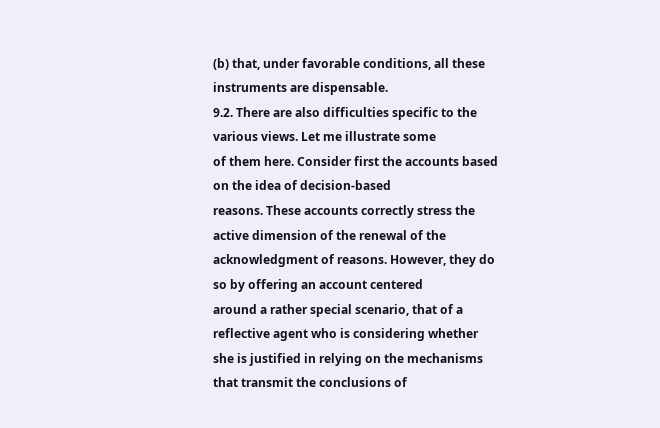(b) that, under favorable conditions, all these instruments are dispensable.
9.2. There are also difficulties specific to the various views. Let me illustrate some
of them here. Consider first the accounts based on the idea of decision‑based
reasons. These accounts correctly stress the active dimension of the renewal of the
acknowledgment of reasons. However, they do so by offering an account centered
around a rather special scenario, that of a reflective agent who is considering whether
she is justified in relying on the mechanisms that transmit the conclusions of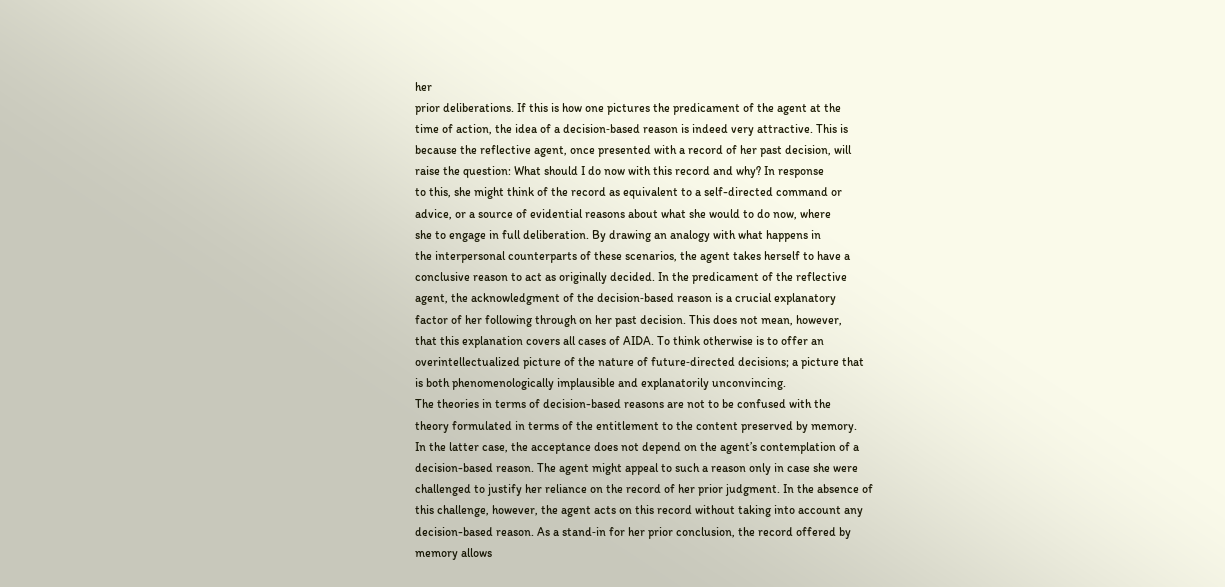her
prior deliberations. If this is how one pictures the predicament of the agent at the
time of action, the idea of a decision‑based reason is indeed very attractive. This is
because the reflective agent, once presented with a record of her past decision, will
raise the question: What should I do now with this record and why? In response
to this, she might think of the record as equivalent to a self-directed command or
advice, or a source of evidential reasons about what she would to do now, where
she to engage in full deliberation. By drawing an analogy with what happens in
the interpersonal counterparts of these scenarios, the agent takes herself to have a
conclusive reason to act as originally decided. In the predicament of the reflective
agent, the acknowledgment of the decision‑based reason is a crucial explanatory
factor of her following through on her past decision. This does not mean, however,
that this explanation covers all cases of AIDA. To think otherwise is to offer an
overintellectualized picture of the nature of future‑directed decisions; a picture that
is both phenomenologically implausible and explanatorily unconvincing.
The theories in terms of decision-based reasons are not to be confused with the
theory formulated in terms of the entitlement to the content preserved by memory.
In the latter case, the acceptance does not depend on the agent’s contemplation of a
decision-based reason. The agent might appeal to such a reason only in case she were
challenged to justify her reliance on the record of her prior judgment. In the absence of
this challenge, however, the agent acts on this record without taking into account any
decision-based reason. As a stand‑in for her prior conclusion, the record offered by
memory allows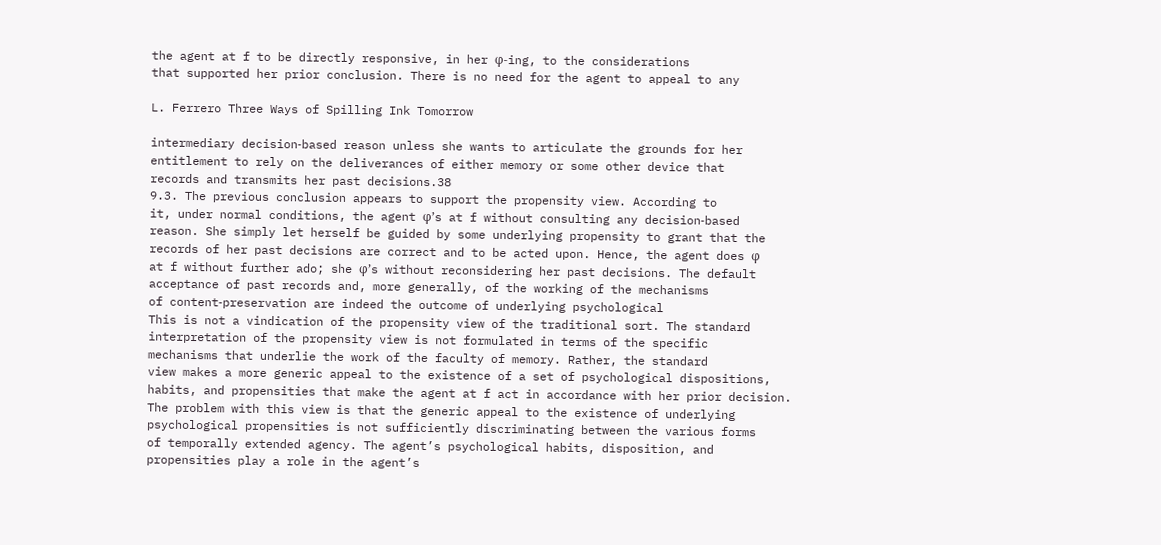the agent at f to be directly responsive, in her φ‑ing, to the considerations
that supported her prior conclusion. There is no need for the agent to appeal to any

L. Ferrero Three Ways of Spilling Ink Tomorrow

intermediary decision‑based reason unless she wants to articulate the grounds for her
entitlement to rely on the deliverances of either memory or some other device that
records and transmits her past decisions.38
9.3. The previous conclusion appears to support the propensity view. According to
it, under normal conditions, the agent φ’s at f without consulting any decision‑based
reason. She simply let herself be guided by some underlying propensity to grant that the
records of her past decisions are correct and to be acted upon. Hence, the agent does φ
at f without further ado; she φ’s without reconsidering her past decisions. The default
acceptance of past records and, more generally, of the working of the mechanisms
of content‑preservation are indeed the outcome of underlying psychological
This is not a vindication of the propensity view of the traditional sort. The standard
interpretation of the propensity view is not formulated in terms of the specific
mechanisms that underlie the work of the faculty of memory. Rather, the standard
view makes a more generic appeal to the existence of a set of psychological dispositions,
habits, and propensities that make the agent at f act in accordance with her prior decision.
The problem with this view is that the generic appeal to the existence of underlying
psychological propensities is not sufficiently discriminating between the various forms
of temporally extended agency. The agent’s psychological habits, disposition, and
propensities play a role in the agent’s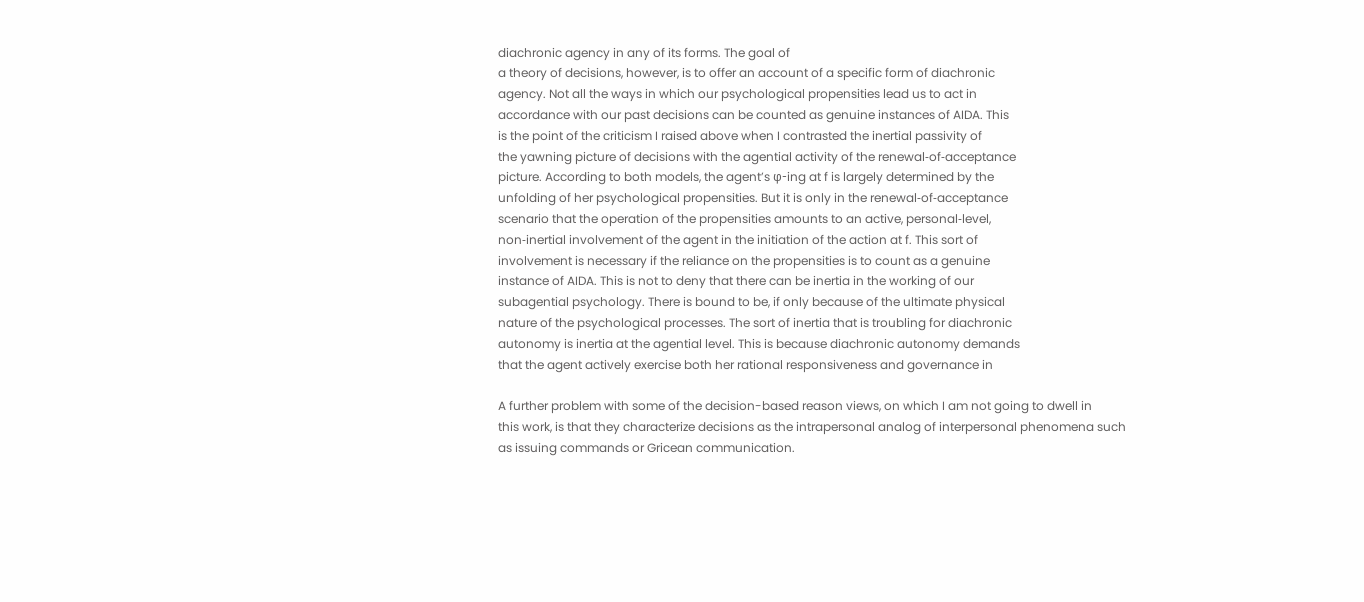diachronic agency in any of its forms. The goal of
a theory of decisions, however, is to offer an account of a specific form of diachronic
agency. Not all the ways in which our psychological propensities lead us to act in
accordance with our past decisions can be counted as genuine instances of AIDA. This
is the point of the criticism I raised above when I contrasted the inertial passivity of
the yawning picture of decisions with the agential activity of the renewal‑of‑acceptance
picture. According to both models, the agent’s φ-ing at f is largely determined by the
unfolding of her psychological propensities. But it is only in the renewal‑of‑acceptance
scenario that the operation of the propensities amounts to an active, personal‑level,
non‑inertial involvement of the agent in the initiation of the action at f. This sort of
involvement is necessary if the reliance on the propensities is to count as a genuine
instance of AIDA. This is not to deny that there can be inertia in the working of our
subagential psychology. There is bound to be, if only because of the ultimate physical
nature of the psychological processes. The sort of inertia that is troubling for diachronic
autonomy is inertia at the agential level. This is because diachronic autonomy demands
that the agent actively exercise both her rational responsiveness and governance in

A further problem with some of the decision-based reason views, on which I am not going to dwell in
this work, is that they characterize decisions as the intrapersonal analog of interpersonal phenomena such
as issuing commands or Gricean communication.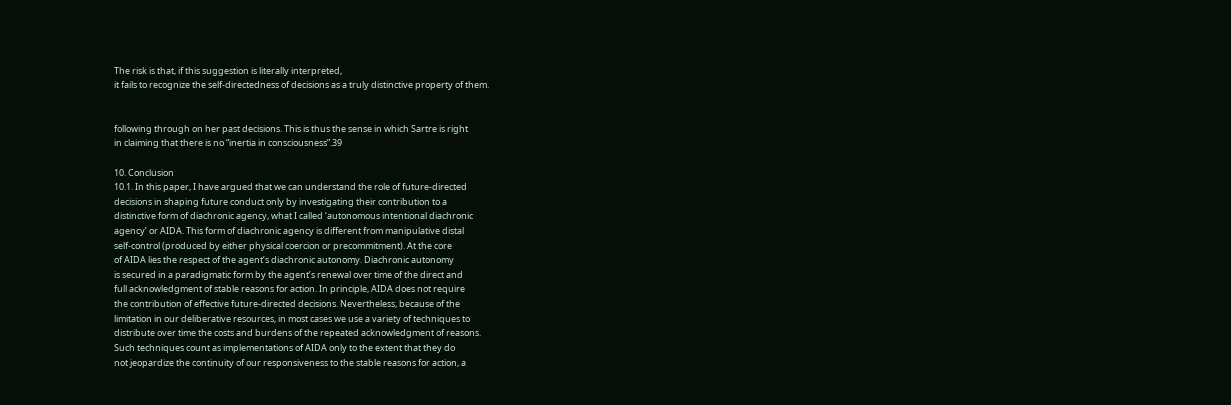The risk is that, if this suggestion is literally interpreted,
it fails to recognize the self-directedness of decisions as a truly distinctive property of them.


following through on her past decisions. This is thus the sense in which Sartre is right
in claiming that there is no “inertia in consciousness”.39

10. Conclusion
10.1. In this paper, I have argued that we can understand the role of future‑directed
decisions in shaping future conduct only by investigating their contribution to a
distinctive form of diachronic agency, what I called ‘autonomous intentional diachronic
agency’ or AIDA. This form of diachronic agency is different from manipulative distal
self-control (produced by either physical coercion or precommitment). At the core
of AIDA lies the respect of the agent’s diachronic autonomy. Diachronic autonomy
is secured in a paradigmatic form by the agent’s renewal over time of the direct and
full acknowledgment of stable reasons for action. In principle, AIDA does not require
the contribution of effective future‑directed decisions. Nevertheless, because of the
limitation in our deliberative resources, in most cases we use a variety of techniques to
distribute over time the costs and burdens of the repeated acknowledgment of reasons.
Such techniques count as implementations of AIDA only to the extent that they do
not jeopardize the continuity of our responsiveness to the stable reasons for action, a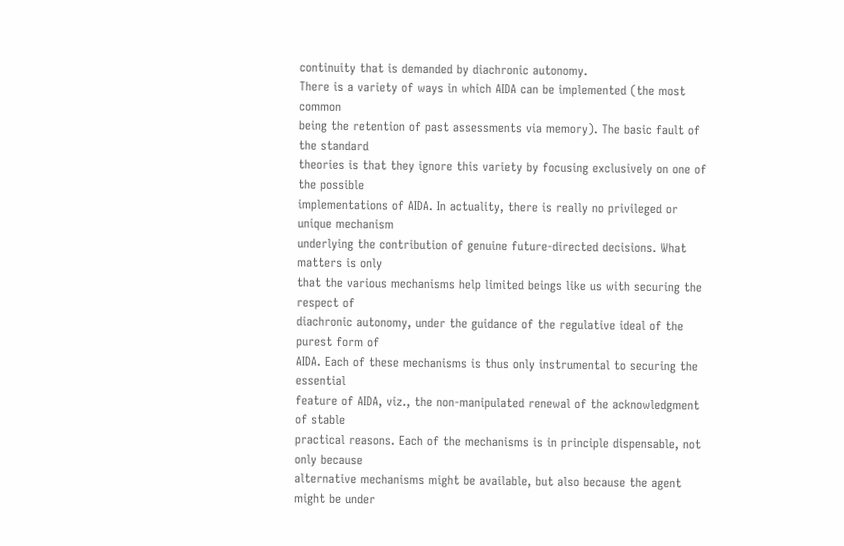continuity that is demanded by diachronic autonomy.
There is a variety of ways in which AIDA can be implemented (the most common
being the retention of past assessments via memory). The basic fault of the standard
theories is that they ignore this variety by focusing exclusively on one of the possible
implementations of AIDA. In actuality, there is really no privileged or unique mechanism
underlying the contribution of genuine future‑directed decisions. What matters is only
that the various mechanisms help limited beings like us with securing the respect of
diachronic autonomy, under the guidance of the regulative ideal of the purest form of
AIDA. Each of these mechanisms is thus only instrumental to securing the essential
feature of AIDA, viz., the non‑manipulated renewal of the acknowledgment of stable
practical reasons. Each of the mechanisms is in principle dispensable, not only because
alternative mechanisms might be available, but also because the agent might be under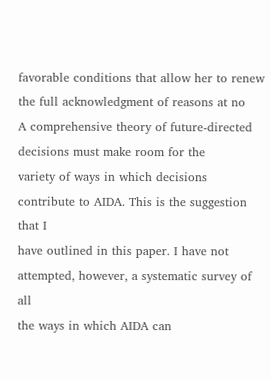favorable conditions that allow her to renew the full acknowledgment of reasons at no
A comprehensive theory of future‑directed decisions must make room for the
variety of ways in which decisions contribute to AIDA. This is the suggestion that I
have outlined in this paper. I have not attempted, however, a systematic survey of all
the ways in which AIDA can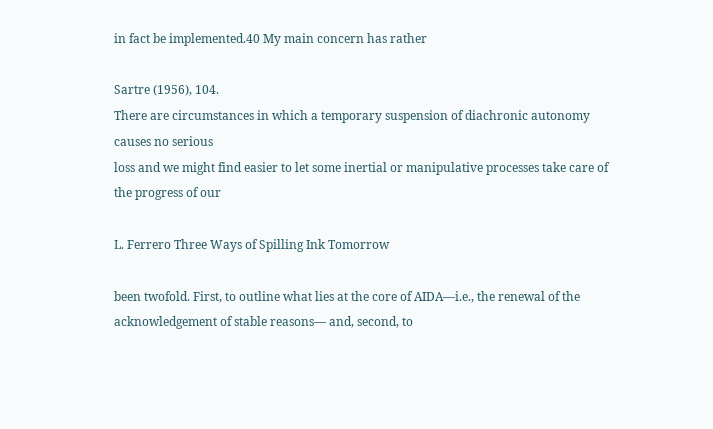in fact be implemented.40 My main concern has rather

Sartre (1956), 104.
There are circumstances in which a temporary suspension of diachronic autonomy causes no serious
loss and we might find easier to let some inertial or manipulative processes take care of the progress of our

L. Ferrero Three Ways of Spilling Ink Tomorrow

been twofold. First, to outline what lies at the core of AIDA—i.e., the renewal of the
acknowledgement of stable reasons— and, second, to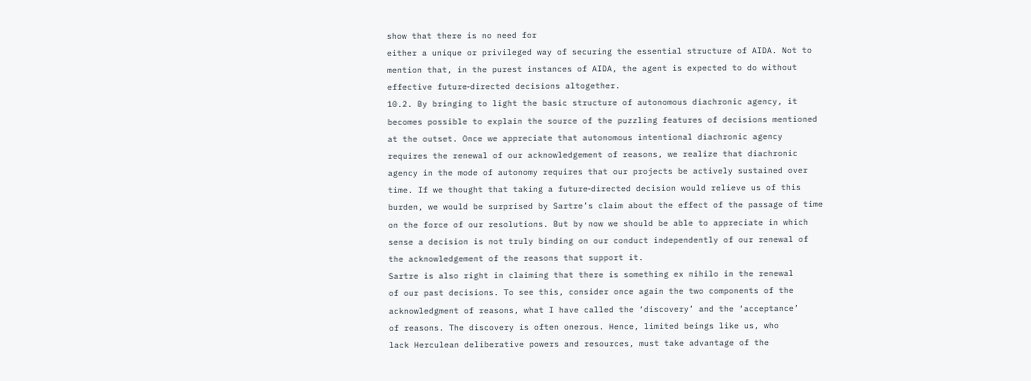show that there is no need for
either a unique or privileged way of securing the essential structure of AIDA. Not to
mention that, in the purest instances of AIDA, the agent is expected to do without
effective future‑directed decisions altogether.
10.2. By bringing to light the basic structure of autonomous diachronic agency, it
becomes possible to explain the source of the puzzling features of decisions mentioned
at the outset. Once we appreciate that autonomous intentional diachronic agency
requires the renewal of our acknowledgement of reasons, we realize that diachronic
agency in the mode of autonomy requires that our projects be actively sustained over
time. If we thought that taking a future‑directed decision would relieve us of this
burden, we would be surprised by Sartre’s claim about the effect of the passage of time
on the force of our resolutions. But by now we should be able to appreciate in which
sense a decision is not truly binding on our conduct independently of our renewal of
the acknowledgement of the reasons that support it.
Sartre is also right in claiming that there is something ex nihilo in the renewal
of our past decisions. To see this, consider once again the two components of the
acknowledgment of reasons, what I have called the ‘discovery’ and the ‘acceptance’
of reasons. The discovery is often onerous. Hence, limited beings like us, who
lack Herculean deliberative powers and resources, must take advantage of the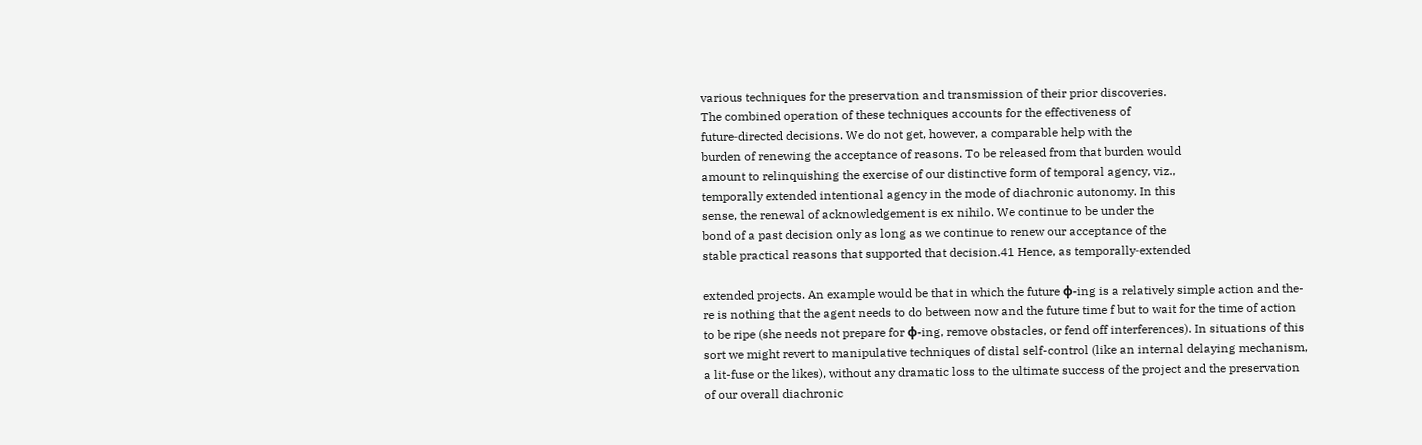various techniques for the preservation and transmission of their prior discoveries.
The combined operation of these techniques accounts for the effectiveness of
future‑directed decisions. We do not get, however, a comparable help with the
burden of renewing the acceptance of reasons. To be released from that burden would
amount to relinquishing the exercise of our distinctive form of temporal agency, viz.,
temporally extended intentional agency in the mode of diachronic autonomy. In this
sense, the renewal of acknowledgement is ex nihilo. We continue to be under the
bond of a past decision only as long as we continue to renew our acceptance of the
stable practical reasons that supported that decision.41 Hence, as temporally‑extended

extended projects. An example would be that in which the future φ‑ing is a relatively simple action and the-
re is nothing that the agent needs to do between now and the future time f but to wait for the time of action
to be ripe (she needs not prepare for φ-ing, remove obstacles, or fend off interferences). In situations of this
sort we might revert to manipulative techniques of distal self-control (like an internal delaying mechanism,
a lit-fuse or the likes), without any dramatic loss to the ultimate success of the project and the preservation
of our overall diachronic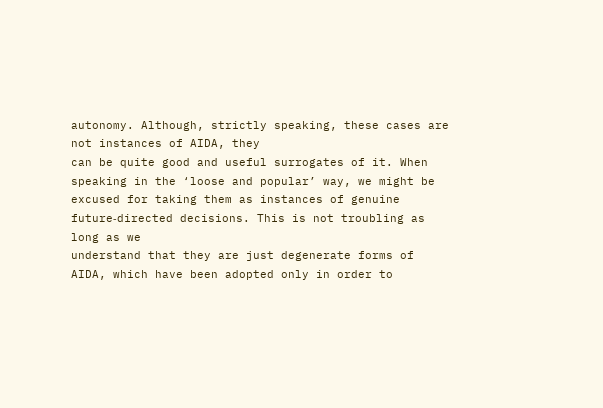autonomy. Although, strictly speaking, these cases are not instances of AIDA, they
can be quite good and useful surrogates of it. When speaking in the ‘loose and popular’ way, we might be
excused for taking them as instances of genuine future‑directed decisions. This is not troubling as long as we
understand that they are just degenerate forms of AIDA, which have been adopted only in order to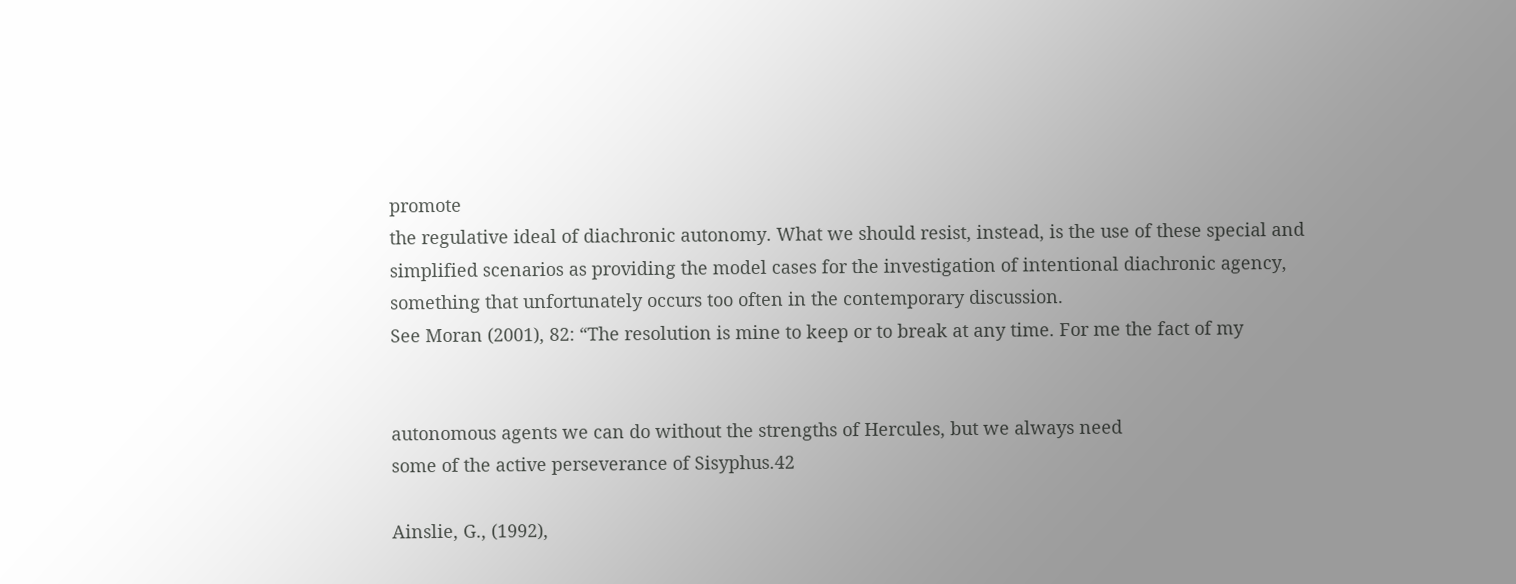promote
the regulative ideal of diachronic autonomy. What we should resist, instead, is the use of these special and
simplified scenarios as providing the model cases for the investigation of intentional diachronic agency,
something that unfortunately occurs too often in the contemporary discussion.
See Moran (2001), 82: “The resolution is mine to keep or to break at any time. For me the fact of my


autonomous agents we can do without the strengths of Hercules, but we always need
some of the active perseverance of Sisyphus.42

Ainslie, G., (1992),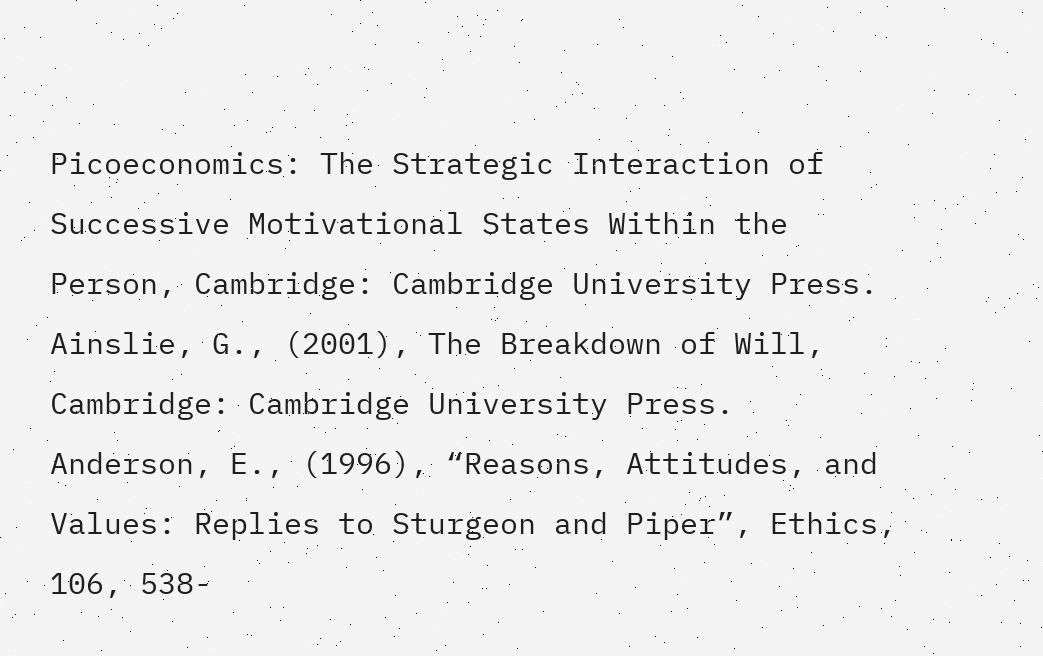Picoeconomics: The Strategic Interaction of Successive Motivational States Within the
Person, Cambridge: Cambridge University Press.
Ainslie, G., (2001), The Breakdown of Will, Cambridge: Cambridge University Press.
Anderson, E., (1996), “Reasons, Attitudes, and Values: Replies to Sturgeon and Piper”, Ethics, 106, 538-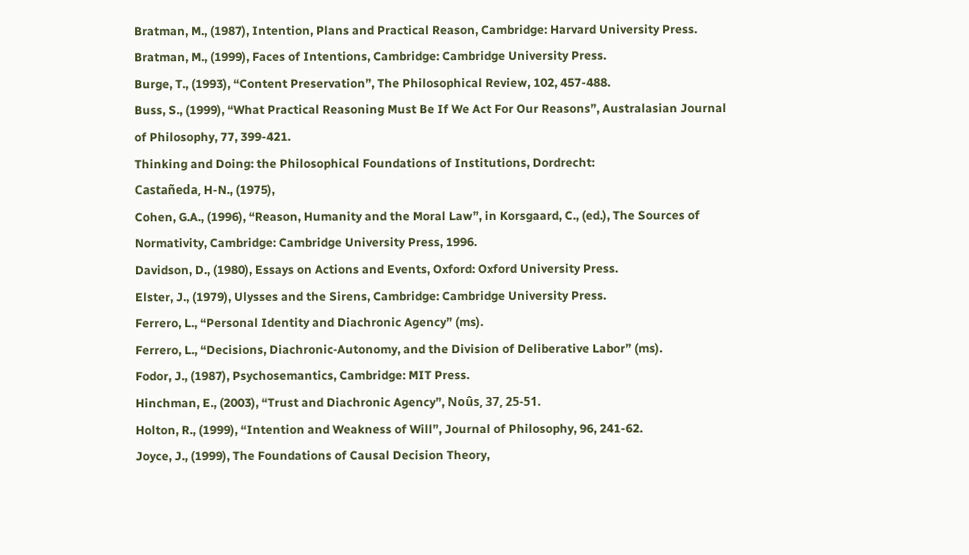Bratman, M., (1987), Intention, Plans and Practical Reason, Cambridge: Harvard University Press.
Bratman, M., (1999), Faces of Intentions, Cambridge: Cambridge University Press.
Burge, T., (1993), “Content Preservation”, The Philosophical Review, 102, 457-488.
Buss, S., (1999), “What Practical Reasoning Must Be If We Act For Our Reasons”, Australasian Journal
of Philosophy, 77, 399-421.
Thinking and Doing: the Philosophical Foundations of Institutions, Dordrecht:
Castañeda, H-N., (1975),
Cohen, G.A., (1996), “Reason, Humanity and the Moral Law”, in Korsgaard, C., (ed.), The Sources of
Normativity, Cambridge: Cambridge University Press, 1996.
Davidson, D., (1980), Essays on Actions and Events, Oxford: Oxford University Press.
Elster, J., (1979), Ulysses and the Sirens, Cambridge: Cambridge University Press.
Ferrero, L., “Personal Identity and Diachronic Agency” (ms).
Ferrero, L., “Decisions, Diachronic‑Autonomy, and the Division of Deliberative Labor” (ms).
Fodor, J., (1987), Psychosemantics, Cambridge: MIT Press.
Hinchman, E., (2003), “Trust and Diachronic Agency”, Noûs, 37, 25-51.
Holton, R., (1999), “Intention and Weakness of Will”, Journal of Philosophy, 96, 241-62.
Joyce, J., (1999), The Foundations of Causal Decision Theory,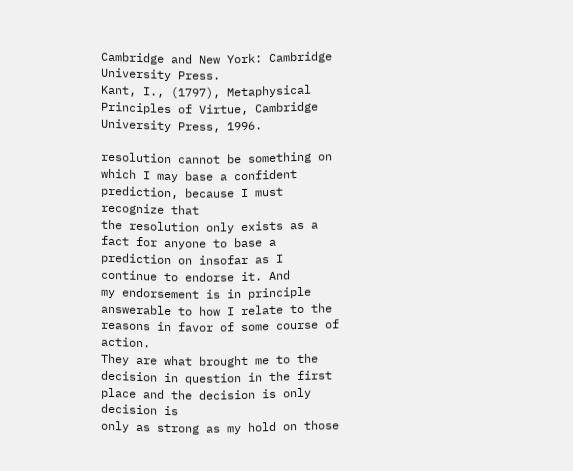Cambridge and New York: Cambridge
University Press.
Kant, I., (1797), Metaphysical Principles of Virtue, Cambridge University Press, 1996.

resolution cannot be something on which I may base a confident prediction, because I must recognize that
the resolution only exists as a fact for anyone to base a prediction on insofar as I continue to endorse it. And
my endorsement is in principle answerable to how I relate to the reasons in favor of some course of action.
They are what brought me to the decision in question in the first place and the decision is only decision is
only as strong as my hold on those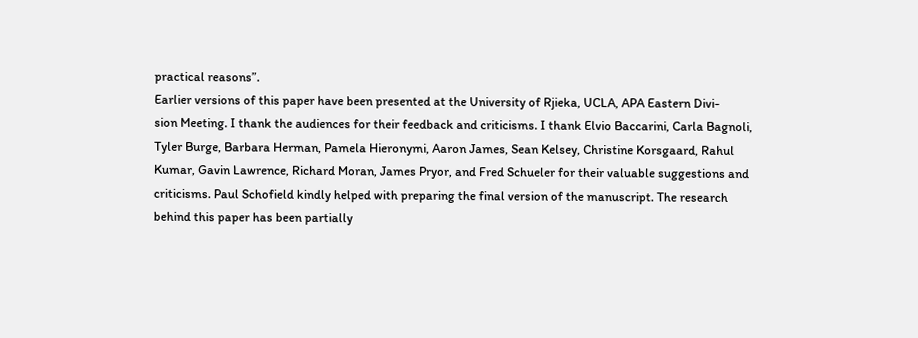practical reasons”.
Earlier versions of this paper have been presented at the University of Rjieka, UCLA, APA Eastern Divi-
sion Meeting. I thank the audiences for their feedback and criticisms. I thank Elvio Baccarini, Carla Bagnoli,
Tyler Burge, Barbara Herman, Pamela Hieronymi, Aaron James, Sean Kelsey, Christine Korsgaard, Rahul
Kumar, Gavin Lawrence, Richard Moran, James Pryor, and Fred Schueler for their valuable suggestions and
criticisms. Paul Schofield kindly helped with preparing the final version of the manuscript. The research
behind this paper has been partially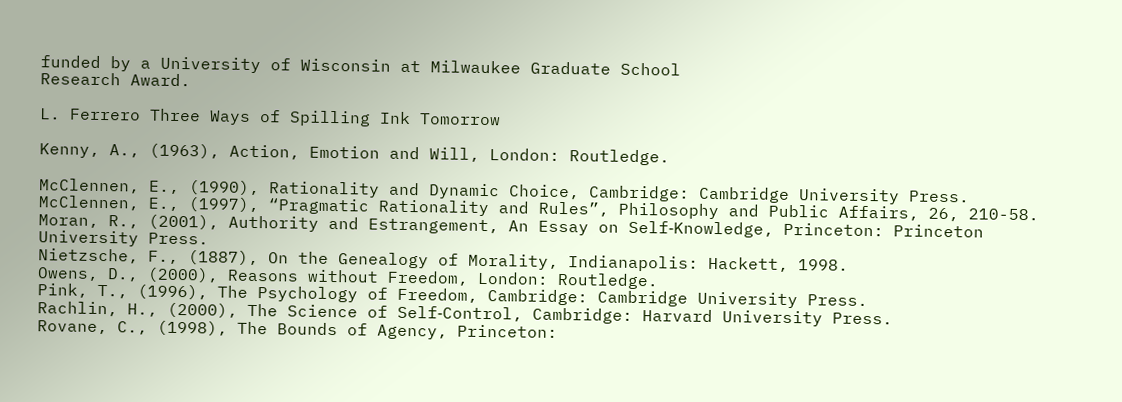funded by a University of Wisconsin at Milwaukee Graduate School
Research Award.

L. Ferrero Three Ways of Spilling Ink Tomorrow

Kenny, A., (1963), Action, Emotion and Will, London: Routledge.

McClennen, E., (1990), Rationality and Dynamic Choice, Cambridge: Cambridge University Press.
McClennen, E., (1997), “Pragmatic Rationality and Rules”, Philosophy and Public Affairs, 26, 210-58.
Moran, R., (2001), Authority and Estrangement, An Essay on Self‑Knowledge, Princeton: Princeton
University Press.
Nietzsche, F., (1887), On the Genealogy of Morality, Indianapolis: Hackett, 1998.
Owens, D., (2000), Reasons without Freedom, London: Routledge.
Pink, T., (1996), The Psychology of Freedom, Cambridge: Cambridge University Press.
Rachlin, H., (2000), The Science of Self‑Control, Cambridge: Harvard University Press.
Rovane, C., (1998), The Bounds of Agency, Princeton: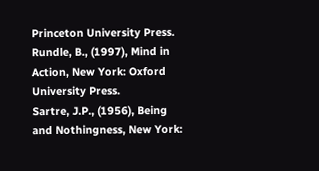Princeton University Press.
Rundle, B., (1997), Mind in Action, New York: Oxford University Press.
Sartre, J.P., (1956), Being and Nothingness, New York: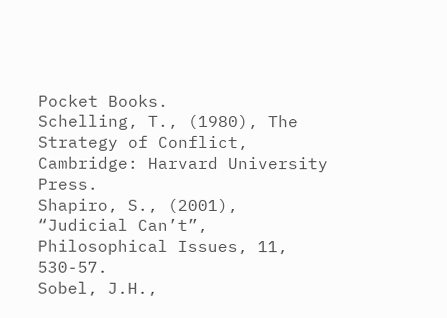Pocket Books.
Schelling, T., (1980), The Strategy of Conflict, Cambridge: Harvard University Press.
Shapiro, S., (2001), “Judicial Can’t”, Philosophical Issues, 11, 530-57.
Sobel, J.H.,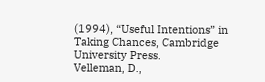(1994), “Useful Intentions” in Taking Chances, Cambridge University Press.
Velleman, D.,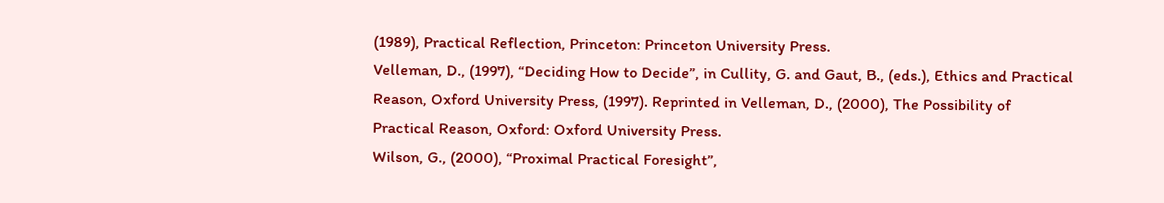(1989), Practical Reflection, Princeton: Princeton University Press.
Velleman, D., (1997), “Deciding How to Decide”, in Cullity, G. and Gaut, B., (eds.), Ethics and Practical
Reason, Oxford University Press, (1997). Reprinted in Velleman, D., (2000), The Possibility of
Practical Reason, Oxford: Oxford University Press.
Wilson, G., (2000), “Proximal Practical Foresight”,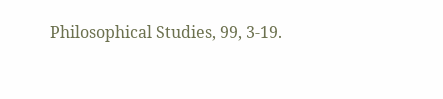Philosophical Studies, 99, 3-19.